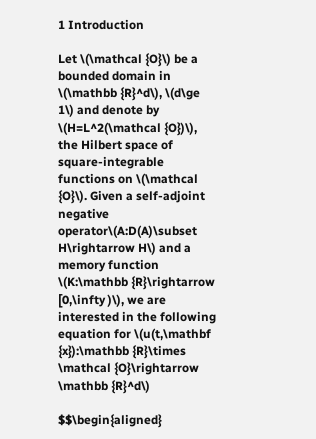1 Introduction

Let \(\mathcal {O}\) be a bounded domain in \(\mathbb {R}^d\), \(d\ge 1\) and denote by \(H=L^2(\mathcal {O})\), the Hilbert space of square-integrable functions on \(\mathcal {O}\). Given a self-adjoint negative operator\(A:D(A)\subset H\rightarrow H\) and a memory function \(K:\mathbb {R}\rightarrow [0,\infty )\), we are interested in the following equation for \(u(t,\mathbf {x}):\mathbb {R}\times \mathcal {O}\rightarrow \mathbb {R}^d\)

$$\begin{aligned}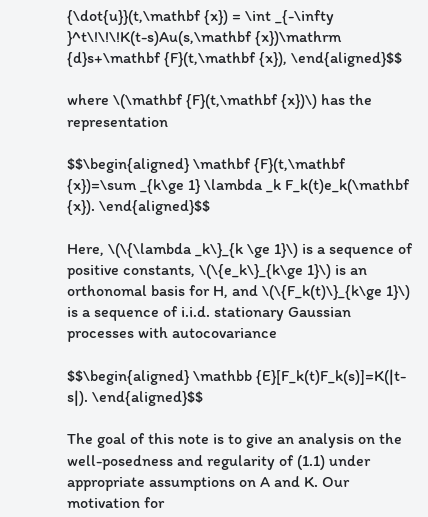{\dot{u}}(t,\mathbf {x}) = \int _{-\infty }^t\!\!\!K(t-s)Au(s,\mathbf {x})\mathrm {d}s+\mathbf {F}(t,\mathbf {x}), \end{aligned}$$

where \(\mathbf {F}(t,\mathbf {x})\) has the representation

$$\begin{aligned} \mathbf {F}(t,\mathbf {x})=\sum _{k\ge 1} \lambda _k F_k(t)e_k(\mathbf {x}). \end{aligned}$$

Here, \(\{\lambda _k\}_{k \ge 1}\) is a sequence of positive constants, \(\{e_k\}_{k\ge 1}\) is an orthonomal basis for H, and \(\{F_k(t)\}_{k\ge 1}\) is a sequence of i.i.d. stationary Gaussian processes with autocovariance

$$\begin{aligned} \mathbb {E}[F_k(t)F_k(s)]=K(|t-s|). \end{aligned}$$

The goal of this note is to give an analysis on the well-posedness and regularity of (1.1) under appropriate assumptions on A and K. Our motivation for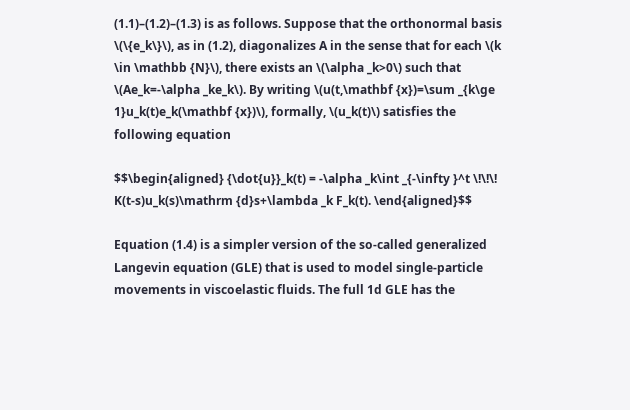(1.1)–(1.2)–(1.3) is as follows. Suppose that the orthonormal basis \(\{e_k\}\), as in (1.2), diagonalizes A in the sense that for each \(k \in \mathbb {N}\), there exists an \(\alpha _k>0\) such that \(Ae_k=-\alpha _ke_k\). By writing \(u(t,\mathbf {x})=\sum _{k\ge 1}u_k(t)e_k(\mathbf {x})\), formally, \(u_k(t)\) satisfies the following equation

$$\begin{aligned} {\dot{u}}_k(t) = -\alpha _k\int _{-\infty }^t \!\!\! K(t-s)u_k(s)\mathrm {d}s+\lambda _k F_k(t). \end{aligned}$$

Equation (1.4) is a simpler version of the so-called generalized Langevin equation (GLE) that is used to model single-particle movements in viscoelastic fluids. The full 1d GLE has the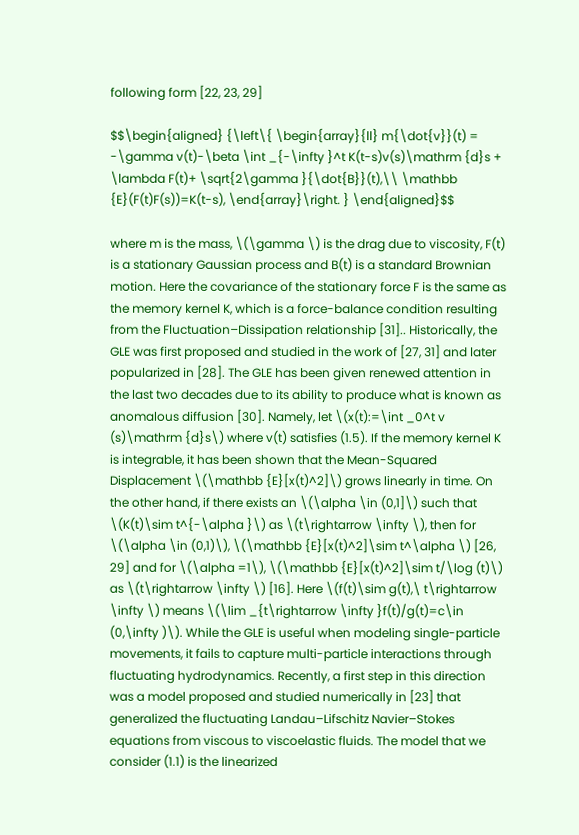following form [22, 23, 29]

$$\begin{aligned} {\left\{ \begin{array}{ll} m{\dot{v}}(t) = -\gamma v(t)-\beta \int _{-\infty }^t K(t-s)v(s)\mathrm {d}s + \lambda F(t)+ \sqrt{2\gamma }{\dot{B}}(t),\\ \mathbb {E}(F(t)F(s))=K(t-s), \end{array}\right. } \end{aligned}$$

where m is the mass, \(\gamma \) is the drag due to viscosity, F(t) is a stationary Gaussian process and B(t) is a standard Brownian motion. Here the covariance of the stationary force F is the same as the memory kernel K, which is a force-balance condition resulting from the Fluctuation–Dissipation relationship [31].. Historically, the GLE was first proposed and studied in the work of [27, 31] and later popularized in [28]. The GLE has been given renewed attention in the last two decades due to its ability to produce what is known as anomalous diffusion [30]. Namely, let \(x(t):=\int _0^t v (s)\mathrm {d}s\) where v(t) satisfies (1.5). If the memory kernel K is integrable, it has been shown that the Mean-Squared Displacement \(\mathbb {E}[x(t)^2]\) grows linearly in time. On the other hand, if there exists an \(\alpha \in (0,1]\) such that \(K(t)\sim t^{-\alpha }\) as \(t\rightarrow \infty \), then for \(\alpha \in (0,1)\), \(\mathbb {E}[x(t)^2]\sim t^\alpha \) [26, 29] and for \(\alpha =1\), \(\mathbb {E}[x(t)^2]\sim t/\log (t)\) as \(t\rightarrow \infty \) [16]. Here \(f(t)\sim g(t),\ t\rightarrow \infty \) means \(\lim _{t\rightarrow \infty }f(t)/g(t)=c\in (0,\infty )\). While the GLE is useful when modeling single-particle movements, it fails to capture multi-particle interactions through fluctuating hydrodynamics. Recently, a first step in this direction was a model proposed and studied numerically in [23] that generalized the fluctuating Landau–Lifschitz Navier–Stokes equations from viscous to viscoelastic fluids. The model that we consider (1.1) is the linearized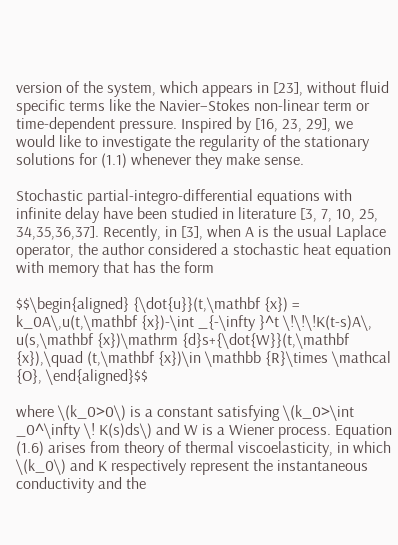version of the system, which appears in [23], without fluid specific terms like the Navier–Stokes non-linear term or time-dependent pressure. Inspired by [16, 23, 29], we would like to investigate the regularity of the stationary solutions for (1.1) whenever they make sense.

Stochastic partial-integro-differential equations with infinite delay have been studied in literature [3, 7, 10, 25, 34,35,36,37]. Recently, in [3], when A is the usual Laplace operator, the author considered a stochastic heat equation with memory that has the form

$$\begin{aligned} {\dot{u}}(t,\mathbf {x}) = k_0A\,u(t,\mathbf {x})-\int _{-\infty }^t \!\!\!K(t-s)A\, u(s,\mathbf {x})\mathrm {d}s+{\dot{W}}(t,\mathbf {x}),\quad (t,\mathbf {x})\in \mathbb {R}\times \mathcal {O}, \end{aligned}$$

where \(k_0>0\) is a constant satisfying \(k_0>\int _0^\infty \! K(s)ds\) and W is a Wiener process. Equation (1.6) arises from theory of thermal viscoelasticity, in which \(k_0\) and K respectively represent the instantaneous conductivity and the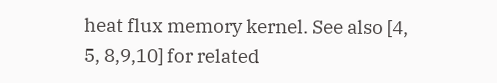heat flux memory kernel. See also [4, 5, 8,9,10] for related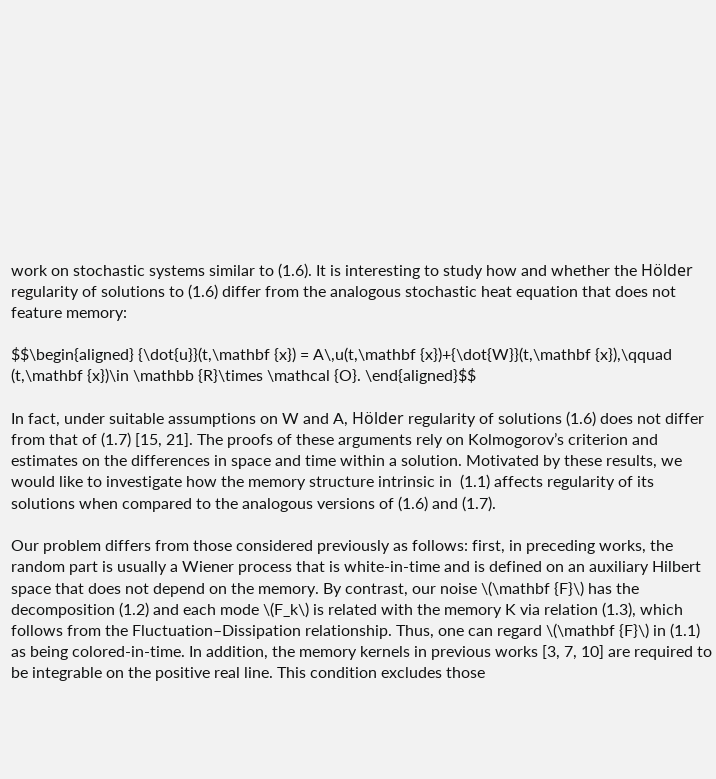work on stochastic systems similar to (1.6). It is interesting to study how and whether the Hölder regularity of solutions to (1.6) differ from the analogous stochastic heat equation that does not feature memory:

$$\begin{aligned} {\dot{u}}(t,\mathbf {x}) = A\,u(t,\mathbf {x})+{\dot{W}}(t,\mathbf {x}),\qquad (t,\mathbf {x})\in \mathbb {R}\times \mathcal {O}. \end{aligned}$$

In fact, under suitable assumptions on W and A, Hölder regularity of solutions (1.6) does not differ from that of (1.7) [15, 21]. The proofs of these arguments rely on Kolmogorov’s criterion and estimates on the differences in space and time within a solution. Motivated by these results, we would like to investigate how the memory structure intrinsic in  (1.1) affects regularity of its solutions when compared to the analogous versions of (1.6) and (1.7).

Our problem differs from those considered previously as follows: first, in preceding works, the random part is usually a Wiener process that is white-in-time and is defined on an auxiliary Hilbert space that does not depend on the memory. By contrast, our noise \(\mathbf {F}\) has the decomposition (1.2) and each mode \(F_k\) is related with the memory K via relation (1.3), which follows from the Fluctuation–Dissipation relationship. Thus, one can regard \(\mathbf {F}\) in (1.1) as being colored-in-time. In addition, the memory kernels in previous works [3, 7, 10] are required to be integrable on the positive real line. This condition excludes those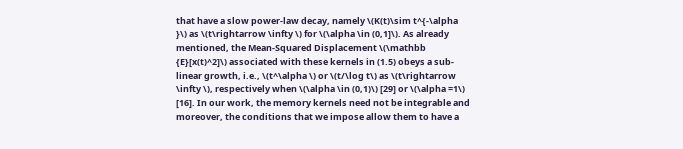that have a slow power-law decay, namely \(K(t)\sim t^{-\alpha }\) as \(t\rightarrow \infty \) for \(\alpha \in (0,1]\). As already mentioned, the Mean-Squared Displacement \(\mathbb {E}[x(t)^2]\) associated with these kernels in (1.5) obeys a sub-linear growth, i.e., \(t^\alpha \) or \(t/\log t\) as \(t\rightarrow \infty \), respectively when \(\alpha \in (0,1)\) [29] or \(\alpha =1\) [16]. In our work, the memory kernels need not be integrable and moreover, the conditions that we impose allow them to have a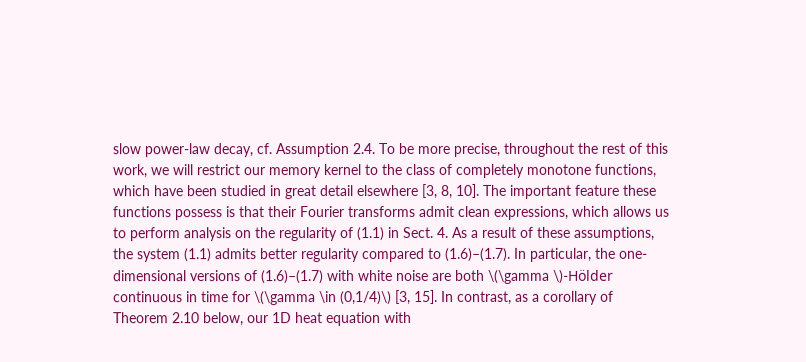slow power-law decay, cf. Assumption 2.4. To be more precise, throughout the rest of this work, we will restrict our memory kernel to the class of completely monotone functions, which have been studied in great detail elsewhere [3, 8, 10]. The important feature these functions possess is that their Fourier transforms admit clean expressions, which allows us to perform analysis on the regularity of (1.1) in Sect. 4. As a result of these assumptions, the system (1.1) admits better regularity compared to (1.6)–(1.7). In particular, the one-dimensional versions of (1.6)–(1.7) with white noise are both \(\gamma \)-Hölder continuous in time for \(\gamma \in (0,1/4)\) [3, 15]. In contrast, as a corollary of Theorem 2.10 below, our 1D heat equation with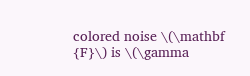colored noise \(\mathbf {F}\) is \(\gamma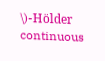\)-Hölder continuous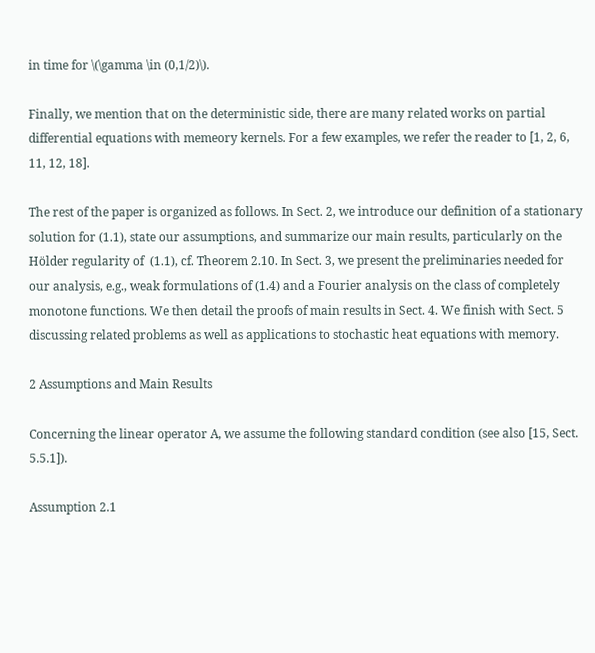in time for \(\gamma \in (0,1/2)\).

Finally, we mention that on the deterministic side, there are many related works on partial differential equations with memeory kernels. For a few examples, we refer the reader to [1, 2, 6, 11, 12, 18].

The rest of the paper is organized as follows. In Sect. 2, we introduce our definition of a stationary solution for (1.1), state our assumptions, and summarize our main results, particularly on the Hölder regularity of  (1.1), cf. Theorem 2.10. In Sect. 3, we present the preliminaries needed for our analysis, e.g., weak formulations of (1.4) and a Fourier analysis on the class of completely monotone functions. We then detail the proofs of main results in Sect. 4. We finish with Sect. 5 discussing related problems as well as applications to stochastic heat equations with memory.

2 Assumptions and Main Results

Concerning the linear operator A, we assume the following standard condition (see also [15, Sect. 5.5.1]).

Assumption 2.1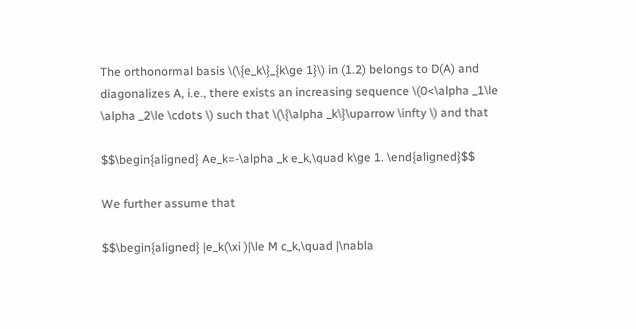The orthonormal basis \(\{e_k\}_{k\ge 1}\) in (1.2) belongs to D(A) and diagonalizes A, i.e., there exists an increasing sequence \(0<\alpha _1\le \alpha _2\le \cdots \) such that \(\{\alpha _k\}\uparrow \infty \) and that

$$\begin{aligned} Ae_k=-\alpha _k e_k,\quad k\ge 1. \end{aligned}$$

We further assume that

$$\begin{aligned} |e_k(\xi )|\le M c_k,\quad |\nabla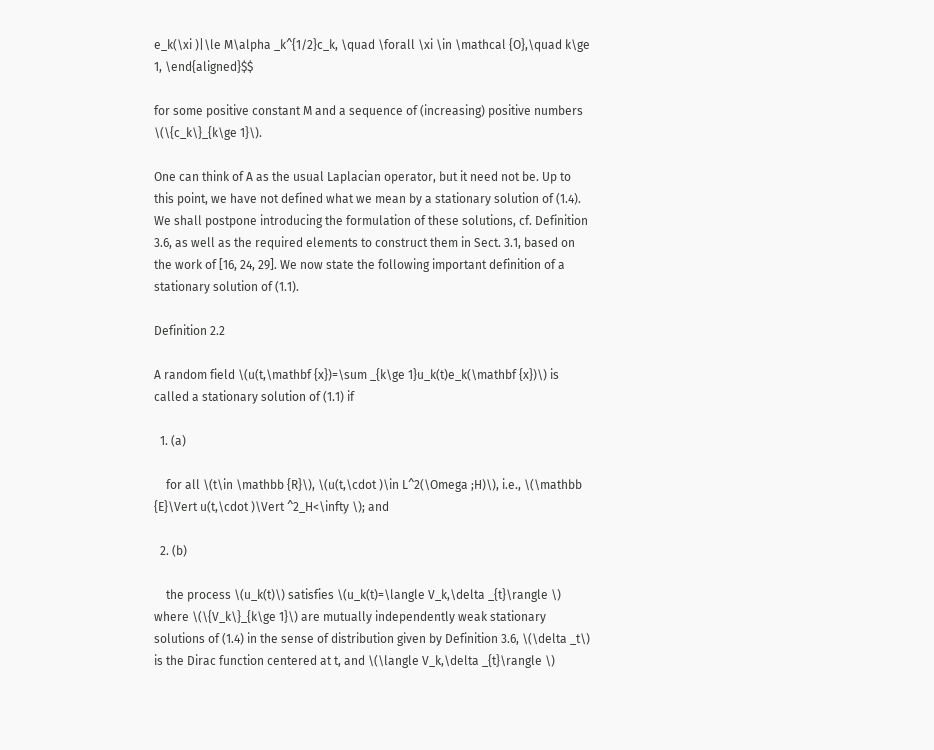e_k(\xi )|\le M\alpha _k^{1/2}c_k, \quad \forall \xi \in \mathcal {O},\quad k\ge 1, \end{aligned}$$

for some positive constant M and a sequence of (increasing) positive numbers \(\{c_k\}_{k\ge 1}\).

One can think of A as the usual Laplacian operator, but it need not be. Up to this point, we have not defined what we mean by a stationary solution of (1.4). We shall postpone introducing the formulation of these solutions, cf. Definition 3.6, as well as the required elements to construct them in Sect. 3.1, based on the work of [16, 24, 29]. We now state the following important definition of a stationary solution of (1.1).

Definition 2.2

A random field \(u(t,\mathbf {x})=\sum _{k\ge 1}u_k(t)e_k(\mathbf {x})\) is called a stationary solution of (1.1) if

  1. (a)

    for all \(t\in \mathbb {R}\), \(u(t,\cdot )\in L^2(\Omega ;H)\), i.e., \(\mathbb {E}\Vert u(t,\cdot )\Vert ^2_H<\infty \); and

  2. (b)

    the process \(u_k(t)\) satisfies \(u_k(t)=\langle V_k,\delta _{t}\rangle \) where \(\{V_k\}_{k\ge 1}\) are mutually independently weak stationary solutions of (1.4) in the sense of distribution given by Definition 3.6, \(\delta _t\) is the Dirac function centered at t, and \(\langle V_k,\delta _{t}\rangle \)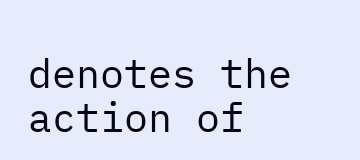denotes the action of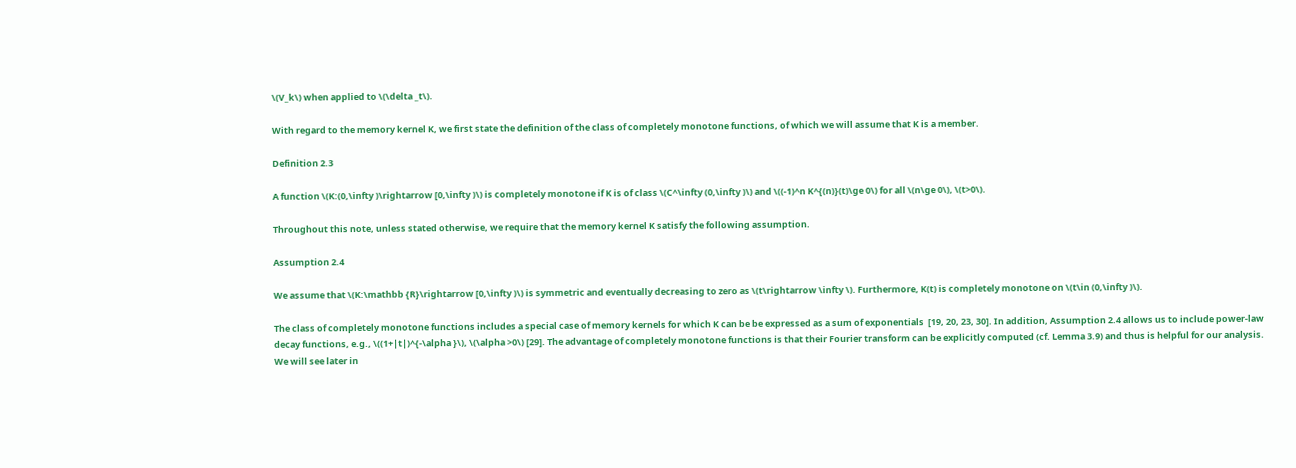\(V_k\) when applied to \(\delta _t\).

With regard to the memory kernel K, we first state the definition of the class of completely monotone functions, of which we will assume that K is a member.

Definition 2.3

A function \(K:(0,\infty )\rightarrow [0,\infty )\) is completely monotone if K is of class \(C^\infty (0,\infty )\) and \((-1)^n K^{(n)}(t)\ge 0\) for all \(n\ge 0\), \(t>0\).

Throughout this note, unless stated otherwise, we require that the memory kernel K satisfy the following assumption.

Assumption 2.4

We assume that \(K:\mathbb {R}\rightarrow [0,\infty )\) is symmetric and eventually decreasing to zero as \(t\rightarrow \infty \). Furthermore, K(t) is completely monotone on \(t\in (0,\infty )\).

The class of completely monotone functions includes a special case of memory kernels for which K can be be expressed as a sum of exponentials  [19, 20, 23, 30]. In addition, Assumption 2.4 allows us to include power-law decay functions, e.g., \((1+|t|)^{-\alpha }\), \(\alpha >0\) [29]. The advantage of completely monotone functions is that their Fourier transform can be explicitly computed (cf. Lemma 3.9) and thus is helpful for our analysis. We will see later in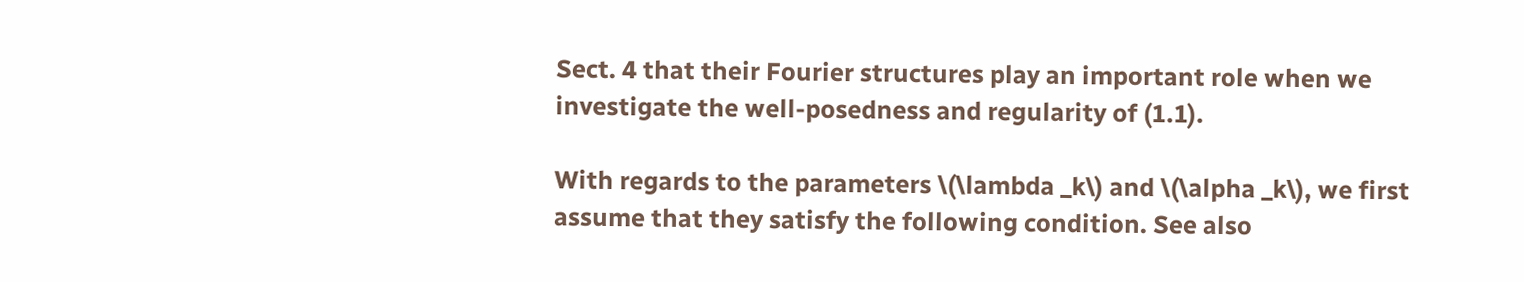Sect. 4 that their Fourier structures play an important role when we investigate the well-posedness and regularity of (1.1).

With regards to the parameters \(\lambda _k\) and \(\alpha _k\), we first assume that they satisfy the following condition. See also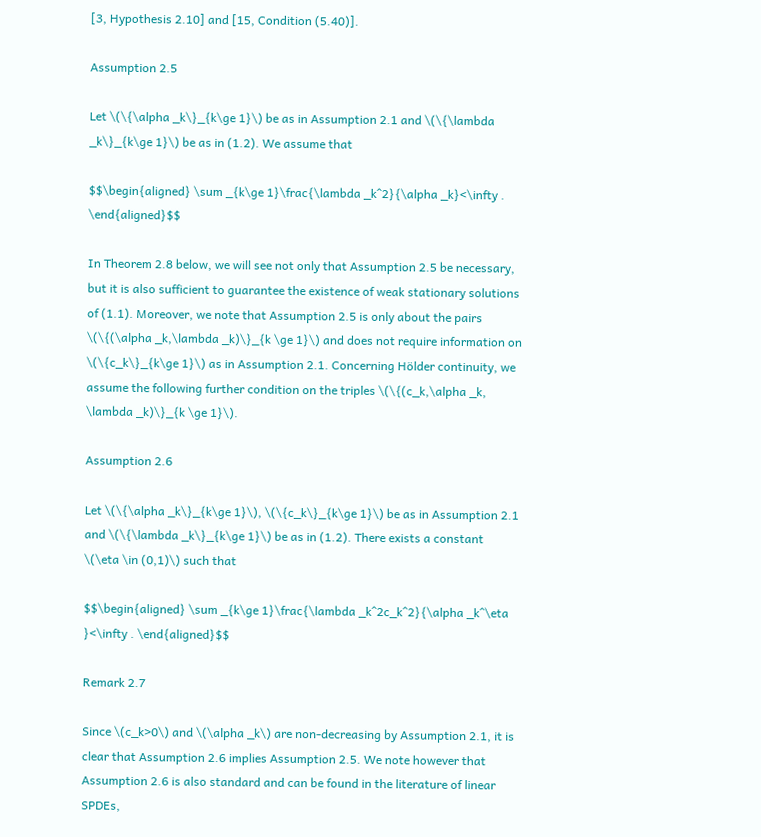[3, Hypothesis 2.10] and [15, Condition (5.40)].

Assumption 2.5

Let \(\{\alpha _k\}_{k\ge 1}\) be as in Assumption 2.1 and \(\{\lambda _k\}_{k\ge 1}\) be as in (1.2). We assume that

$$\begin{aligned} \sum _{k\ge 1}\frac{\lambda _k^2}{\alpha _k}<\infty . \end{aligned}$$

In Theorem 2.8 below, we will see not only that Assumption 2.5 be necessary, but it is also sufficient to guarantee the existence of weak stationary solutions of (1.1). Moreover, we note that Assumption 2.5 is only about the pairs \(\{(\alpha _k,\lambda _k)\}_{k \ge 1}\) and does not require information on \(\{c_k\}_{k\ge 1}\) as in Assumption 2.1. Concerning Hölder continuity, we assume the following further condition on the triples \(\{(c_k,\alpha _k, \lambda _k)\}_{k \ge 1}\).

Assumption 2.6

Let \(\{\alpha _k\}_{k\ge 1}\), \(\{c_k\}_{k\ge 1}\) be as in Assumption 2.1 and \(\{\lambda _k\}_{k\ge 1}\) be as in (1.2). There exists a constant \(\eta \in (0,1)\) such that

$$\begin{aligned} \sum _{k\ge 1}\frac{\lambda _k^2c_k^2}{\alpha _k^\eta }<\infty . \end{aligned}$$

Remark 2.7

Since \(c_k>0\) and \(\alpha _k\) are non-decreasing by Assumption 2.1, it is clear that Assumption 2.6 implies Assumption 2.5. We note however that Assumption 2.6 is also standard and can be found in the literature of linear SPDEs,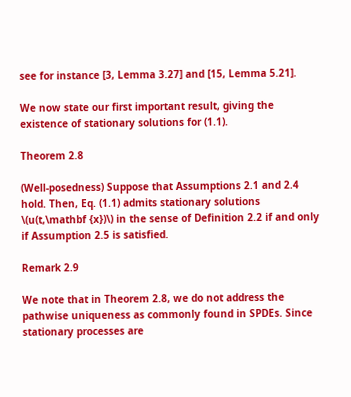see for instance [3, Lemma 3.27] and [15, Lemma 5.21].

We now state our first important result, giving the existence of stationary solutions for (1.1).

Theorem 2.8

(Well-posedness) Suppose that Assumptions 2.1 and 2.4 hold. Then, Eq. (1.1) admits stationary solutions \(u(t,\mathbf {x})\) in the sense of Definition 2.2 if and only if Assumption 2.5 is satisfied.

Remark 2.9

We note that in Theorem 2.8, we do not address the pathwise uniqueness as commonly found in SPDEs. Since stationary processes are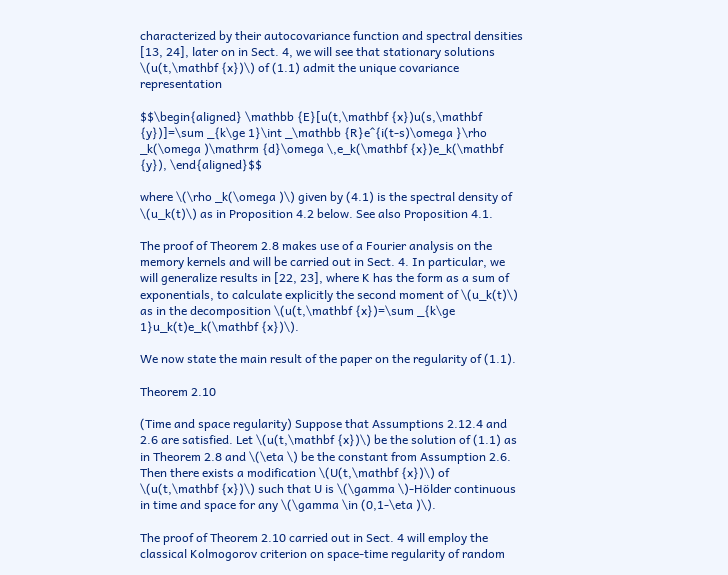characterized by their autocovariance function and spectral densities [13, 24], later on in Sect. 4, we will see that stationary solutions \(u(t,\mathbf {x})\) of (1.1) admit the unique covariance representation

$$\begin{aligned} \mathbb {E}[u(t,\mathbf {x})u(s,\mathbf {y})]=\sum _{k\ge 1}\int _\mathbb {R}e^{i(t-s)\omega }\rho _k(\omega )\mathrm {d}\omega \,e_k(\mathbf {x})e_k(\mathbf {y}), \end{aligned}$$

where \(\rho _k(\omega )\) given by (4.1) is the spectral density of \(u_k(t)\) as in Proposition 4.2 below. See also Proposition 4.1.

The proof of Theorem 2.8 makes use of a Fourier analysis on the memory kernels and will be carried out in Sect. 4. In particular, we will generalize results in [22, 23], where K has the form as a sum of exponentials, to calculate explicitly the second moment of \(u_k(t)\) as in the decomposition \(u(t,\mathbf {x})=\sum _{k\ge 1}u_k(t)e_k(\mathbf {x})\).

We now state the main result of the paper on the regularity of (1.1).

Theorem 2.10

(Time and space regularity) Suppose that Assumptions 2.12.4 and 2.6 are satisfied. Let \(u(t,\mathbf {x})\) be the solution of (1.1) as in Theorem 2.8 and \(\eta \) be the constant from Assumption 2.6. Then there exists a modification \(U(t,\mathbf {x})\) of \(u(t,\mathbf {x})\) such that U is \(\gamma \)-Hölder continuous in time and space for any \(\gamma \in (0,1-\eta )\).

The proof of Theorem 2.10 carried out in Sect. 4 will employ the classical Kolmogorov criterion on space-time regularity of random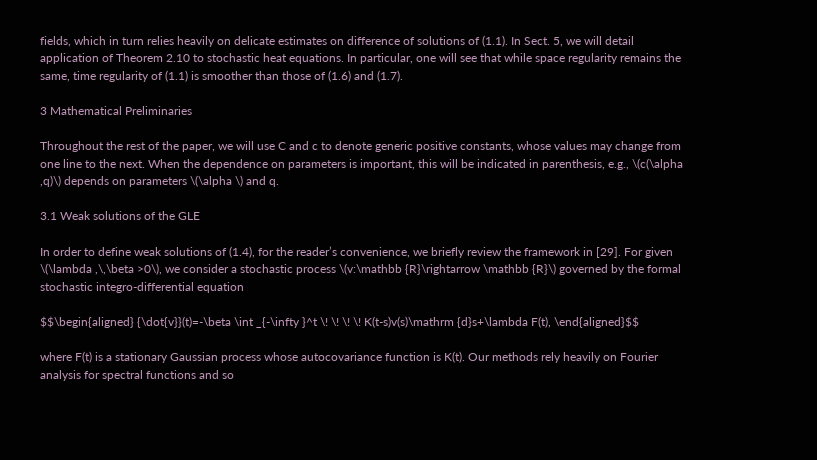fields, which in turn relies heavily on delicate estimates on difference of solutions of (1.1). In Sect. 5, we will detail application of Theorem 2.10 to stochastic heat equations. In particular, one will see that while space regularity remains the same, time regularity of (1.1) is smoother than those of (1.6) and (1.7).

3 Mathematical Preliminaries

Throughout the rest of the paper, we will use C and c to denote generic positive constants, whose values may change from one line to the next. When the dependence on parameters is important, this will be indicated in parenthesis, e.g., \(c(\alpha ,q)\) depends on parameters \(\alpha \) and q.

3.1 Weak solutions of the GLE

In order to define weak solutions of (1.4), for the reader’s convenience, we briefly review the framework in [29]. For given \(\lambda ,\,\beta >0\), we consider a stochastic process \(v:\mathbb {R}\rightarrow \mathbb {R}\) governed by the formal stochastic integro-differential equation

$$\begin{aligned} {\dot{v}}(t)=-\beta \int _{-\infty }^t \! \! \! \! K(t-s)v(s)\mathrm {d}s+\lambda F(t), \end{aligned}$$

where F(t) is a stationary Gaussian process whose autocovariance function is K(t). Our methods rely heavily on Fourier analysis for spectral functions and so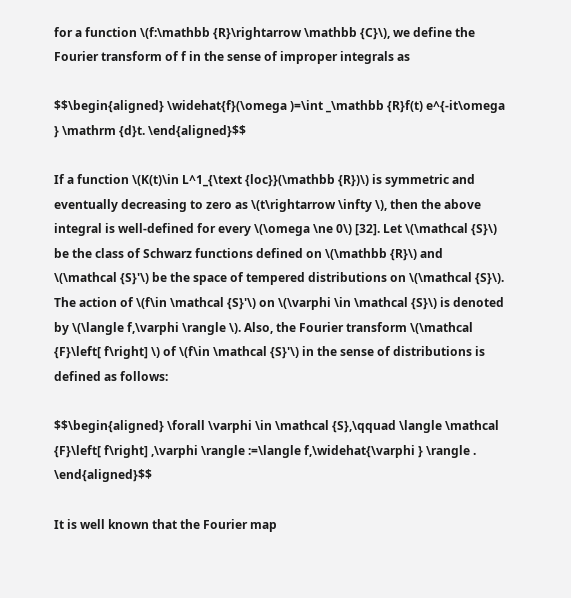for a function \(f:\mathbb {R}\rightarrow \mathbb {C}\), we define the Fourier transform of f in the sense of improper integrals as

$$\begin{aligned} \widehat{f}(\omega )=\int _\mathbb {R}f(t) e^{-it\omega } \mathrm {d}t. \end{aligned}$$

If a function \(K(t)\in L^1_{\text {loc}}(\mathbb {R})\) is symmetric and eventually decreasing to zero as \(t\rightarrow \infty \), then the above integral is well-defined for every \(\omega \ne 0\) [32]. Let \(\mathcal {S}\) be the class of Schwarz functions defined on \(\mathbb {R}\) and \(\mathcal {S}'\) be the space of tempered distributions on \(\mathcal {S}\). The action of \(f\in \mathcal {S}'\) on \(\varphi \in \mathcal {S}\) is denoted by \(\langle f,\varphi \rangle \). Also, the Fourier transform \(\mathcal {F}\left[ f\right] \) of \(f\in \mathcal {S}'\) in the sense of distributions is defined as follows:

$$\begin{aligned} \forall \varphi \in \mathcal {S},\qquad \langle \mathcal {F}\left[ f\right] ,\varphi \rangle :=\langle f,\widehat{\varphi } \rangle . \end{aligned}$$

It is well known that the Fourier map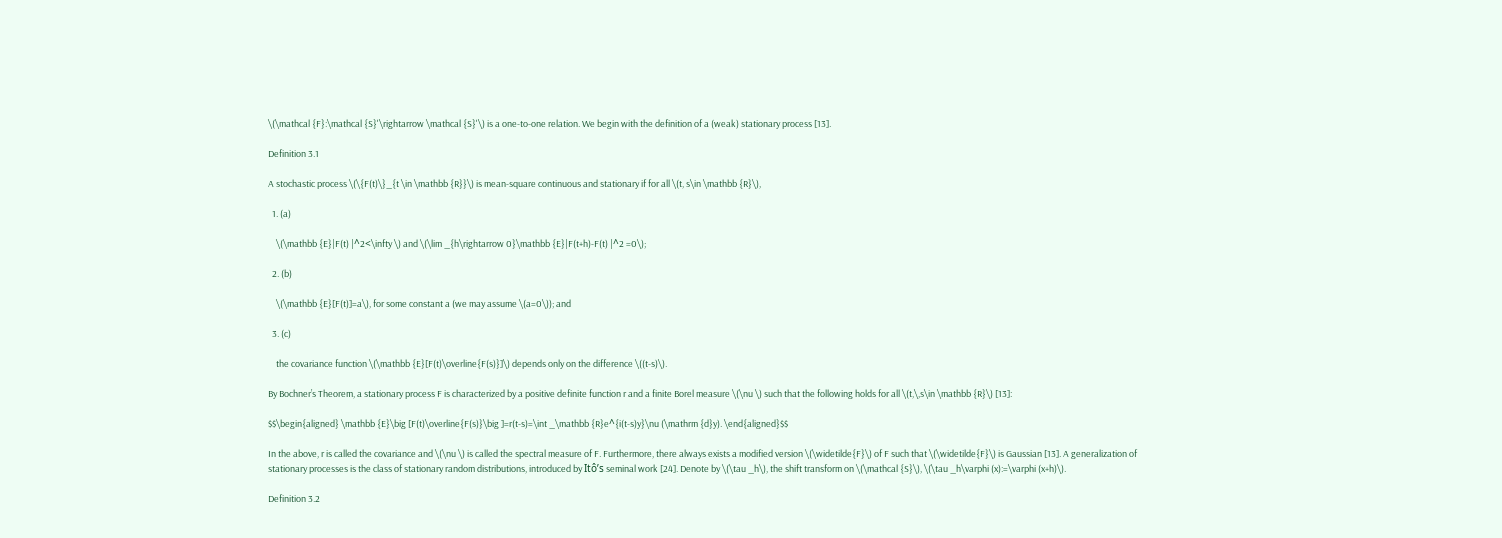\(\mathcal {F}:\mathcal {S}'\rightarrow \mathcal {S}'\) is a one-to-one relation. We begin with the definition of a (weak) stationary process [13].

Definition 3.1

A stochastic process \(\{F(t)\}_{t \in \mathbb {R}}\) is mean-square continuous and stationary if for all \(t, s\in \mathbb {R}\),

  1. (a)

    \(\mathbb {E}|F(t) |^2<\infty \) and \(\lim _{h\rightarrow 0}\mathbb {E}|F(t+h)-F(t) |^2 =0\);

  2. (b)

    \(\mathbb {E}[F(t)]=a\), for some constant a (we may assume \(a=0\)); and

  3. (c)

    the covariance function \(\mathbb {E}[F(t)\overline{F(s)}]\) depends only on the difference \((t-s)\).

By Bochner’s Theorem, a stationary process F is characterized by a positive definite function r and a finite Borel measure \(\nu \) such that the following holds for all \(t,\,s\in \mathbb {R}\) [13]:

$$\begin{aligned} \mathbb {E}\big [F(t)\overline{F(s)}\big ]=r(t-s)=\int _\mathbb {R}e^{i(t-s)y}\nu (\mathrm {d}y). \end{aligned}$$

In the above, r is called the covariance and \(\nu \) is called the spectral measure of F. Furthermore, there always exists a modified version \(\widetilde{F}\) of F such that \(\widetilde{F}\) is Gaussian [13]. A generalization of stationary processes is the class of stationary random distributions, introduced by Itô’s seminal work [24]. Denote by \(\tau _h\), the shift transform on \(\mathcal {S}\), \(\tau _h\varphi (x):=\varphi (x+h)\).

Definition 3.2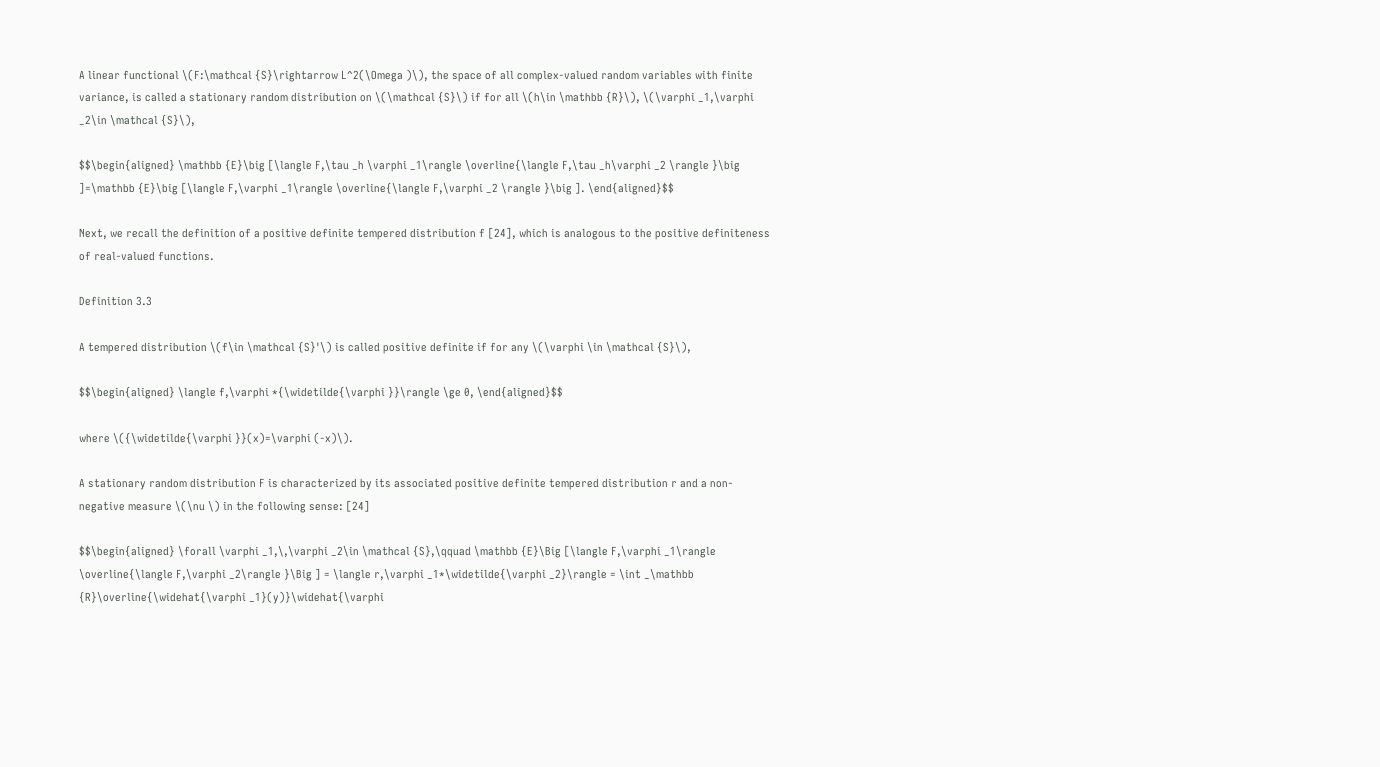A linear functional \(F:\mathcal {S}\rightarrow L^2(\Omega )\), the space of all complex-valued random variables with finite variance, is called a stationary random distribution on \(\mathcal {S}\) if for all \(h\in \mathbb {R}\), \(\varphi _1,\varphi _2\in \mathcal {S}\),

$$\begin{aligned} \mathbb {E}\big [\langle F,\tau _h \varphi _1\rangle \overline{\langle F,\tau _h\varphi _2 \rangle }\big ]=\mathbb {E}\big [\langle F,\varphi _1\rangle \overline{\langle F,\varphi _2 \rangle }\big ]. \end{aligned}$$

Next, we recall the definition of a positive definite tempered distribution f [24], which is analogous to the positive definiteness of real-valued functions.

Definition 3.3

A tempered distribution \(f\in \mathcal {S}'\) is called positive definite if for any \(\varphi \in \mathcal {S}\),

$$\begin{aligned} \langle f,\varphi *{\widetilde{\varphi }}\rangle \ge 0, \end{aligned}$$

where \({\widetilde{\varphi }}(x)=\varphi (-x)\).

A stationary random distribution F is characterized by its associated positive definite tempered distribution r and a non-negative measure \(\nu \) in the following sense: [24]

$$\begin{aligned} \forall \varphi _1,\,\varphi _2\in \mathcal {S},\qquad \mathbb {E}\Big [\langle F,\varphi _1\rangle \overline{\langle F,\varphi _2\rangle }\Big ] = \langle r,\varphi _1*\widetilde{\varphi _2}\rangle = \int _\mathbb {R}\overline{\widehat{\varphi _1}(y)}\widehat{\varphi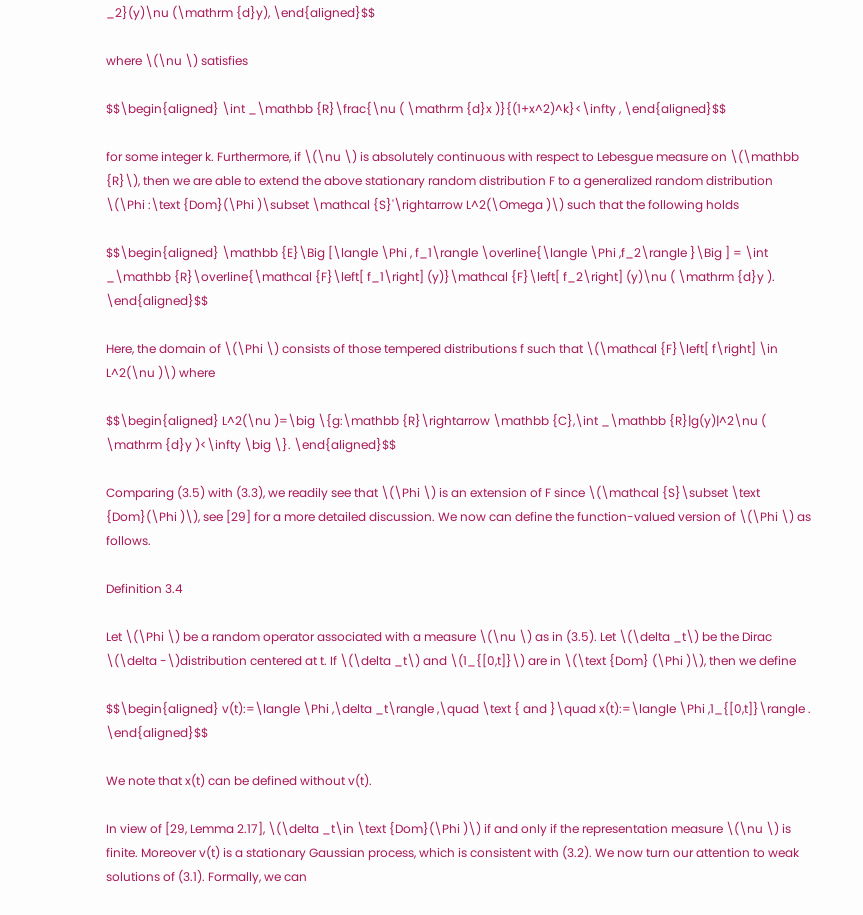_2}(y)\nu (\mathrm {d}y), \end{aligned}$$

where \(\nu \) satisfies

$$\begin{aligned} \int _\mathbb {R}\frac{\nu ( \mathrm {d}x )}{(1+x^2)^k}<\infty , \end{aligned}$$

for some integer k. Furthermore, if \(\nu \) is absolutely continuous with respect to Lebesgue measure on \(\mathbb {R}\), then we are able to extend the above stationary random distribution F to a generalized random distribution \(\Phi :\text {Dom}(\Phi )\subset \mathcal {S}'\rightarrow L^2(\Omega )\) such that the following holds

$$\begin{aligned} \mathbb {E}\Big [\langle \Phi , f_1\rangle \overline{\langle \Phi ,f_2\rangle }\Big ] = \int _\mathbb {R}\overline{\mathcal {F}\left[ f_1\right] (y)}\mathcal {F}\left[ f_2\right] (y)\nu ( \mathrm {d}y ). \end{aligned}$$

Here, the domain of \(\Phi \) consists of those tempered distributions f such that \(\mathcal {F}\left[ f\right] \in L^2(\nu )\) where

$$\begin{aligned} L^2(\nu )=\big \{g:\mathbb {R}\rightarrow \mathbb {C},\int _\mathbb {R}|g(y)|^2\nu ( \mathrm {d}y )<\infty \big \}. \end{aligned}$$

Comparing (3.5) with (3.3), we readily see that \(\Phi \) is an extension of F since \(\mathcal {S}\subset \text {Dom}(\Phi )\), see [29] for a more detailed discussion. We now can define the function-valued version of \(\Phi \) as follows.

Definition 3.4

Let \(\Phi \) be a random operator associated with a measure \(\nu \) as in (3.5). Let \(\delta _t\) be the Dirac \(\delta -\)distribution centered at t. If \(\delta _t\) and \(1_{[0,t]}\) are in \(\text {Dom} (\Phi )\), then we define

$$\begin{aligned} v(t):=\langle \Phi ,\delta _t\rangle ,\quad \text { and }\quad x(t):=\langle \Phi ,1_{[0,t]}\rangle . \end{aligned}$$

We note that x(t) can be defined without v(t).

In view of [29, Lemma 2.17], \(\delta _t\in \text {Dom}(\Phi )\) if and only if the representation measure \(\nu \) is finite. Moreover v(t) is a stationary Gaussian process, which is consistent with (3.2). We now turn our attention to weak solutions of (3.1). Formally, we can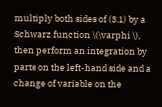multiply both sides of (3.1) by a Schwarz function \(\varphi \), then perform an integration by parts on the left-hand side and a change of variable on the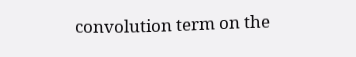convolution term on the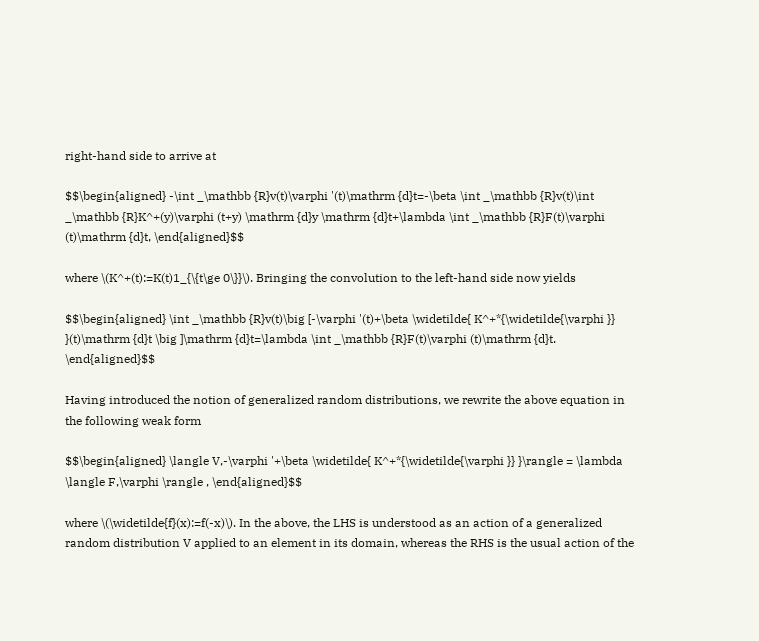right-hand side to arrive at

$$\begin{aligned} -\int _\mathbb {R}v(t)\varphi '(t)\mathrm {d}t=-\beta \int _\mathbb {R}v(t)\int _\mathbb {R}K^+(y)\varphi (t+y) \mathrm {d}y \mathrm {d}t+\lambda \int _\mathbb {R}F(t)\varphi (t)\mathrm {d}t, \end{aligned}$$

where \(K^+(t):=K(t)1_{\{t\ge 0\}}\). Bringing the convolution to the left-hand side now yields

$$\begin{aligned} \int _\mathbb {R}v(t)\big [-\varphi '(t)+\beta \widetilde{ K^+*{\widetilde{\varphi }} }(t)\mathrm {d}t \big ]\mathrm {d}t=\lambda \int _\mathbb {R}F(t)\varphi (t)\mathrm {d}t. \end{aligned}$$

Having introduced the notion of generalized random distributions, we rewrite the above equation in the following weak form

$$\begin{aligned} \langle V,-\varphi '+\beta \widetilde{ K^+*{\widetilde{\varphi }} }\rangle = \lambda \langle F,\varphi \rangle , \end{aligned}$$

where \(\widetilde{f}(x):=f(-x)\). In the above, the LHS is understood as an action of a generalized random distribution V applied to an element in its domain, whereas the RHS is the usual action of the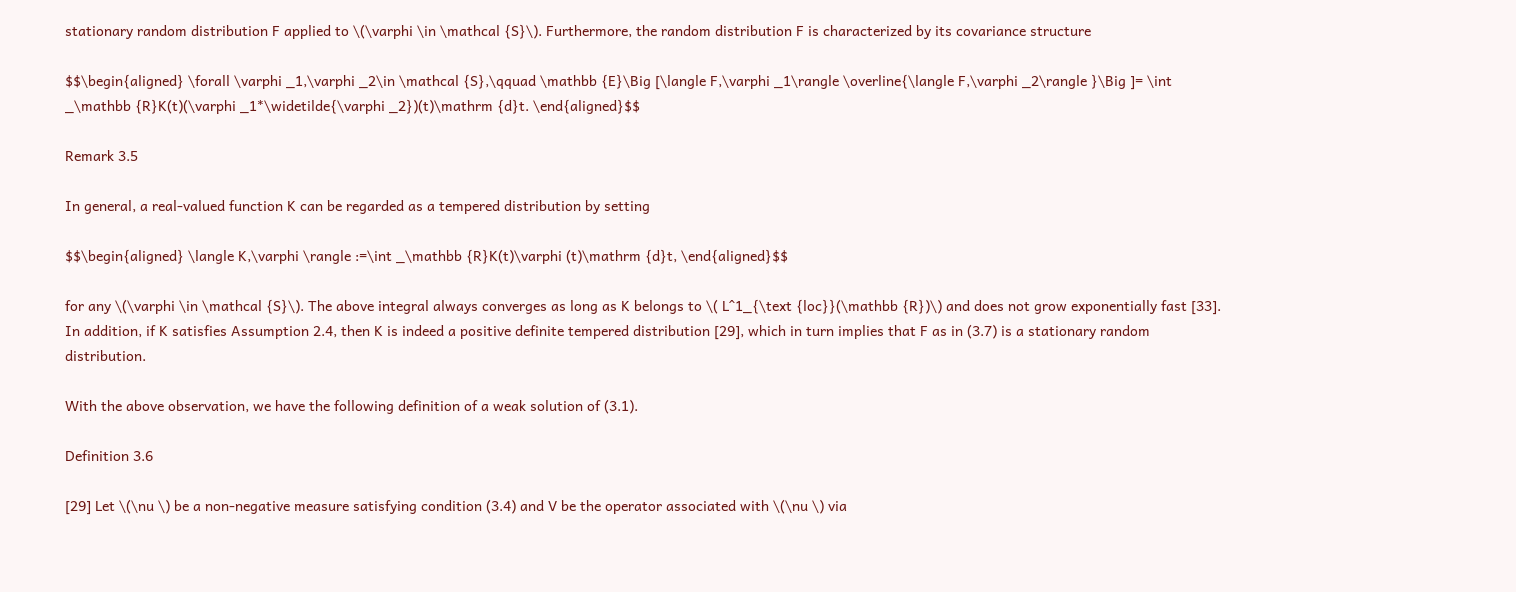stationary random distribution F applied to \(\varphi \in \mathcal {S}\). Furthermore, the random distribution F is characterized by its covariance structure

$$\begin{aligned} \forall \varphi _1,\varphi _2\in \mathcal {S},\qquad \mathbb {E}\Big [\langle F,\varphi _1\rangle \overline{\langle F,\varphi _2\rangle }\Big ]= \int _\mathbb {R}K(t)(\varphi _1*\widetilde{\varphi _2})(t)\mathrm {d}t. \end{aligned}$$

Remark 3.5

In general, a real-valued function K can be regarded as a tempered distribution by setting

$$\begin{aligned} \langle K,\varphi \rangle :=\int _\mathbb {R}K(t)\varphi (t)\mathrm {d}t, \end{aligned}$$

for any \(\varphi \in \mathcal {S}\). The above integral always converges as long as K belongs to \( L^1_{\text {loc}}(\mathbb {R})\) and does not grow exponentially fast [33]. In addition, if K satisfies Assumption 2.4, then K is indeed a positive definite tempered distribution [29], which in turn implies that F as in (3.7) is a stationary random distribution.

With the above observation, we have the following definition of a weak solution of (3.1).

Definition 3.6

[29] Let \(\nu \) be a non-negative measure satisfying condition (3.4) and V be the operator associated with \(\nu \) via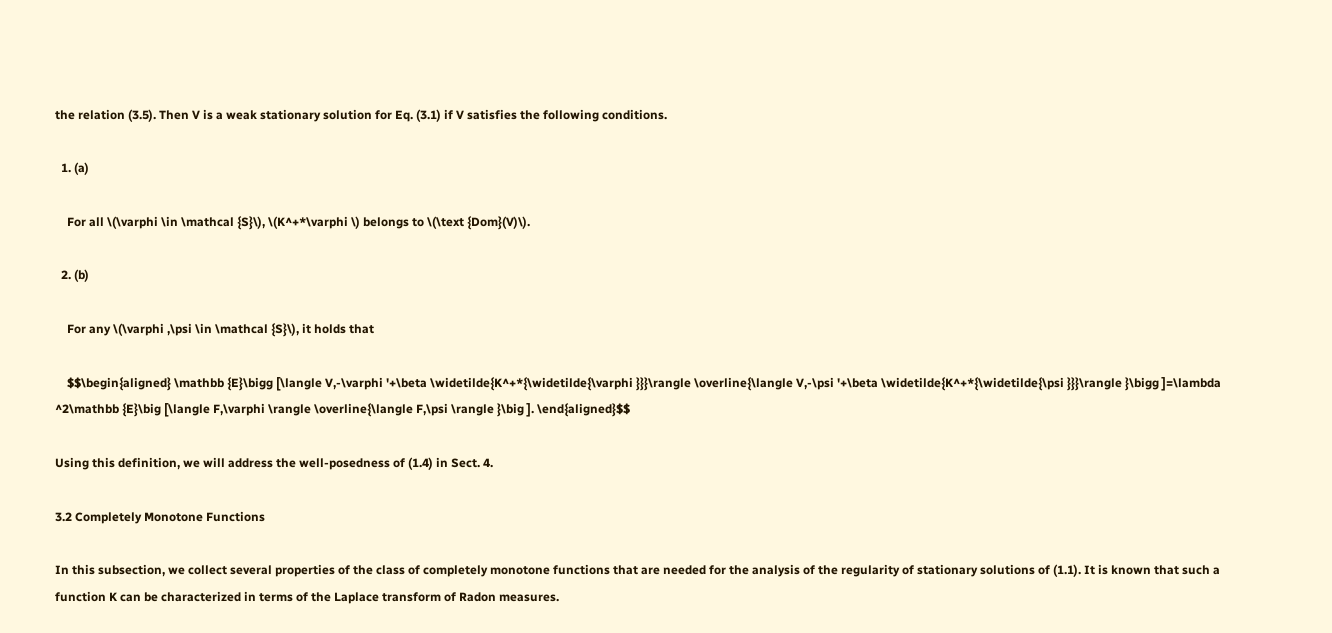the relation (3.5). Then V is a weak stationary solution for Eq. (3.1) if V satisfies the following conditions.

  1. (a)

    For all \(\varphi \in \mathcal {S}\), \(K^+*\varphi \) belongs to \(\text {Dom}(V)\).

  2. (b)

    For any \(\varphi ,\psi \in \mathcal {S}\), it holds that

    $$\begin{aligned} \mathbb {E}\bigg [\langle V,-\varphi '+\beta \widetilde{K^+*{\widetilde{\varphi }}}\rangle \overline{\langle V,-\psi '+\beta \widetilde{K^+*{\widetilde{\psi }}}\rangle }\bigg ]=\lambda ^2\mathbb {E}\big [\langle F,\varphi \rangle \overline{\langle F,\psi \rangle }\big ]. \end{aligned}$$

Using this definition, we will address the well-posedness of (1.4) in Sect. 4.

3.2 Completely Monotone Functions

In this subsection, we collect several properties of the class of completely monotone functions that are needed for the analysis of the regularity of stationary solutions of (1.1). It is known that such a function K can be characterized in terms of the Laplace transform of Radon measures.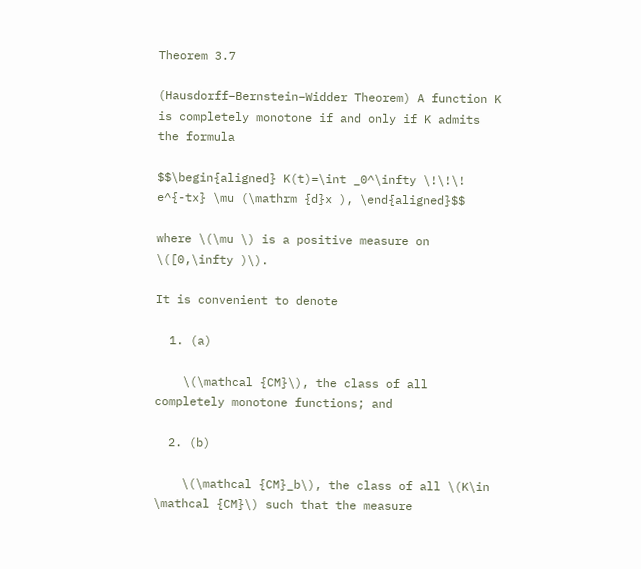Theorem 3.7

(Hausdorff–Bernstein–Widder Theorem) A function K is completely monotone if and only if K admits the formula

$$\begin{aligned} K(t)=\int _0^\infty \!\!\! e^{-tx} \mu (\mathrm {d}x ), \end{aligned}$$

where \(\mu \) is a positive measure on \([0,\infty )\).

It is convenient to denote

  1. (a)

    \(\mathcal {CM}\), the class of all completely monotone functions; and

  2. (b)

    \(\mathcal {CM}_b\), the class of all \(K\in \mathcal {CM}\) such that the measure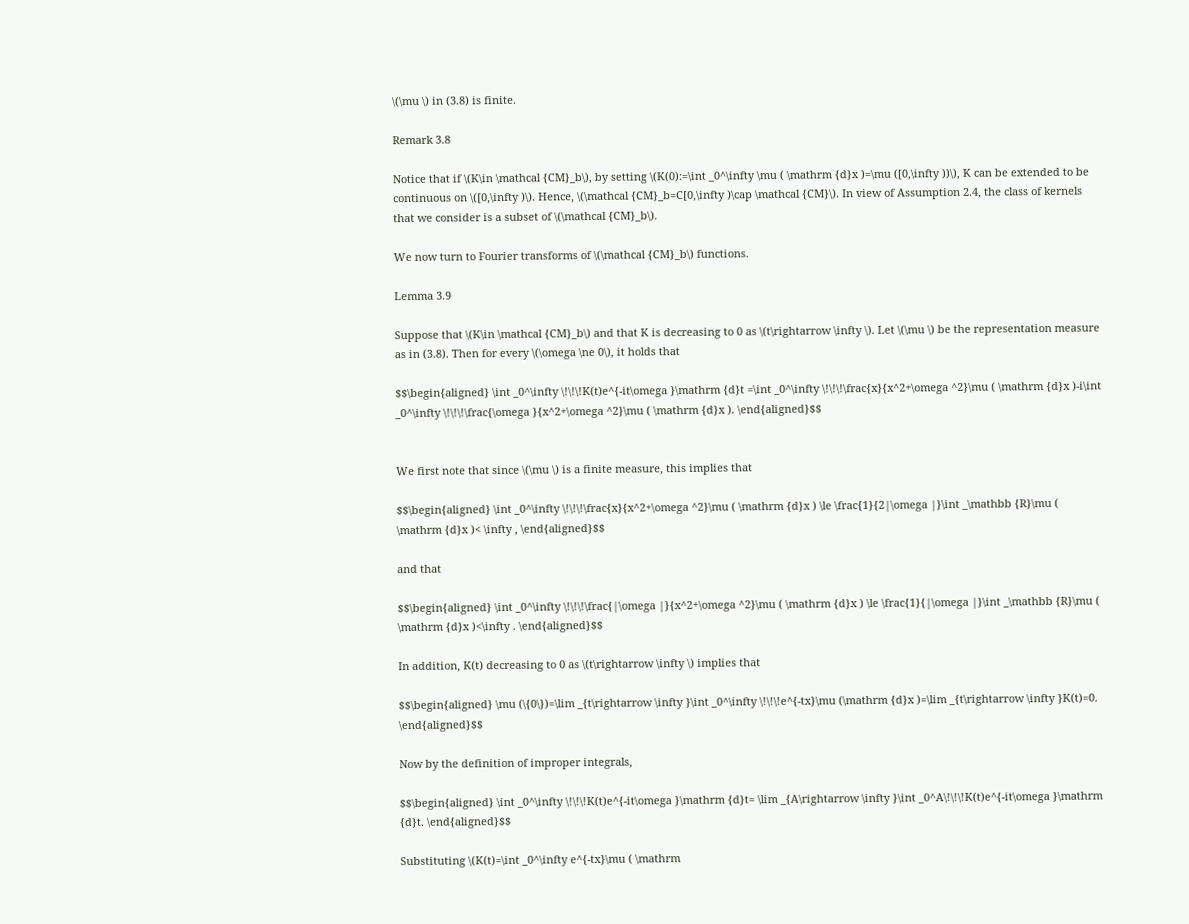\(\mu \) in (3.8) is finite.

Remark 3.8

Notice that if \(K\in \mathcal {CM}_b\), by setting \(K(0):=\int _0^\infty \mu ( \mathrm {d}x )=\mu ([0,\infty ))\), K can be extended to be continuous on \([0,\infty )\). Hence, \(\mathcal {CM}_b=C[0,\infty )\cap \mathcal {CM}\). In view of Assumption 2.4, the class of kernels that we consider is a subset of \(\mathcal {CM}_b\).

We now turn to Fourier transforms of \(\mathcal {CM}_b\) functions.

Lemma 3.9

Suppose that \(K\in \mathcal {CM}_b\) and that K is decreasing to 0 as \(t\rightarrow \infty \). Let \(\mu \) be the representation measure as in (3.8). Then for every \(\omega \ne 0\), it holds that

$$\begin{aligned} \int _0^\infty \!\!\!K(t)e^{-it\omega }\mathrm {d}t =\int _0^\infty \!\!\!\frac{x}{x^2+\omega ^2}\mu ( \mathrm {d}x )-i\int _0^\infty \!\!\!\frac{\omega }{x^2+\omega ^2}\mu ( \mathrm {d}x ). \end{aligned}$$


We first note that since \(\mu \) is a finite measure, this implies that

$$\begin{aligned} \int _0^\infty \!\!\!\frac{x}{x^2+\omega ^2}\mu ( \mathrm {d}x ) \le \frac{1}{2|\omega |}\int _\mathbb {R}\mu ( \mathrm {d}x )< \infty , \end{aligned}$$

and that

$$\begin{aligned} \int _0^\infty \!\!\!\frac{|\omega |}{x^2+\omega ^2}\mu ( \mathrm {d}x ) \le \frac{1}{|\omega |}\int _\mathbb {R}\mu ( \mathrm {d}x )<\infty . \end{aligned}$$

In addition, K(t) decreasing to 0 as \(t\rightarrow \infty \) implies that

$$\begin{aligned} \mu (\{0\})=\lim _{t\rightarrow \infty }\int _0^\infty \!\!\!e^{-tx}\mu (\mathrm {d}x )=\lim _{t\rightarrow \infty }K(t)=0. \end{aligned}$$

Now by the definition of improper integrals,

$$\begin{aligned} \int _0^\infty \!\!\!K(t)e^{-it\omega }\mathrm {d}t= \lim _{A\rightarrow \infty }\int _0^A\!\!\!K(t)e^{-it\omega }\mathrm {d}t. \end{aligned}$$

Substituting \(K(t)=\int _0^\infty e^{-tx}\mu ( \mathrm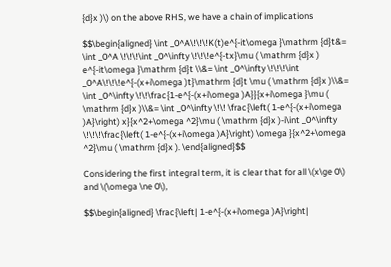{d}x )\) on the above RHS, we have a chain of implications

$$\begin{aligned} \int _0^A\!\!\!K(t)e^{-it\omega }\mathrm {d}t&= \int _0^A \!\!\!\int _0^\infty \!\!\!e^{-tx}\mu ( \mathrm {d}x ) e^{-it\omega }\mathrm {d}t \\&= \int _0^\infty \!\!\!\int _0^A\!\!\!e^{-(x+i\omega )t}\mathrm {d}t \mu ( \mathrm {d}x )\\&= \int _0^\infty \!\!\frac{1-e^{-(x+i\omega )A}}{x+i\omega }\mu ( \mathrm {d}x )\\&= \int _0^\infty \!\! \frac{\left( 1-e^{-(x+i\omega )A}\right) x}{x^2+\omega ^2}\mu ( \mathrm {d}x )-i\int _0^\infty \!\!\!\frac{\left( 1-e^{-(x+i\omega )A}\right) \omega }{x^2+\omega ^2}\mu ( \mathrm {d}x ). \end{aligned}$$

Considering the first integral term, it is clear that for all \(x\ge 0\) and \(\omega \ne 0\),

$$\begin{aligned} \frac{\left| 1-e^{-(x+i\omega )A}\right|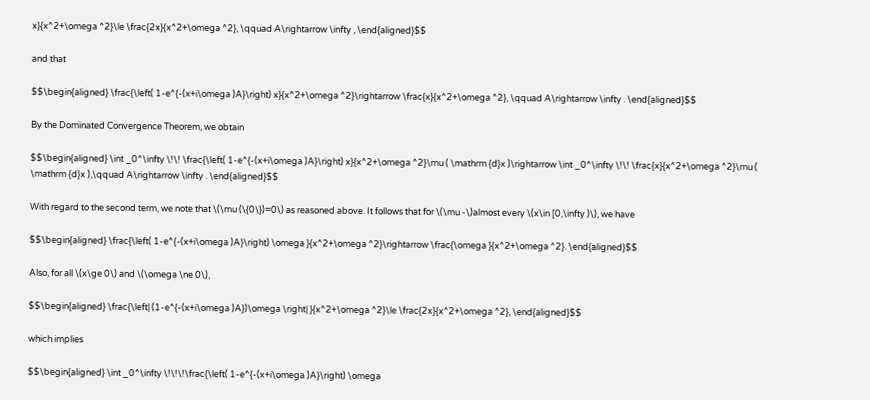x}{x^2+\omega ^2}\le \frac{2x}{x^2+\omega ^2}, \qquad A\rightarrow \infty , \end{aligned}$$

and that

$$\begin{aligned} \frac{\left( 1-e^{-(x+i\omega )A}\right) x}{x^2+\omega ^2}\rightarrow \frac{x}{x^2+\omega ^2}, \qquad A\rightarrow \infty . \end{aligned}$$

By the Dominated Convergence Theorem, we obtain

$$\begin{aligned} \int _0^\infty \!\! \frac{\left( 1-e^{-(x+i\omega )A}\right) x}{x^2+\omega ^2}\mu ( \mathrm {d}x )\rightarrow \int _0^\infty \!\! \frac{x}{x^2+\omega ^2}\mu ( \mathrm {d}x ),\qquad A\rightarrow \infty . \end{aligned}$$

With regard to the second term, we note that \(\mu (\{0\})=0\) as reasoned above. It follows that for \(\mu -\)almost every \(x\in [0,\infty )\), we have

$$\begin{aligned} \frac{\left( 1-e^{-(x+i\omega )A}\right) \omega }{x^2+\omega ^2}\rightarrow \frac{\omega }{x^2+\omega ^2}. \end{aligned}$$

Also, for all \(x\ge 0\) and \(\omega \ne 0\),

$$\begin{aligned} \frac{\left| (1-e^{-(x+i\omega )A})\omega \right| }{x^2+\omega ^2}\le \frac{2x}{x^2+\omega ^2}, \end{aligned}$$

which implies

$$\begin{aligned} \int _0^\infty \!\!\!\frac{\left( 1-e^{-(x+i\omega )A}\right) \omega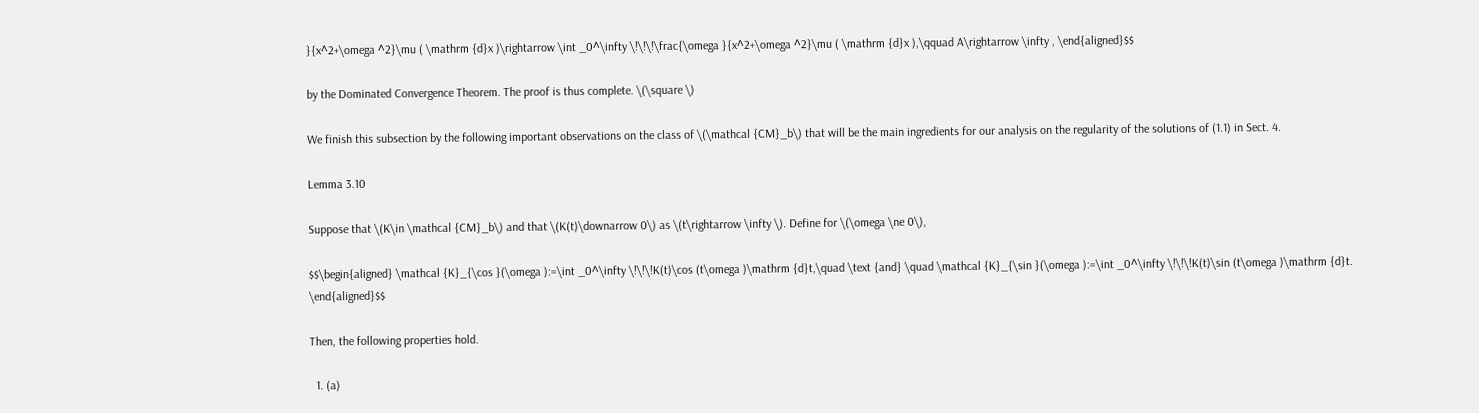}{x^2+\omega ^2}\mu ( \mathrm {d}x )\rightarrow \int _0^\infty \!\!\!\frac{\omega }{x^2+\omega ^2}\mu ( \mathrm {d}x ),\qquad A\rightarrow \infty , \end{aligned}$$

by the Dominated Convergence Theorem. The proof is thus complete. \(\square \)

We finish this subsection by the following important observations on the class of \(\mathcal {CM}_b\) that will be the main ingredients for our analysis on the regularity of the solutions of (1.1) in Sect. 4.

Lemma 3.10

Suppose that \(K\in \mathcal {CM}_b\) and that \(K(t)\downarrow 0\) as \(t\rightarrow \infty \). Define for \(\omega \ne 0\),

$$\begin{aligned} \mathcal {K}_{\cos }(\omega ):=\int _0^\infty \!\!\!K(t)\cos (t\omega )\mathrm {d}t,\quad \text {and} \quad \mathcal {K}_{\sin }(\omega ):=\int _0^\infty \!\!\!K(t)\sin (t\omega )\mathrm {d}t. \end{aligned}$$

Then, the following properties hold.

  1. (a)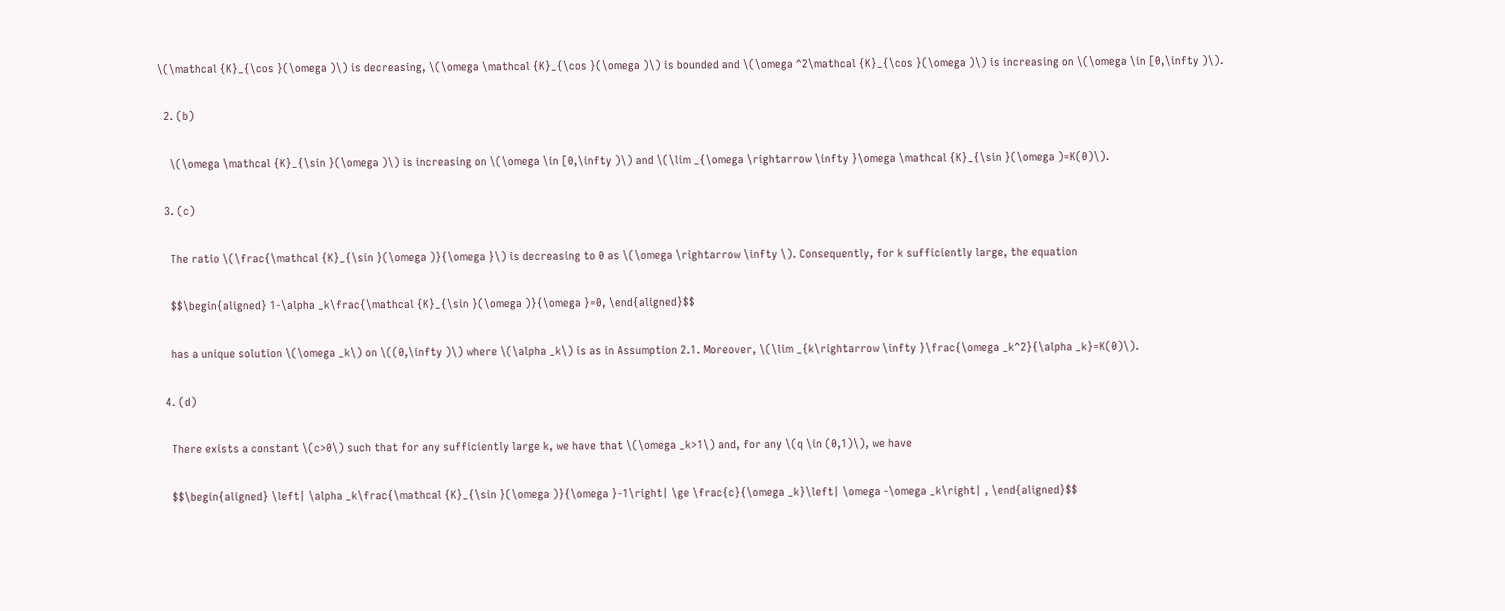\(\mathcal {K}_{\cos }(\omega )\) is decreasing, \(\omega \mathcal {K}_{\cos }(\omega )\) is bounded and \(\omega ^2\mathcal {K}_{\cos }(\omega )\) is increasing on \(\omega \in [0,\infty )\).

  2. (b)

    \(\omega \mathcal {K}_{\sin }(\omega )\) is increasing on \(\omega \in [0,\infty )\) and \(\lim _{\omega \rightarrow \infty }\omega \mathcal {K}_{\sin }(\omega )=K(0)\).

  3. (c)

    The ratio \(\frac{\mathcal {K}_{\sin }(\omega )}{\omega }\) is decreasing to 0 as \(\omega \rightarrow \infty \). Consequently, for k sufficiently large, the equation

    $$\begin{aligned} 1-\alpha _k\frac{\mathcal {K}_{\sin }(\omega )}{\omega }=0, \end{aligned}$$

    has a unique solution \(\omega _k\) on \((0,\infty )\) where \(\alpha _k\) is as in Assumption 2.1. Moreover, \(\lim _{k\rightarrow \infty }\frac{\omega _k^2}{\alpha _k}=K(0)\).

  4. (d)

    There exists a constant \(c>0\) such that for any sufficiently large k, we have that \(\omega _k>1\) and, for any \(q \in (0,1)\), we have

    $$\begin{aligned} \left| \alpha _k\frac{\mathcal {K}_{\sin }(\omega )}{\omega }-1\right| \ge \frac{c}{\omega _k}\left| \omega -\omega _k\right| , \end{aligned}$$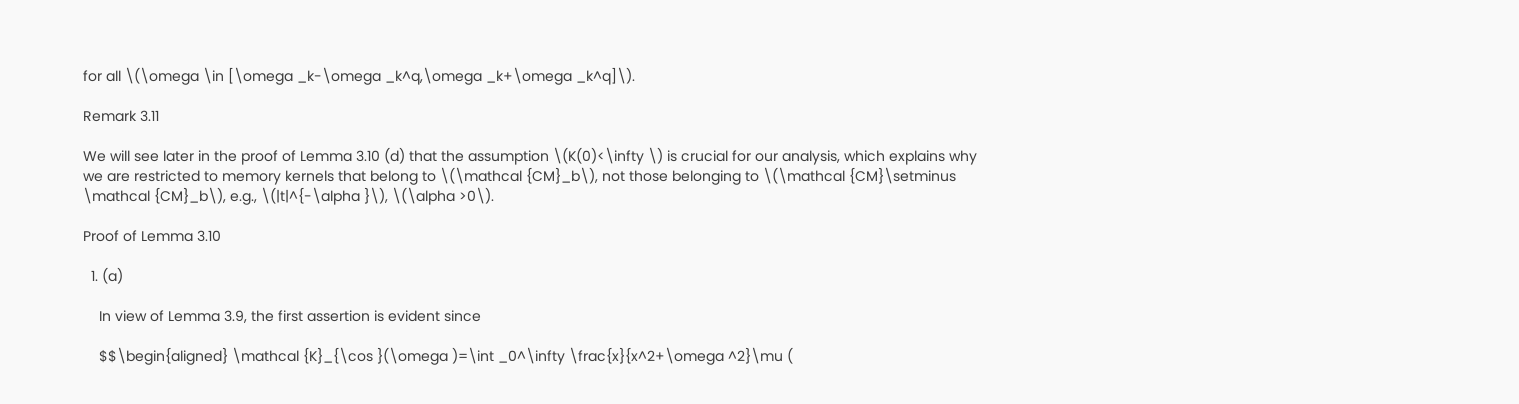for all \(\omega \in [\omega _k-\omega _k^q,\omega _k+\omega _k^q]\).

Remark 3.11

We will see later in the proof of Lemma 3.10 (d) that the assumption \(K(0)<\infty \) is crucial for our analysis, which explains why we are restricted to memory kernels that belong to \(\mathcal {CM}_b\), not those belonging to \(\mathcal {CM}\setminus \mathcal {CM}_b\), e.g., \(|t|^{-\alpha }\), \(\alpha >0\).

Proof of Lemma 3.10

  1. (a)

    In view of Lemma 3.9, the first assertion is evident since

    $$\begin{aligned} \mathcal {K}_{\cos }(\omega )=\int _0^\infty \frac{x}{x^2+\omega ^2}\mu (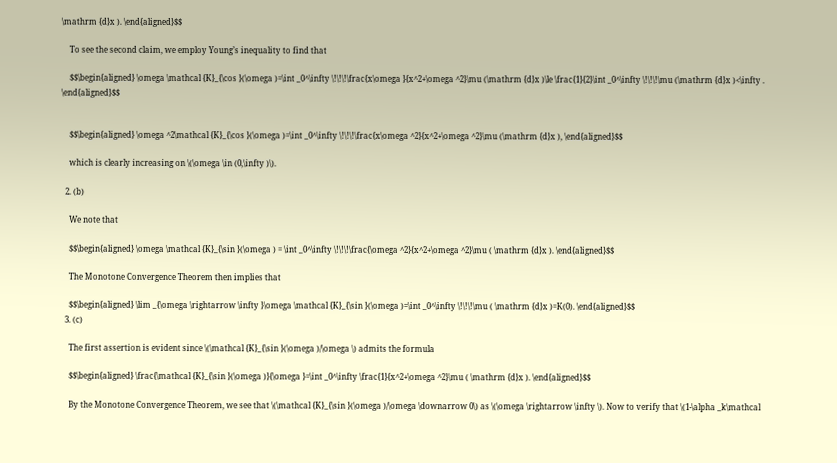\mathrm {d}x ). \end{aligned}$$

    To see the second claim, we employ Young’s inequality to find that

    $$\begin{aligned} \omega \mathcal {K}_{\cos }(\omega )=\int _0^\infty \!\!\!\frac{x\omega }{x^2+\omega ^2}\mu (\mathrm {d}x )\le \frac{1}{2}\int _0^\infty \!\!\!\mu (\mathrm {d}x )<\infty . \end{aligned}$$


    $$\begin{aligned} \omega ^2\mathcal {K}_{\cos }(\omega )=\int _0^\infty \!\!\!\frac{x\omega ^2}{x^2+\omega ^2}\mu (\mathrm {d}x ), \end{aligned}$$

    which is clearly increasing on \(\omega \in (0,\infty )\).

  2. (b)

    We note that

    $$\begin{aligned} \omega \mathcal {K}_{\sin }(\omega ) = \int _0^\infty \!\!\!\frac{\omega ^2}{x^2+\omega ^2}\mu ( \mathrm {d}x ). \end{aligned}$$

    The Monotone Convergence Theorem then implies that

    $$\begin{aligned} \lim _{\omega \rightarrow \infty }\omega \mathcal {K}_{\sin }(\omega )=\int _0^\infty \!\!\!\mu ( \mathrm {d}x )=K(0). \end{aligned}$$
  3. (c)

    The first assertion is evident since \(\mathcal {K}_{\sin }(\omega )/\omega \) admits the formula

    $$\begin{aligned} \frac{\mathcal {K}_{\sin }(\omega )}{\omega }=\int _0^\infty \frac{1}{x^2+\omega ^2}\mu ( \mathrm {d}x ). \end{aligned}$$

    By the Monotone Convergence Theorem, we see that \(\mathcal {K}_{\sin }(\omega )/\omega \downarrow 0\) as \(\omega \rightarrow \infty \). Now to verify that \(1-\alpha _k\mathcal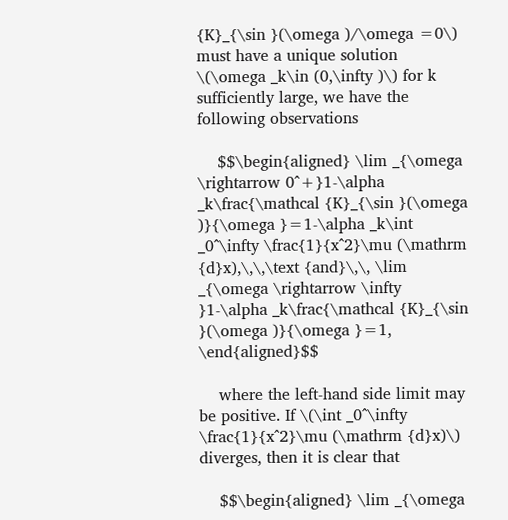{K}_{\sin }(\omega )/\omega =0\) must have a unique solution \(\omega _k\in (0,\infty )\) for k sufficiently large, we have the following observations

    $$\begin{aligned} \lim _{\omega \rightarrow 0^+}1-\alpha _k\frac{\mathcal {K}_{\sin }(\omega )}{\omega }=1-\alpha _k\int _0^\infty \frac{1}{x^2}\mu (\mathrm {d}x),\,\,\text {and}\,\, \lim _{\omega \rightarrow \infty }1-\alpha _k\frac{\mathcal {K}_{\sin }(\omega )}{\omega }=1, \end{aligned}$$

    where the left-hand side limit may be positive. If \(\int _0^\infty \frac{1}{x^2}\mu (\mathrm {d}x)\) diverges, then it is clear that

    $$\begin{aligned} \lim _{\omega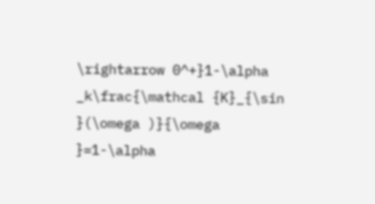\rightarrow 0^+}1-\alpha _k\frac{\mathcal {K}_{\sin }(\omega )}{\omega }=1-\alpha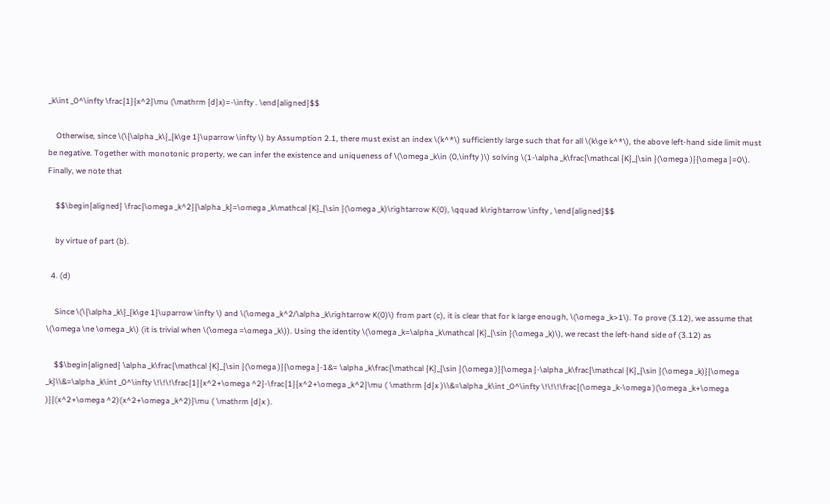_k\int _0^\infty \frac{1}{x^2}\mu (\mathrm {d}x)=-\infty . \end{aligned}$$

    Otherwise, since \(\{\alpha _k\}_{k\ge 1}\uparrow \infty \) by Assumption 2.1, there must exist an index \(k^*\) sufficiently large such that for all \(k\ge k^*\), the above left-hand side limit must be negative. Together with monotonic property, we can infer the existence and uniqueness of \(\omega _k\in (0,\infty )\) solving \(1-\alpha _k\frac{\mathcal {K}_{\sin }(\omega )}{\omega }=0\). Finally, we note that

    $$\begin{aligned} \frac{\omega _k^2}{\alpha _k}=\omega _k\mathcal {K}_{\sin }(\omega _k)\rightarrow K(0), \qquad k\rightarrow \infty , \end{aligned}$$

    by virtue of part (b).

  4. (d)

    Since \(\{\alpha _k\}_{k\ge 1}\uparrow \infty \) and \(\omega _k^2/\alpha _k\rightarrow K(0)\) from part (c), it is clear that for k large enough, \(\omega _k>1\). To prove (3.12), we assume that \(\omega \ne \omega _k\) (it is trivial when \(\omega =\omega _k\)). Using the identity \(\omega _k=\alpha _k\mathcal {K}_{\sin }(\omega _k)\), we recast the left-hand side of (3.12) as

    $$\begin{aligned} \alpha _k\frac{\mathcal {K}_{\sin }(\omega )}{\omega }-1&= \alpha _k\frac{\mathcal {K}_{\sin }(\omega )}{\omega }-\alpha _k\frac{\mathcal {K}_{\sin }(\omega _k)}{\omega _k}\\&=\alpha _k\int _0^\infty \!\!\!\frac{1}{x^2+\omega ^2}-\frac{1}{x^2+\omega _k^2}\mu ( \mathrm {d}x )\\&=\alpha _k\int _0^\infty \!\!\!\frac{(\omega _k-\omega )(\omega _k+\omega )}{(x^2+\omega ^2)(x^2+\omega _k^2)}\mu ( \mathrm {d}x ).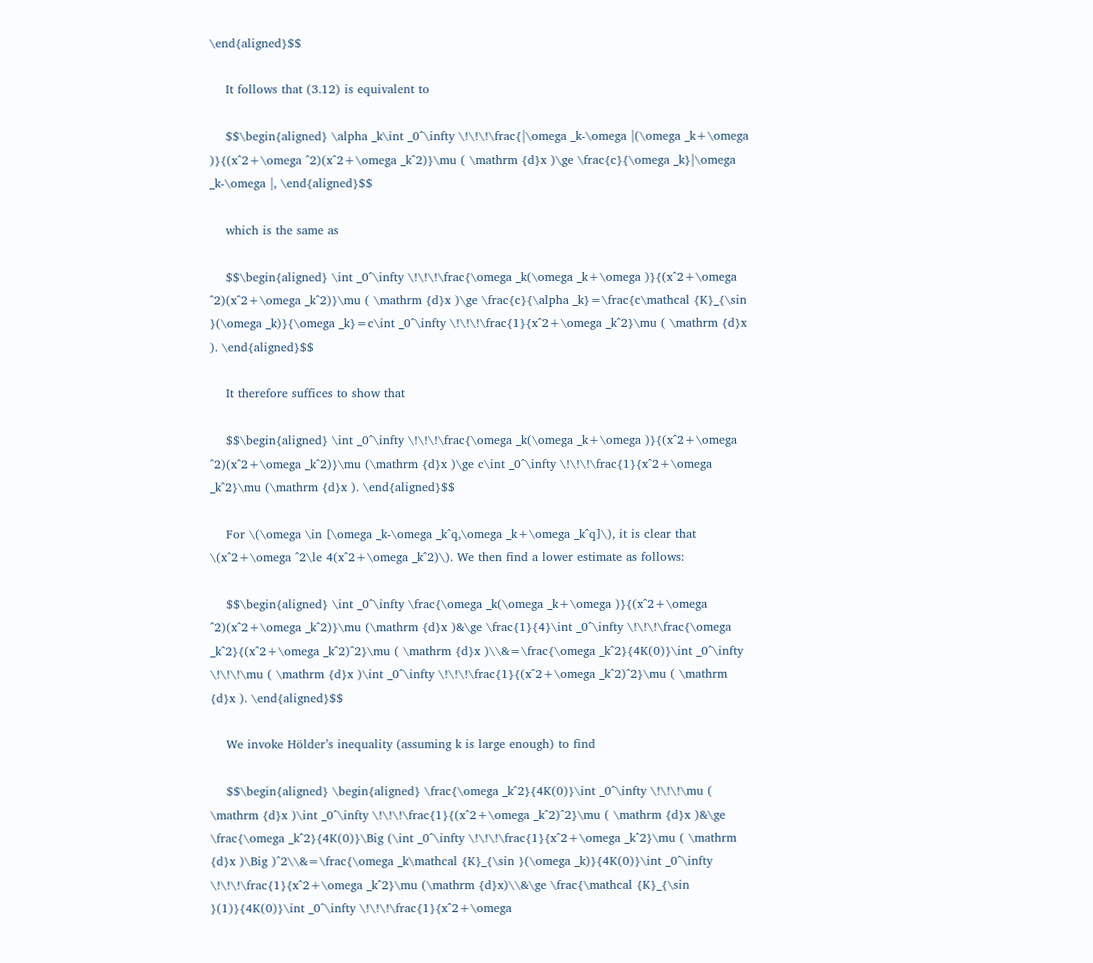\end{aligned}$$

    It follows that (3.12) is equivalent to

    $$\begin{aligned} \alpha _k\int _0^\infty \!\!\!\frac{|\omega _k-\omega |(\omega _k+\omega )}{(x^2+\omega ^2)(x^2+\omega _k^2)}\mu ( \mathrm {d}x )\ge \frac{c}{\omega _k}|\omega _k-\omega |, \end{aligned}$$

    which is the same as

    $$\begin{aligned} \int _0^\infty \!\!\!\frac{\omega _k(\omega _k+\omega )}{(x^2+\omega ^2)(x^2+\omega _k^2)}\mu ( \mathrm {d}x )\ge \frac{c}{\alpha _k}=\frac{c\mathcal {K}_{\sin }(\omega _k)}{\omega _k}=c\int _0^\infty \!\!\!\frac{1}{x^2+\omega _k^2}\mu ( \mathrm {d}x ). \end{aligned}$$

    It therefore suffices to show that

    $$\begin{aligned} \int _0^\infty \!\!\!\frac{\omega _k(\omega _k+\omega )}{(x^2+\omega ^2)(x^2+\omega _k^2)}\mu (\mathrm {d}x )\ge c\int _0^\infty \!\!\!\frac{1}{x^2+\omega _k^2}\mu (\mathrm {d}x ). \end{aligned}$$

    For \(\omega \in [\omega _k-\omega _k^q,\omega _k+\omega _k^q]\), it is clear that \(x^2+\omega ^2\le 4(x^2+\omega _k^2)\). We then find a lower estimate as follows:

    $$\begin{aligned} \int _0^\infty \frac{\omega _k(\omega _k+\omega )}{(x^2+\omega ^2)(x^2+\omega _k^2)}\mu (\mathrm {d}x )&\ge \frac{1}{4}\int _0^\infty \!\!\!\frac{\omega _k^2}{(x^2+\omega _k^2)^2}\mu ( \mathrm {d}x )\\&=\frac{\omega _k^2}{4K(0)}\int _0^\infty \!\!\!\mu ( \mathrm {d}x )\int _0^\infty \!\!\!\frac{1}{(x^2+\omega _k^2)^2}\mu ( \mathrm {d}x ). \end{aligned}$$

    We invoke Hölder’s inequality (assuming k is large enough) to find

    $$\begin{aligned} \begin{aligned} \frac{\omega _k^2}{4K(0)}\int _0^\infty \!\!\!\mu ( \mathrm {d}x )\int _0^\infty \!\!\!\frac{1}{(x^2+\omega _k^2)^2}\mu ( \mathrm {d}x )&\ge \frac{\omega _k^2}{4K(0)}\Big (\int _0^\infty \!\!\!\frac{1}{x^2+\omega _k^2}\mu ( \mathrm {d}x )\Big )^2\\&=\frac{\omega _k\mathcal {K}_{\sin }(\omega _k)}{4K(0)}\int _0^\infty \!\!\!\frac{1}{x^2+\omega _k^2}\mu (\mathrm {d}x)\\&\ge \frac{\mathcal {K}_{\sin }(1)}{4K(0)}\int _0^\infty \!\!\!\frac{1}{x^2+\omega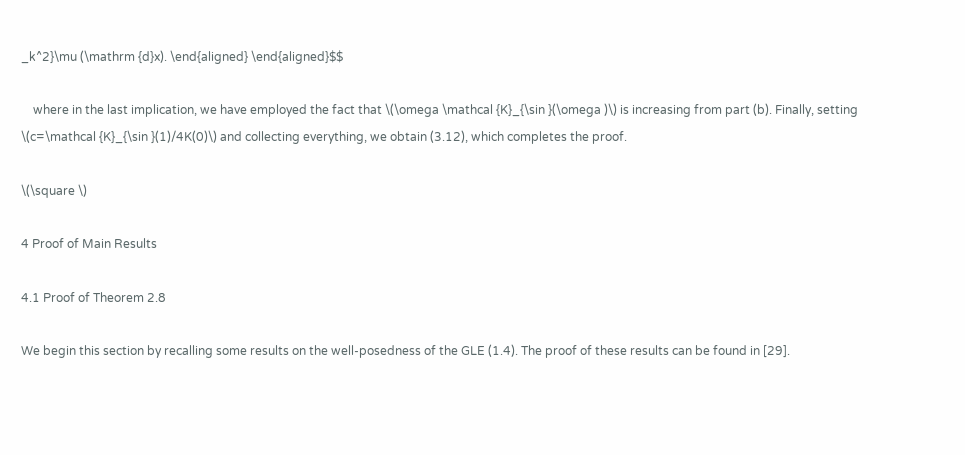_k^2}\mu (\mathrm {d}x). \end{aligned} \end{aligned}$$

    where in the last implication, we have employed the fact that \(\omega \mathcal {K}_{\sin }(\omega )\) is increasing from part (b). Finally, setting \(c=\mathcal {K}_{\sin }(1)/4K(0)\) and collecting everything, we obtain (3.12), which completes the proof.

\(\square \)

4 Proof of Main Results

4.1 Proof of Theorem 2.8

We begin this section by recalling some results on the well-posedness of the GLE (1.4). The proof of these results can be found in [29].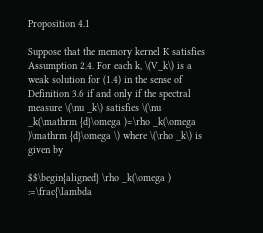Proposition 4.1

Suppose that the memory kernel K satisfies Assumption 2.4. For each k, \(V_k\) is a weak solution for (1.4) in the sense of Definition 3.6 if and only if the spectral measure \(\nu _k\) satisfies \(\nu _k(\mathrm {d}\omega )=\rho _k(\omega )\mathrm {d}\omega \) where \(\rho _k\) is given by

$$\begin{aligned} \rho _k(\omega ) :=\frac{\lambda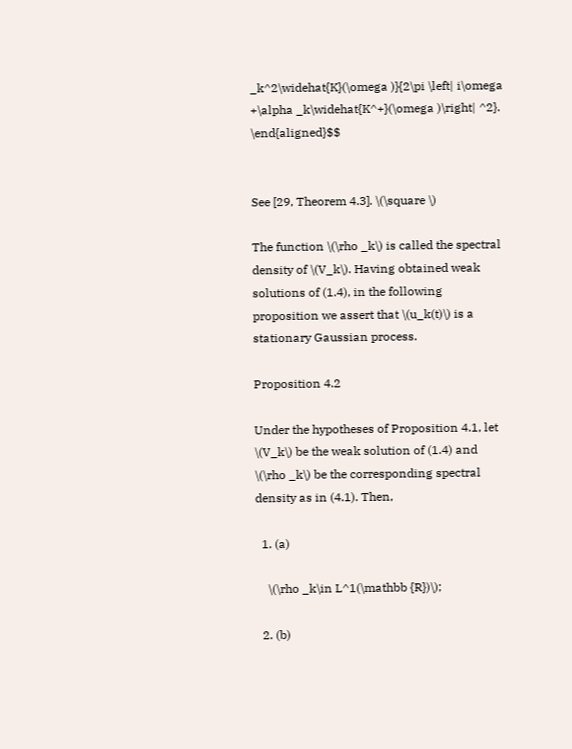_k^2\widehat{K}(\omega )}{2\pi \left| i\omega +\alpha _k\widehat{K^+}(\omega )\right| ^2}. \end{aligned}$$


See [29, Theorem 4.3]. \(\square \)

The function \(\rho _k\) is called the spectral density of \(V_k\). Having obtained weak solutions of (1.4), in the following proposition we assert that \(u_k(t)\) is a stationary Gaussian process.

Proposition 4.2

Under the hypotheses of Proposition 4.1, let \(V_k\) be the weak solution of (1.4) and \(\rho _k\) be the corresponding spectral density as in (4.1). Then,

  1. (a)

    \(\rho _k\in L^1(\mathbb {R})\);

  2. (b)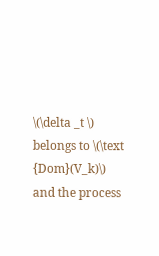\(\delta _t \) belongs to \(\text {Dom}(V_k)\) and the process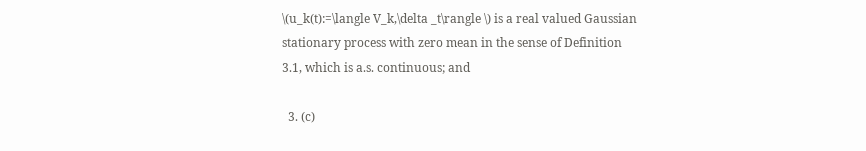\(u_k(t):=\langle V_k,\delta _t\rangle \) is a real valued Gaussian stationary process with zero mean in the sense of Definition 3.1, which is a.s. continuous; and

  3. (c)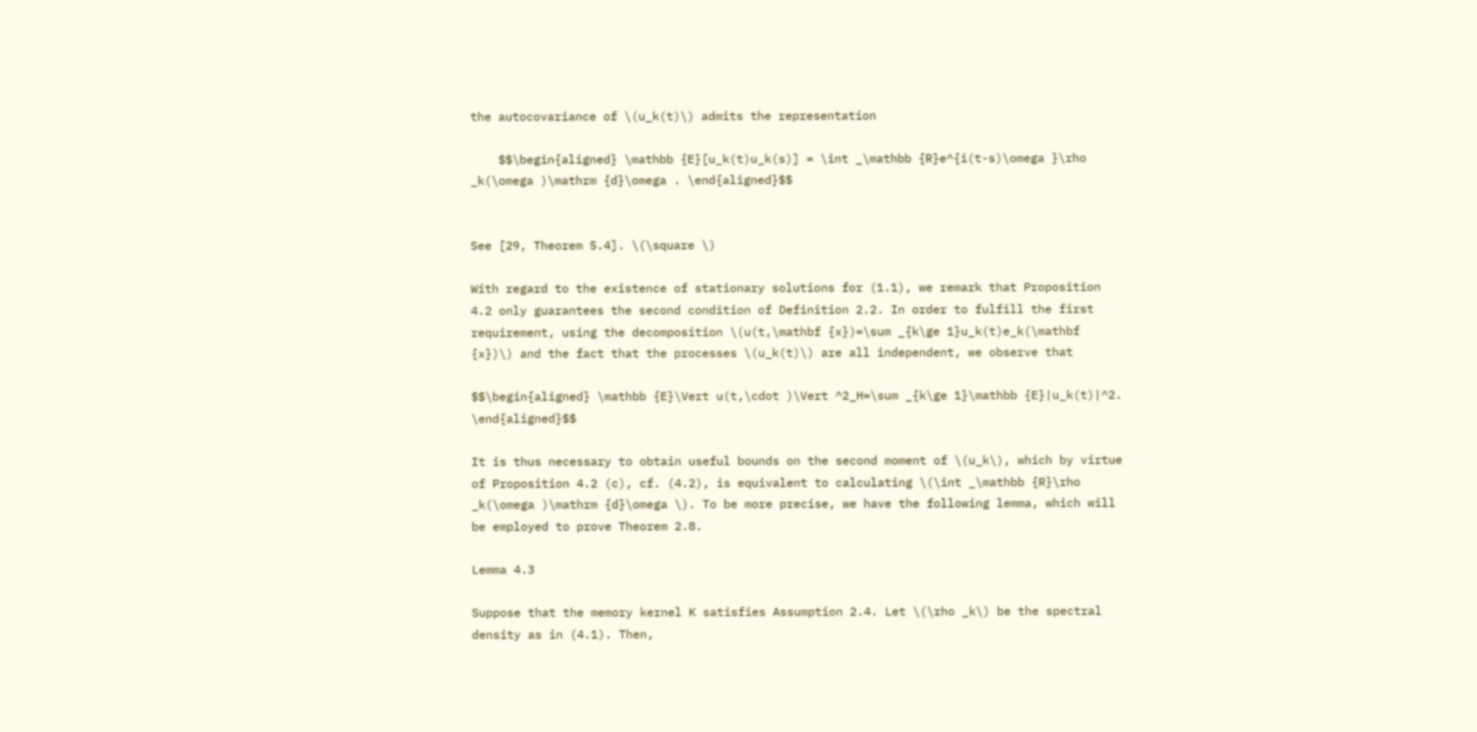the autocovariance of \(u_k(t)\) admits the representation

    $$\begin{aligned} \mathbb {E}[u_k(t)u_k(s)] = \int _\mathbb {R}e^{i(t-s)\omega }\rho _k(\omega )\mathrm {d}\omega . \end{aligned}$$


See [29, Theorem 5.4]. \(\square \)

With regard to the existence of stationary solutions for (1.1), we remark that Proposition 4.2 only guarantees the second condition of Definition 2.2. In order to fulfill the first requirement, using the decomposition \(u(t,\mathbf {x})=\sum _{k\ge 1}u_k(t)e_k(\mathbf {x})\) and the fact that the processes \(u_k(t)\) are all independent, we observe that

$$\begin{aligned} \mathbb {E}\Vert u(t,\cdot )\Vert ^2_H=\sum _{k\ge 1}\mathbb {E}|u_k(t)|^2. \end{aligned}$$

It is thus necessary to obtain useful bounds on the second moment of \(u_k\), which by virtue of Proposition 4.2 (c), cf. (4.2), is equivalent to calculating \(\int _\mathbb {R}\rho _k(\omega )\mathrm {d}\omega \). To be more precise, we have the following lemma, which will be employed to prove Theorem 2.8.

Lemma 4.3

Suppose that the memory kernel K satisfies Assumption 2.4. Let \(\rho _k\) be the spectral density as in (4.1). Then,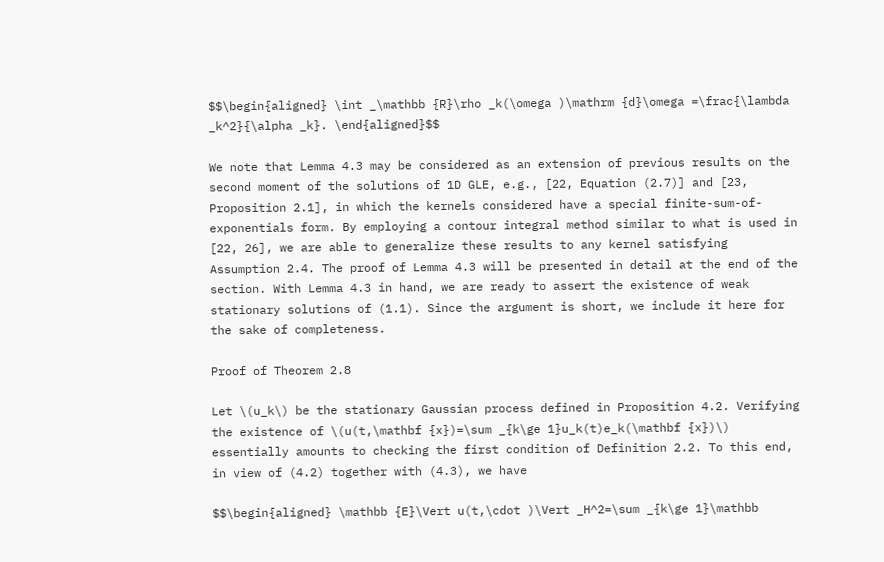$$\begin{aligned} \int _\mathbb {R}\rho _k(\omega )\mathrm {d}\omega =\frac{\lambda _k^2}{\alpha _k}. \end{aligned}$$

We note that Lemma 4.3 may be considered as an extension of previous results on the second moment of the solutions of 1D GLE, e.g., [22, Equation (2.7)] and [23, Proposition 2.1], in which the kernels considered have a special finite-sum-of-exponentials form. By employing a contour integral method similar to what is used in [22, 26], we are able to generalize these results to any kernel satisfying Assumption 2.4. The proof of Lemma 4.3 will be presented in detail at the end of the section. With Lemma 4.3 in hand, we are ready to assert the existence of weak stationary solutions of (1.1). Since the argument is short, we include it here for the sake of completeness.

Proof of Theorem 2.8

Let \(u_k\) be the stationary Gaussian process defined in Proposition 4.2. Verifying the existence of \(u(t,\mathbf {x})=\sum _{k\ge 1}u_k(t)e_k(\mathbf {x})\) essentially amounts to checking the first condition of Definition 2.2. To this end, in view of (4.2) together with (4.3), we have

$$\begin{aligned} \mathbb {E}\Vert u(t,\cdot )\Vert _H^2=\sum _{k\ge 1}\mathbb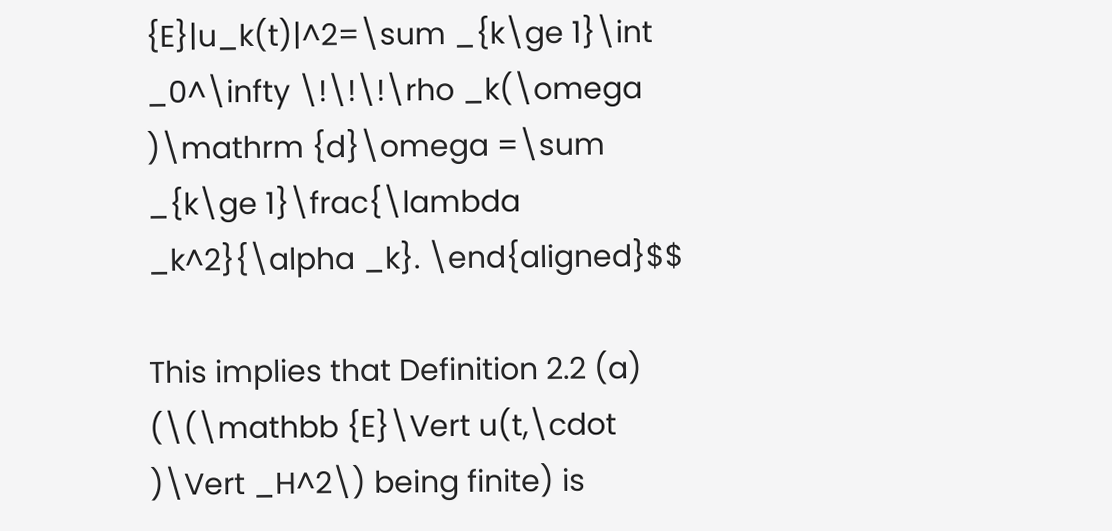{E}|u_k(t)|^2=\sum _{k\ge 1}\int _0^\infty \!\!\!\rho _k(\omega )\mathrm {d}\omega =\sum _{k\ge 1}\frac{\lambda _k^2}{\alpha _k}. \end{aligned}$$

This implies that Definition 2.2 (a) (\(\mathbb {E}\Vert u(t,\cdot )\Vert _H^2\) being finite) is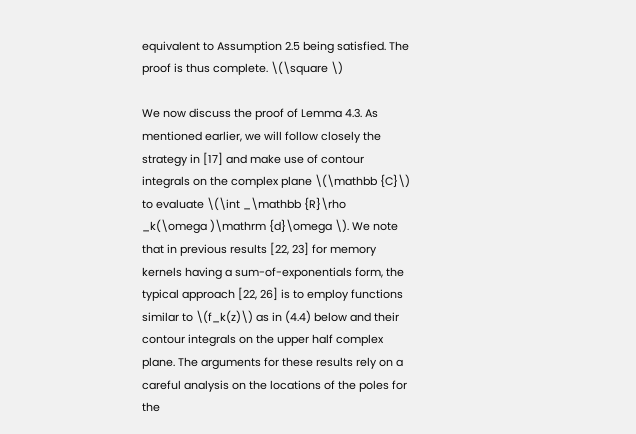equivalent to Assumption 2.5 being satisfied. The proof is thus complete. \(\square \)

We now discuss the proof of Lemma 4.3. As mentioned earlier, we will follow closely the strategy in [17] and make use of contour integrals on the complex plane \(\mathbb {C}\) to evaluate \(\int _\mathbb {R}\rho _k(\omega )\mathrm {d}\omega \). We note that in previous results [22, 23] for memory kernels having a sum-of-exponentials form, the typical approach [22, 26] is to employ functions similar to \(f_k(z)\) as in (4.4) below and their contour integrals on the upper half complex plane. The arguments for these results rely on a careful analysis on the locations of the poles for the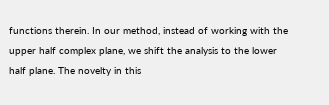functions therein. In our method, instead of working with the upper half complex plane, we shift the analysis to the lower half plane. The novelty in this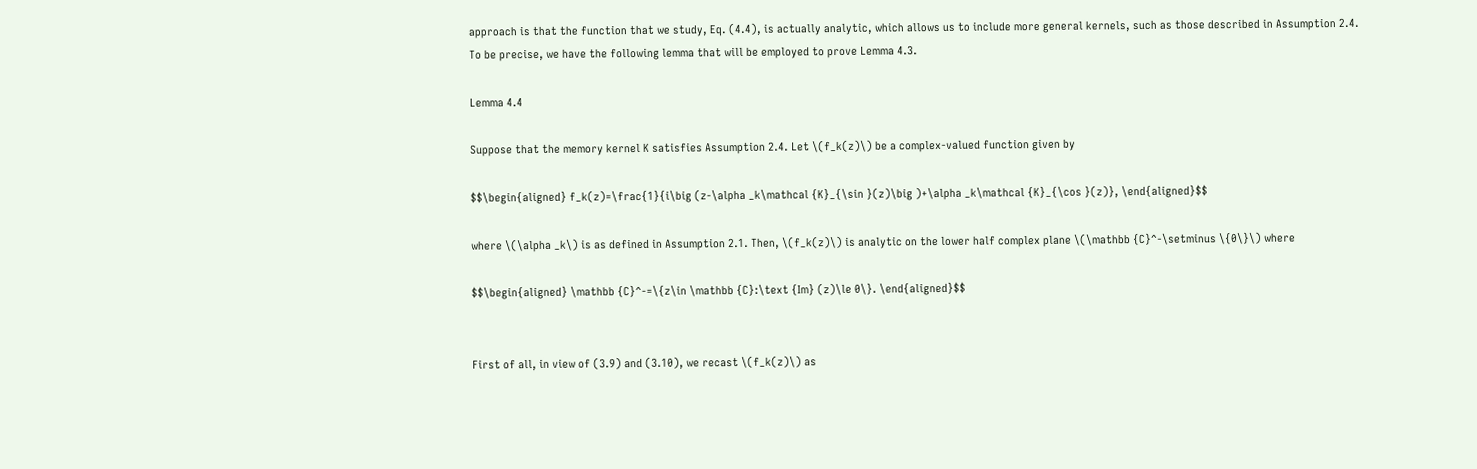approach is that the function that we study, Eq. (4.4), is actually analytic, which allows us to include more general kernels, such as those described in Assumption 2.4. To be precise, we have the following lemma that will be employed to prove Lemma 4.3.

Lemma 4.4

Suppose that the memory kernel K satisfies Assumption 2.4. Let \(f_k(z)\) be a complex-valued function given by

$$\begin{aligned} f_k(z)=\frac{1}{i\big (z-\alpha _k\mathcal {K}_{\sin }(z)\big )+\alpha _k\mathcal {K}_{\cos }(z)}, \end{aligned}$$

where \(\alpha _k\) is as defined in Assumption 2.1. Then, \(f_k(z)\) is analytic on the lower half complex plane \(\mathbb {C}^-\setminus \{0\}\) where

$$\begin{aligned} \mathbb {C}^-=\{z\in \mathbb {C}:\text {Im} (z)\le 0\}. \end{aligned}$$


First of all, in view of (3.9) and (3.10), we recast \(f_k(z)\) as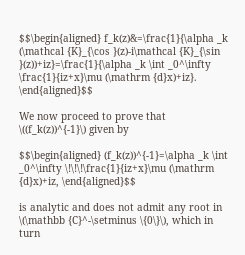$$\begin{aligned} f_k(z)&=\frac{1}{\alpha _k (\mathcal {K}_{\cos }(z)-i\mathcal {K}_{\sin }(z))+iz}=\frac{1}{\alpha _k \int _0^\infty \frac{1}{iz+x}\mu (\mathrm {d}x)+iz}. \end{aligned}$$

We now proceed to prove that \((f_k(z))^{-1}\) given by

$$\begin{aligned} (f_k(z))^{-1}=\alpha _k \int _0^\infty \!\!\!\frac{1}{iz+x}\mu (\mathrm {d}x)+iz, \end{aligned}$$

is analytic and does not admit any root in \(\mathbb {C}^-\setminus \{0\}\), which in turn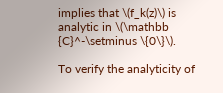implies that \(f_k(z)\) is analytic in \(\mathbb {C}^-\setminus \{0\}\).

To verify the analyticity of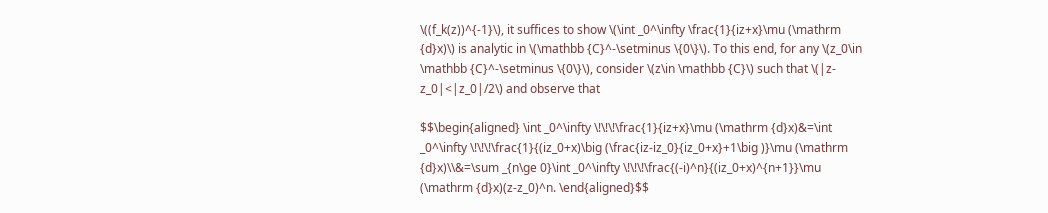\((f_k(z))^{-1}\), it suffices to show \(\int _0^\infty \frac{1}{iz+x}\mu (\mathrm {d}x)\) is analytic in \(\mathbb {C}^-\setminus \{0\}\). To this end, for any \(z_0\in \mathbb {C}^-\setminus \{0\}\), consider \(z\in \mathbb {C}\) such that \(|z-z_0|<|z_0|/2\) and observe that

$$\begin{aligned} \int _0^\infty \!\!\!\frac{1}{iz+x}\mu (\mathrm {d}x)&=\int _0^\infty \!\!\!\frac{1}{(iz_0+x)\big (\frac{iz-iz_0}{iz_0+x}+1\big )}\mu (\mathrm {d}x)\\&=\sum _{n\ge 0}\int _0^\infty \!\!\!\frac{(-i)^n}{(iz_0+x)^{n+1}}\mu (\mathrm {d}x)(z-z_0)^n. \end{aligned}$$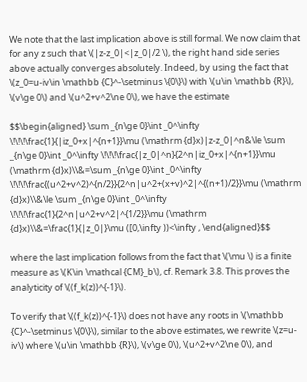We note that the last implication above is still formal. We now claim that for any z such that \(|z-z_0|<|z_0|/2 \), the right hand side series above actually converges absolutely. Indeed, by using the fact that \(z_0=u-iv\in \mathbb {C}^-\setminus \{0\}\) with \(u\in \mathbb {R}\), \(v\ge 0\) and \(u^2+v^2\ne 0\), we have the estimate

$$\begin{aligned} \sum _{n\ge 0}\int _0^\infty \!\!\!\frac{1}{|iz_0+x|^{n+1}}\mu (\mathrm {d}x)|z-z_0|^n&\le \sum _{n\ge 0}\int _0^\infty \!\!\!\frac{|z_0|^n}{2^n|iz_0+x|^{n+1}}\mu (\mathrm {d}x)\\&=\sum _{n\ge 0}\int _0^\infty \!\!\!\frac{(u^2+v^2)^{n/2}}{2^n|u^2+(x+v)^2|^{(n+1)/2}}\mu (\mathrm {d}x)\\&\le \sum _{n\ge 0}\int _0^\infty \!\!\!\frac{1}{2^n|u^2+v^2|^{1/2}}\mu (\mathrm {d}x)\\&=\frac{1}{|z_0|}\mu ([0,\infty ))<\infty , \end{aligned}$$

where the last implication follows from the fact that \(\mu \) is a finite measure as \(K\in \mathcal {CM}_b\), cf. Remark 3.8. This proves the analyticity of \((f_k(z))^{-1}\).

To verify that \((f_k(z))^{-1}\) does not have any roots in \(\mathbb {C}^-\setminus \{0\}\), similar to the above estimates, we rewrite \(z=u-iv\) where \(u\in \mathbb {R}\), \(v\ge 0\), \(u^2+v^2\ne 0\), and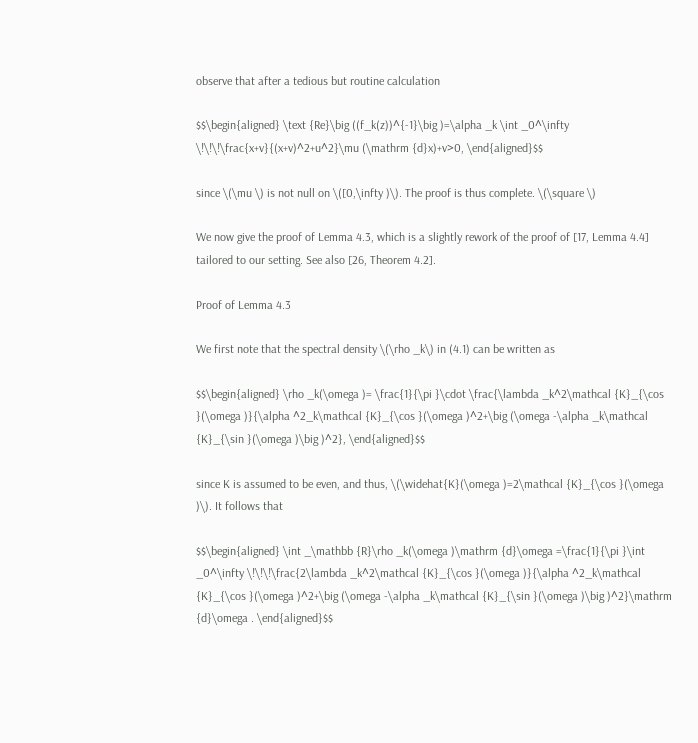observe that after a tedious but routine calculation

$$\begin{aligned} \text {Re}\big ((f_k(z))^{-1}\big )=\alpha _k \int _0^\infty \!\!\!\frac{x+v}{(x+v)^2+u^2}\mu (\mathrm {d}x)+v>0, \end{aligned}$$

since \(\mu \) is not null on \([0,\infty )\). The proof is thus complete. \(\square \)

We now give the proof of Lemma 4.3, which is a slightly rework of the proof of [17, Lemma 4.4] tailored to our setting. See also [26, Theorem 4.2].

Proof of Lemma 4.3

We first note that the spectral density \(\rho _k\) in (4.1) can be written as

$$\begin{aligned} \rho _k(\omega )= \frac{1}{\pi }\cdot \frac{\lambda _k^2\mathcal {K}_{\cos }(\omega )}{\alpha ^2_k\mathcal {K}_{\cos }(\omega )^2+\big (\omega -\alpha _k\mathcal {K}_{\sin }(\omega )\big )^2}, \end{aligned}$$

since K is assumed to be even, and thus, \(\widehat{K}(\omega )=2\mathcal {K}_{\cos }(\omega )\). It follows that

$$\begin{aligned} \int _\mathbb {R}\rho _k(\omega )\mathrm {d}\omega =\frac{1}{\pi }\int _0^\infty \!\!\!\frac{2\lambda _k^2\mathcal {K}_{\cos }(\omega )}{\alpha ^2_k\mathcal {K}_{\cos }(\omega )^2+\big (\omega -\alpha _k\mathcal {K}_{\sin }(\omega )\big )^2}\mathrm {d}\omega . \end{aligned}$$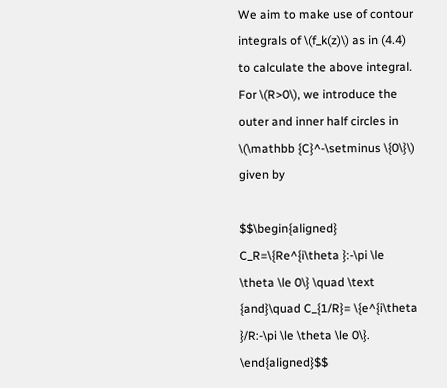We aim to make use of contour integrals of \(f_k(z)\) as in (4.4) to calculate the above integral. For \(R>0\), we introduce the outer and inner half circles in \(\mathbb {C}^-\setminus \{0\}\) given by

$$\begin{aligned} C_R=\{Re^{i\theta }:-\pi \le \theta \le 0\} \quad \text {and}\quad C_{1/R}= \{e^{i\theta }/R:-\pi \le \theta \le 0\}. \end{aligned}$$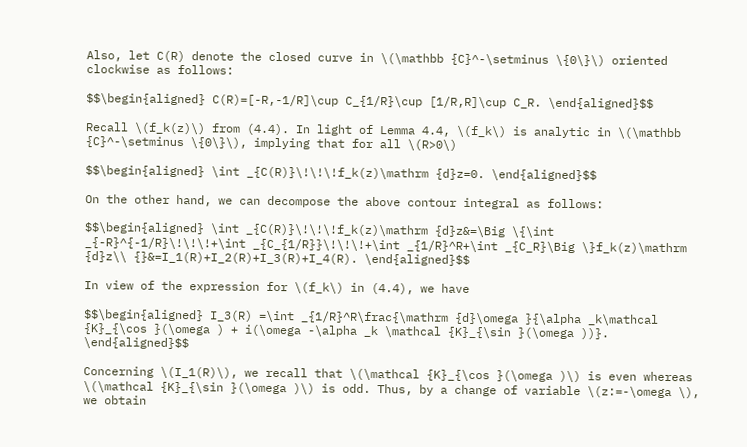Also, let C(R) denote the closed curve in \(\mathbb {C}^-\setminus \{0\}\) oriented clockwise as follows:

$$\begin{aligned} C(R)=[-R,-1/R]\cup C_{1/R}\cup [1/R,R]\cup C_R. \end{aligned}$$

Recall \(f_k(z)\) from (4.4). In light of Lemma 4.4, \(f_k\) is analytic in \(\mathbb {C}^-\setminus \{0\}\), implying that for all \(R>0\)

$$\begin{aligned} \int _{C(R)}\!\!\!f_k(z)\mathrm {d}z=0. \end{aligned}$$

On the other hand, we can decompose the above contour integral as follows:

$$\begin{aligned} \int _{C(R)}\!\!\!f_k(z)\mathrm {d}z&=\Big \{\int _{-R}^{-1/R}\!\!\!+\int _{C_{1/R}}\!\!\!+\int _{1/R}^R+\int _{C_R}\Big \}f_k(z)\mathrm {d}z\\ {}&=I_1(R)+I_2(R)+I_3(R)+I_4(R). \end{aligned}$$

In view of the expression for \(f_k\) in (4.4), we have

$$\begin{aligned} I_3(R) =\int _{1/R}^R\frac{\mathrm {d}\omega }{\alpha _k\mathcal {K}_{\cos }(\omega ) + i(\omega -\alpha _k \mathcal {K}_{\sin }(\omega ))}. \end{aligned}$$

Concerning \(I_1(R)\), we recall that \(\mathcal {K}_{\cos }(\omega )\) is even whereas \(\mathcal {K}_{\sin }(\omega )\) is odd. Thus, by a change of variable \(z:=-\omega \), we obtain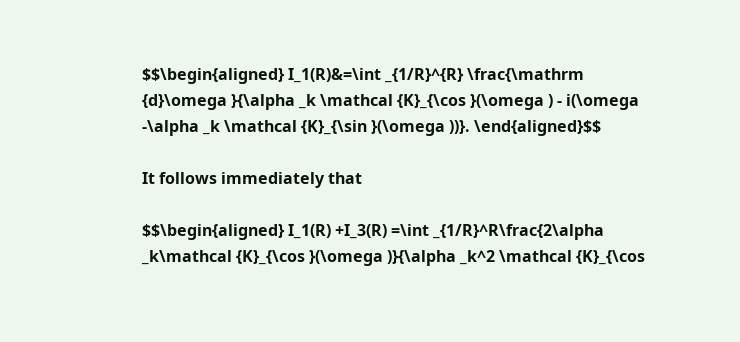$$\begin{aligned} I_1(R)&=\int _{1/R}^{R} \frac{\mathrm {d}\omega }{\alpha _k \mathcal {K}_{\cos }(\omega ) - i(\omega -\alpha _k \mathcal {K}_{\sin }(\omega ))}. \end{aligned}$$

It follows immediately that

$$\begin{aligned} I_1(R) +I_3(R) =\int _{1/R}^R\frac{2\alpha _k\mathcal {K}_{\cos }(\omega )}{\alpha _k^2 \mathcal {K}_{\cos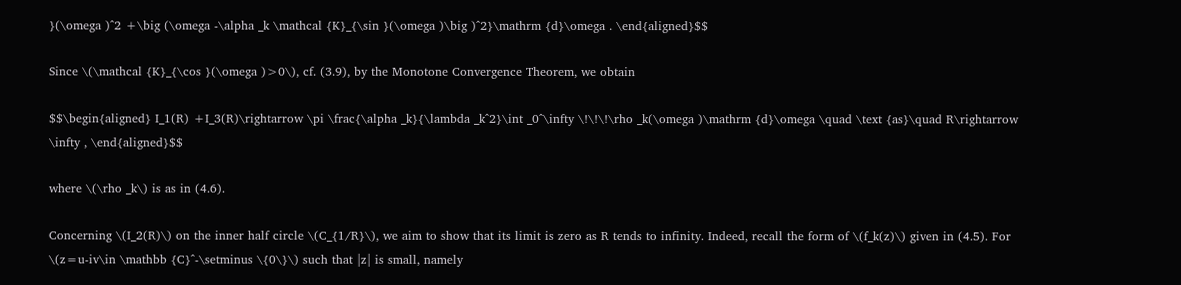}(\omega )^2 +\big (\omega -\alpha _k \mathcal {K}_{\sin }(\omega )\big )^2}\mathrm {d}\omega . \end{aligned}$$

Since \(\mathcal {K}_{\cos }(\omega )>0\), cf. (3.9), by the Monotone Convergence Theorem, we obtain

$$\begin{aligned} I_1(R) +I_3(R)\rightarrow \pi \frac{\alpha _k}{\lambda _k^2}\int _0^\infty \!\!\!\rho _k(\omega )\mathrm {d}\omega \quad \text {as}\quad R\rightarrow \infty , \end{aligned}$$

where \(\rho _k\) is as in (4.6).

Concerning \(I_2(R)\) on the inner half circle \(C_{1/R}\), we aim to show that its limit is zero as R tends to infinity. Indeed, recall the form of \(f_k(z)\) given in (4.5). For \(z=u-iv\in \mathbb {C}^-\setminus \{0\}\) such that |z| is small, namely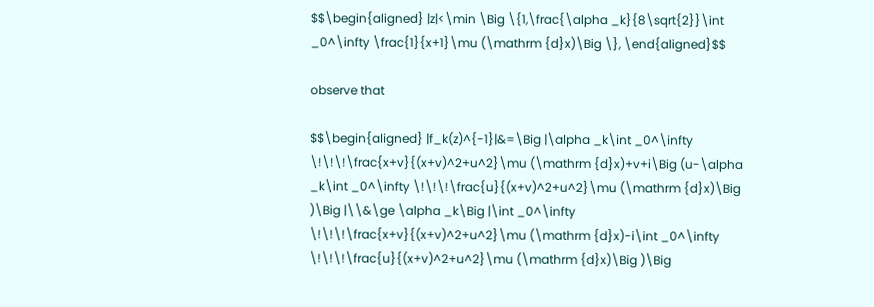$$\begin{aligned} |z|<\min \Big \{1,\frac{\alpha _k}{8\sqrt{2}}\int _0^\infty \frac{1}{x+1}\mu (\mathrm {d}x)\Big \}, \end{aligned}$$

observe that

$$\begin{aligned} |f_k(z)^{-1}|&=\Big |\alpha _k\int _0^\infty \!\!\!\frac{x+v}{(x+v)^2+u^2}\mu (\mathrm {d}x)+v+i\Big (u-\alpha _k\int _0^\infty \!\!\!\frac{u}{(x+v)^2+u^2}\mu (\mathrm {d}x)\Big )\Big |\\&\ge \alpha _k\Big |\int _0^\infty \!\!\!\frac{x+v}{(x+v)^2+u^2}\mu (\mathrm {d}x)-i\int _0^\infty \!\!\!\frac{u}{(x+v)^2+u^2}\mu (\mathrm {d}x)\Big )\Big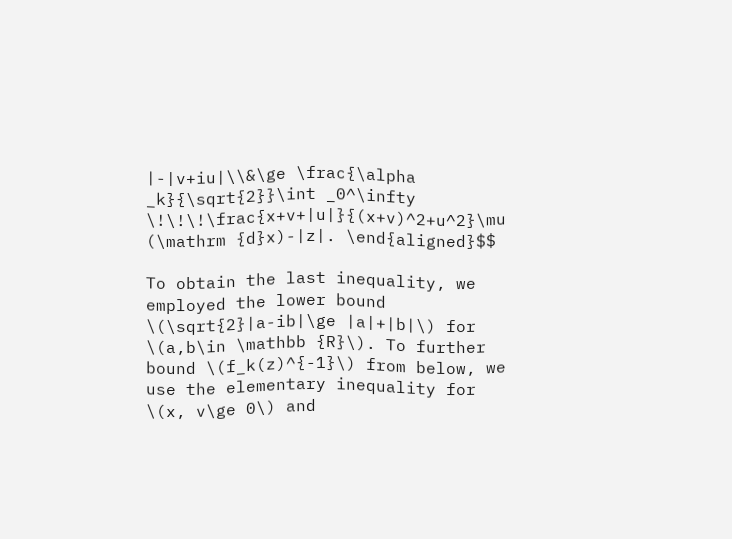|-|v+iu|\\&\ge \frac{\alpha _k}{\sqrt{2}}\int _0^\infty \!\!\!\frac{x+v+|u|}{(x+v)^2+u^2}\mu (\mathrm {d}x)-|z|. \end{aligned}$$

To obtain the last inequality, we employed the lower bound \(\sqrt{2}|a-ib|\ge |a|+|b|\) for \(a,b\in \mathbb {R}\). To further bound \(f_k(z)^{-1}\) from below, we use the elementary inequality for \(x, v\ge 0\) and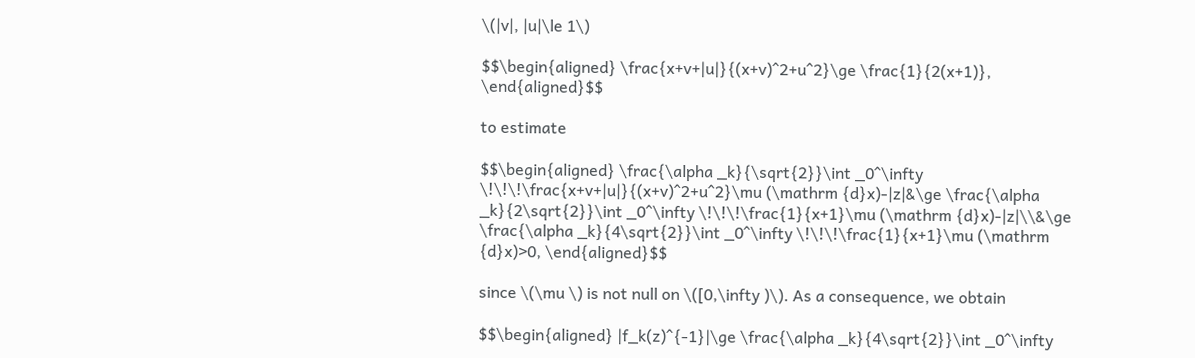\(|v|, |u|\le 1\)

$$\begin{aligned} \frac{x+v+|u|}{(x+v)^2+u^2}\ge \frac{1}{2(x+1)}, \end{aligned}$$

to estimate

$$\begin{aligned} \frac{\alpha _k}{\sqrt{2}}\int _0^\infty \!\!\!\frac{x+v+|u|}{(x+v)^2+u^2}\mu (\mathrm {d}x)-|z|&\ge \frac{\alpha _k}{2\sqrt{2}}\int _0^\infty \!\!\!\frac{1}{x+1}\mu (\mathrm {d}x)-|z|\\&\ge \frac{\alpha _k}{4\sqrt{2}}\int _0^\infty \!\!\!\frac{1}{x+1}\mu (\mathrm {d}x)>0, \end{aligned}$$

since \(\mu \) is not null on \([0,\infty )\). As a consequence, we obtain

$$\begin{aligned} |f_k(z)^{-1}|\ge \frac{\alpha _k}{4\sqrt{2}}\int _0^\infty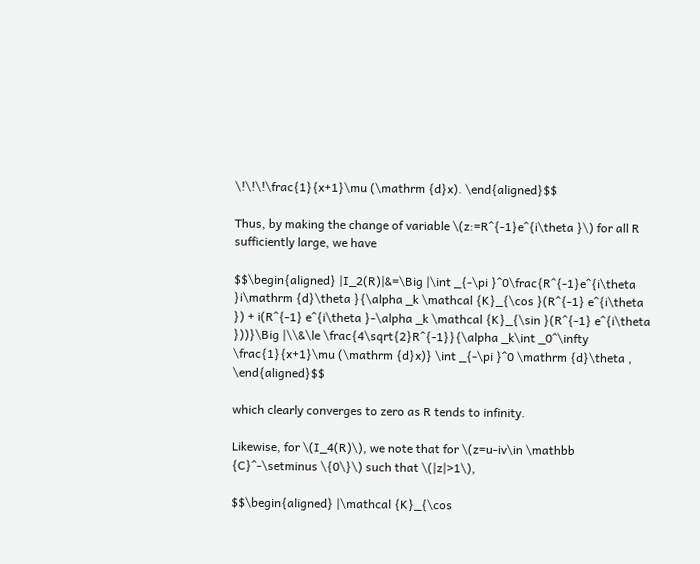\!\!\!\frac{1}{x+1}\mu (\mathrm {d}x). \end{aligned}$$

Thus, by making the change of variable \(z:=R^{-1}e^{i\theta }\) for all R sufficiently large, we have

$$\begin{aligned} |I_2(R)|&=\Big |\int _{-\pi }^0\frac{R^{-1}e^{i\theta }i\mathrm {d}\theta }{\alpha _k \mathcal {K}_{\cos }(R^{-1} e^{i\theta }) + i(R^{-1} e^{i\theta }-\alpha _k \mathcal {K}_{\sin }(R^{-1} e^{i\theta }))}\Big |\\&\le \frac{4\sqrt{2}R^{-1}}{\alpha _k\int _0^\infty \frac{1}{x+1}\mu (\mathrm {d}x)} \int _{-\pi }^0 \mathrm {d}\theta , \end{aligned}$$

which clearly converges to zero as R tends to infinity.

Likewise, for \(I_4(R)\), we note that for \(z=u-iv\in \mathbb {C}^-\setminus \{0\}\) such that \(|z|>1\),

$$\begin{aligned} |\mathcal {K}_{\cos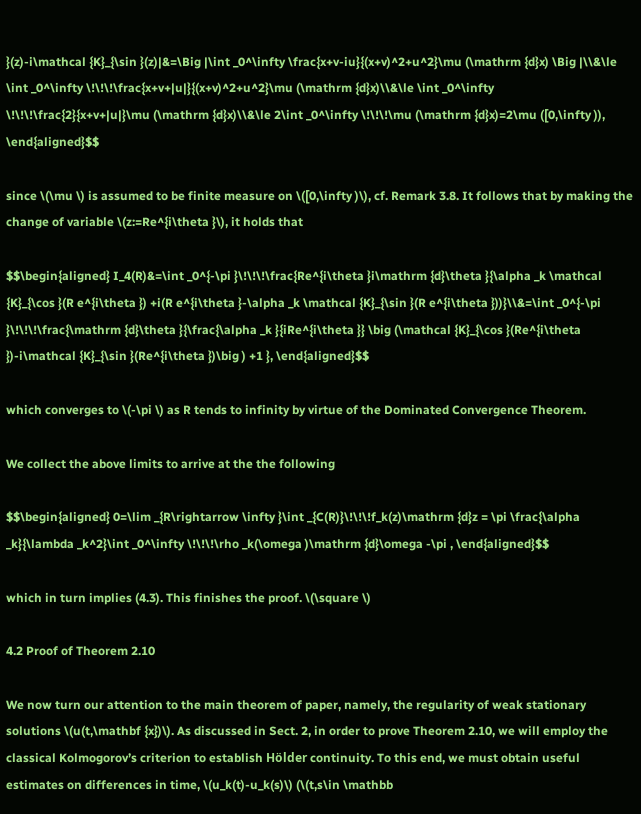}(z)-i\mathcal {K}_{\sin }(z)|&=\Big |\int _0^\infty \frac{x+v-iu}{(x+v)^2+u^2}\mu (\mathrm {d}x) \Big |\\&\le \int _0^\infty \!\!\!\frac{x+v+|u|}{(x+v)^2+u^2}\mu (\mathrm {d}x)\\&\le \int _0^\infty \!\!\!\frac{2}{x+v+|u|}\mu (\mathrm {d}x)\\&\le 2\int _0^\infty \!\!\!\mu (\mathrm {d}x)=2\mu ([0,\infty )), \end{aligned}$$

since \(\mu \) is assumed to be finite measure on \([0,\infty )\), cf. Remark 3.8. It follows that by making the change of variable \(z:=Re^{i\theta }\), it holds that

$$\begin{aligned} I_4(R)&=\int _0^{-\pi }\!\!\!\frac{Re^{i\theta }i\mathrm {d}\theta }{\alpha _k \mathcal {K}_{\cos }(R e^{i\theta }) +i(R e^{i\theta }-\alpha _k \mathcal {K}_{\sin }(R e^{i\theta }))}\\&=\int _0^{-\pi }\!\!\!\frac{\mathrm {d}\theta }{\frac{\alpha _k }{iRe^{i\theta }} \big (\mathcal {K}_{\cos }(Re^{i\theta })-i\mathcal {K}_{\sin }(Re^{i\theta })\big ) +1 }, \end{aligned}$$

which converges to \(-\pi \) as R tends to infinity by virtue of the Dominated Convergence Theorem.

We collect the above limits to arrive at the the following

$$\begin{aligned} 0=\lim _{R\rightarrow \infty }\int _{C(R)}\!\!\!f_k(z)\mathrm {d}z = \pi \frac{\alpha _k}{\lambda _k^2}\int _0^\infty \!\!\!\rho _k(\omega )\mathrm {d}\omega -\pi , \end{aligned}$$

which in turn implies (4.3). This finishes the proof. \(\square \)

4.2 Proof of Theorem 2.10

We now turn our attention to the main theorem of paper, namely, the regularity of weak stationary solutions \(u(t,\mathbf {x})\). As discussed in Sect. 2, in order to prove Theorem 2.10, we will employ the classical Kolmogorov’s criterion to establish Hölder continuity. To this end, we must obtain useful estimates on differences in time, \(u_k(t)-u_k(s)\) (\(t,s\in \mathbb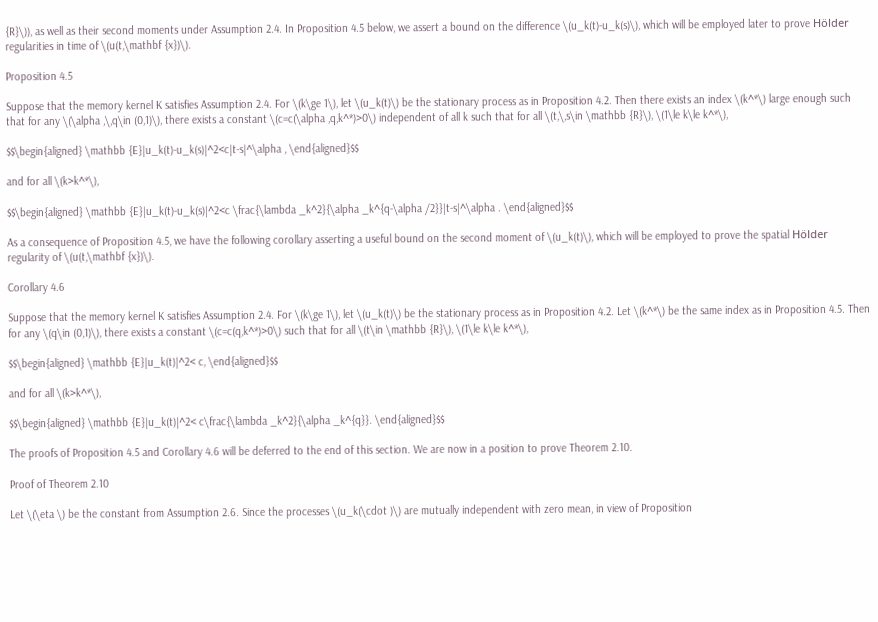{R}\)), as well as their second moments under Assumption 2.4. In Proposition 4.5 below, we assert a bound on the difference \(u_k(t)-u_k(s)\), which will be employed later to prove Hölder regularities in time of \(u(t,\mathbf {x})\).

Proposition 4.5

Suppose that the memory kernel K satisfies Assumption 2.4. For \(k\ge 1\), let \(u_k(t)\) be the stationary process as in Proposition 4.2. Then there exists an index \(k^*\) large enough such that for any \(\alpha ,\,q\in (0,1)\), there exists a constant \(c=c(\alpha ,q,k^*)>0\) independent of all k such that for all \(t,\,s\in \mathbb {R}\), \(1\le k\le k^*\),

$$\begin{aligned} \mathbb {E}|u_k(t)-u_k(s)|^2<c|t-s|^\alpha , \end{aligned}$$

and for all \(k>k^*\),

$$\begin{aligned} \mathbb {E}|u_k(t)-u_k(s)|^2<c \frac{\lambda _k^2}{\alpha _k^{q-\alpha /2}}|t-s|^\alpha . \end{aligned}$$

As a consequence of Proposition 4.5, we have the following corollary asserting a useful bound on the second moment of \(u_k(t)\), which will be employed to prove the spatial Hölder regularity of \(u(t,\mathbf {x})\).

Corollary 4.6

Suppose that the memory kernel K satisfies Assumption 2.4. For \(k\ge 1\), let \(u_k(t)\) be the stationary process as in Proposition 4.2. Let \(k^*\) be the same index as in Proposition 4.5. Then for any \(q\in (0,1)\), there exists a constant \(c=c(q,k^*)>0\) such that for all \(t\in \mathbb {R}\), \(1\le k\le k^*\),

$$\begin{aligned} \mathbb {E}|u_k(t)|^2< c, \end{aligned}$$

and for all \(k>k^*\),

$$\begin{aligned} \mathbb {E}|u_k(t)|^2< c\frac{\lambda _k^2}{\alpha _k^{q}}. \end{aligned}$$

The proofs of Proposition 4.5 and Corollary 4.6 will be deferred to the end of this section. We are now in a position to prove Theorem 2.10.

Proof of Theorem 2.10

Let \(\eta \) be the constant from Assumption 2.6. Since the processes \(u_k(\cdot )\) are mutually independent with zero mean, in view of Proposition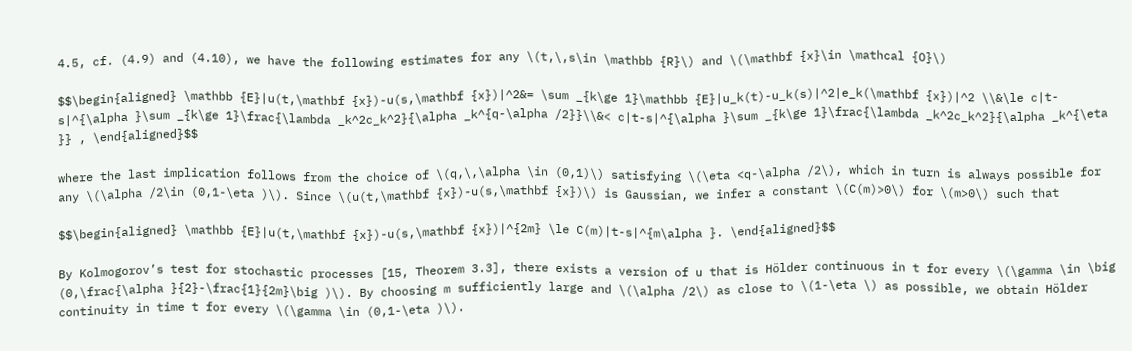4.5, cf. (4.9) and (4.10), we have the following estimates for any \(t,\,s\in \mathbb {R}\) and \(\mathbf {x}\in \mathcal {O}\)

$$\begin{aligned} \mathbb {E}|u(t,\mathbf {x})-u(s,\mathbf {x})|^2&= \sum _{k\ge 1}\mathbb {E}|u_k(t)-u_k(s)|^2|e_k(\mathbf {x})|^2 \\&\le c|t-s|^{\alpha }\sum _{k\ge 1}\frac{\lambda _k^2c_k^2}{\alpha _k^{q-\alpha /2}}\\&< c|t-s|^{\alpha }\sum _{k\ge 1}\frac{\lambda _k^2c_k^2}{\alpha _k^{\eta }} , \end{aligned}$$

where the last implication follows from the choice of \(q,\,\alpha \in (0,1)\) satisfying \(\eta <q-\alpha /2\), which in turn is always possible for any \(\alpha /2\in (0,1-\eta )\). Since \(u(t,\mathbf {x})-u(s,\mathbf {x})\) is Gaussian, we infer a constant \(C(m)>0\) for \(m>0\) such that

$$\begin{aligned} \mathbb {E}|u(t,\mathbf {x})-u(s,\mathbf {x})|^{2m} \le C(m)|t-s|^{m\alpha }. \end{aligned}$$

By Kolmogorov’s test for stochastic processes [15, Theorem 3.3], there exists a version of u that is Hölder continuous in t for every \(\gamma \in \big (0,\frac{\alpha }{2}-\frac{1}{2m}\big )\). By choosing m sufficiently large and \(\alpha /2\) as close to \(1-\eta \) as possible, we obtain Hölder continuity in time t for every \(\gamma \in (0,1-\eta )\).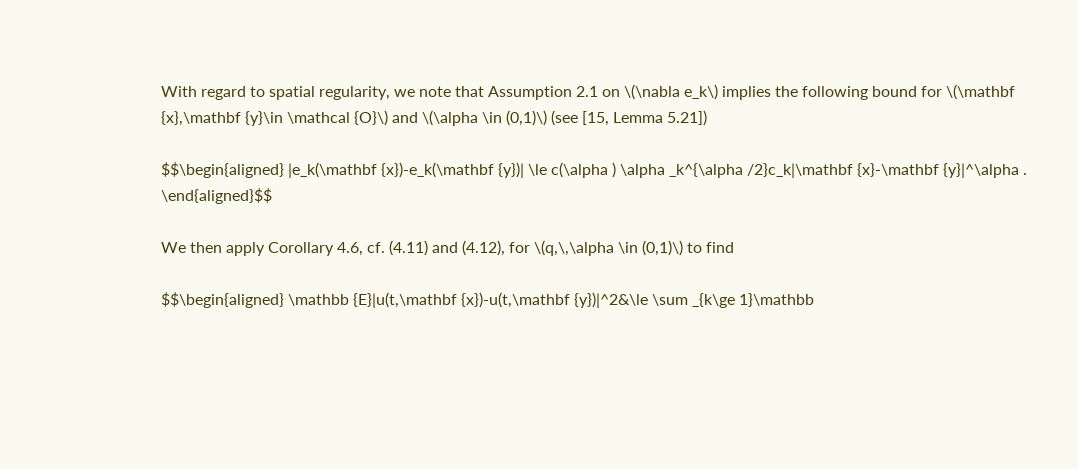With regard to spatial regularity, we note that Assumption 2.1 on \(\nabla e_k\) implies the following bound for \(\mathbf {x},\mathbf {y}\in \mathcal {O}\) and \(\alpha \in (0,1)\) (see [15, Lemma 5.21])

$$\begin{aligned} |e_k(\mathbf {x})-e_k(\mathbf {y})| \le c(\alpha ) \alpha _k^{\alpha /2}c_k|\mathbf {x}-\mathbf {y}|^\alpha . \end{aligned}$$

We then apply Corollary 4.6, cf. (4.11) and (4.12), for \(q,\,\alpha \in (0,1)\) to find

$$\begin{aligned} \mathbb {E}|u(t,\mathbf {x})-u(t,\mathbf {y})|^2&\le \sum _{k\ge 1}\mathbb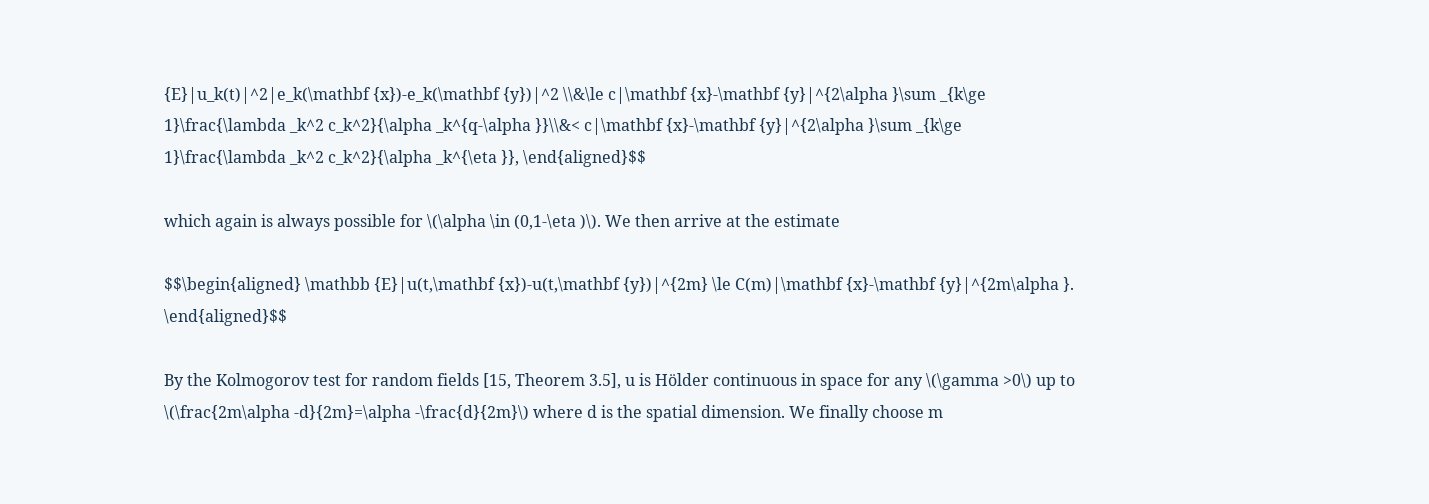{E}|u_k(t)|^2|e_k(\mathbf {x})-e_k(\mathbf {y})|^2 \\&\le c|\mathbf {x}-\mathbf {y}|^{2\alpha }\sum _{k\ge 1}\frac{\lambda _k^2 c_k^2}{\alpha _k^{q-\alpha }}\\&< c|\mathbf {x}-\mathbf {y}|^{2\alpha }\sum _{k\ge 1}\frac{\lambda _k^2 c_k^2}{\alpha _k^{\eta }}, \end{aligned}$$

which again is always possible for \(\alpha \in (0,1-\eta )\). We then arrive at the estimate

$$\begin{aligned} \mathbb {E}|u(t,\mathbf {x})-u(t,\mathbf {y})|^{2m} \le C(m)|\mathbf {x}-\mathbf {y}|^{2m\alpha }. \end{aligned}$$

By the Kolmogorov test for random fields [15, Theorem 3.5], u is Hölder continuous in space for any \(\gamma >0\) up to \(\frac{2m\alpha -d}{2m}=\alpha -\frac{d}{2m}\) where d is the spatial dimension. We finally choose m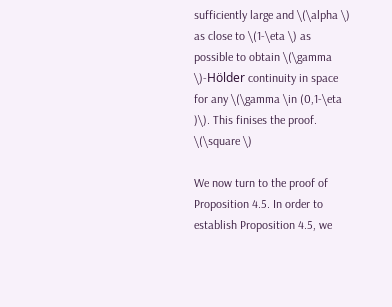sufficiently large and \(\alpha \) as close to \(1-\eta \) as possible to obtain \(\gamma \)-Hölder continuity in space for any \(\gamma \in (0,1-\eta )\). This finises the proof. \(\square \)

We now turn to the proof of Proposition 4.5. In order to establish Proposition 4.5, we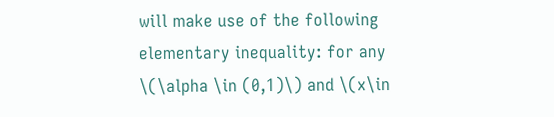will make use of the following elementary inequality: for any \(\alpha \in (0,1)\) and \(x\in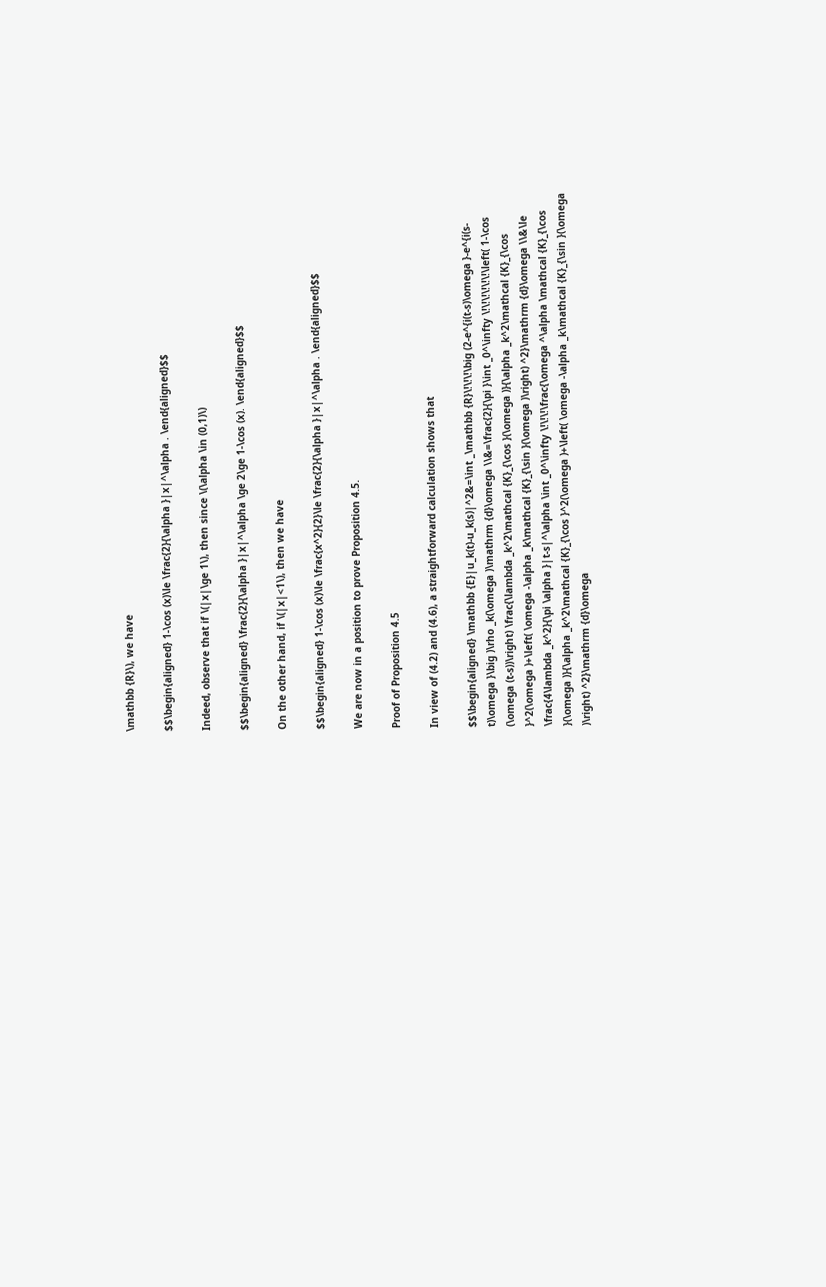\mathbb {R}\), we have

$$\begin{aligned} 1-\cos (x)\le \frac{2}{\alpha }|x|^\alpha . \end{aligned}$$

Indeed, observe that if \(|x|\ge 1\), then since \(\alpha \in (0,1)\)

$$\begin{aligned} \frac{2}{\alpha }|x|^\alpha \ge 2\ge 1-\cos (x). \end{aligned}$$

On the other hand, if \(|x|<1\), then we have

$$\begin{aligned} 1-\cos (x)\le \frac{x^2}{2}\le \frac{2}{\alpha }|x|^\alpha . \end{aligned}$$

We are now in a position to prove Proposition 4.5.

Proof of Proposition 4.5

In view of (4.2) and (4.6), a straightforward calculation shows that

$$\begin{aligned} \mathbb {E}|u_k(t)-u_k(s)|^2&=\int _\mathbb {R}\!\!\!\big (2-e^{i(t-s)\omega }-e^{i(s-t)\omega }\big )\rho _k(\omega )\mathrm {d}\omega \\&=\frac{2}{\pi }\int _0^\infty \!\!\!\!\!\!\left( 1-\cos (\omega (t-s))\right) \frac{\lambda _k^2\mathcal {K}_{\cos }(\omega )}{\alpha _k^2\mathcal {K}_{\cos }^2(\omega )+\left( \omega -\alpha _k\mathcal {K}_{\sin }(\omega )\right) ^2}\mathrm {d}\omega \\&\le \frac{4\lambda _k^2}{\pi \alpha }|t-s|^\alpha \int _0^\infty \!\!\!\frac{\omega ^\alpha \mathcal {K}_{\cos }(\omega )}{\alpha _k^2\mathcal {K}_{\cos }^2(\omega )+\left( \omega -\alpha _k\mathcal {K}_{\sin }(\omega )\right) ^2}\mathrm {d}\omega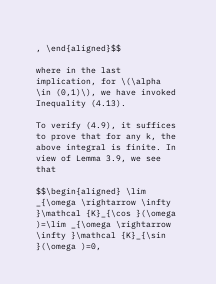, \end{aligned}$$

where in the last implication, for \(\alpha \in (0,1)\), we have invoked Inequality (4.13).

To verify (4.9), it suffices to prove that for any k, the above integral is finite. In view of Lemma 3.9, we see that

$$\begin{aligned} \lim _{\omega \rightarrow \infty }\mathcal {K}_{\cos }(\omega )=\lim _{\omega \rightarrow \infty }\mathcal {K}_{\sin }(\omega )=0,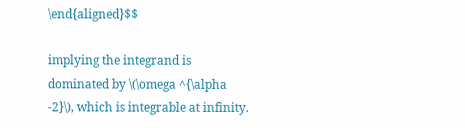\end{aligned}$$

implying the integrand is dominated by \(\omega ^{\alpha -2}\), which is integrable at infinity.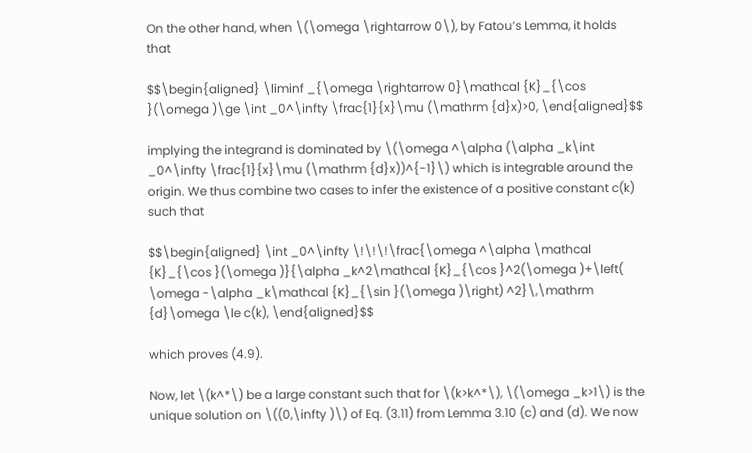On the other hand, when \(\omega \rightarrow 0\), by Fatou’s Lemma, it holds that

$$\begin{aligned} \liminf _{\omega \rightarrow 0}\mathcal {K}_{\cos }(\omega )\ge \int _0^\infty \frac{1}{x}\mu (\mathrm {d}x)>0, \end{aligned}$$

implying the integrand is dominated by \(\omega ^\alpha (\alpha _k\int _0^\infty \frac{1}{x}\mu (\mathrm {d}x))^{-1}\) which is integrable around the origin. We thus combine two cases to infer the existence of a positive constant c(k) such that

$$\begin{aligned} \int _0^\infty \!\!\!\frac{\omega ^\alpha \mathcal {K}_{\cos }(\omega )}{\alpha _k^2\mathcal {K}_{\cos }^2(\omega )+\left( \omega -\alpha _k\mathcal {K}_{\sin }(\omega )\right) ^2}\,\mathrm {d}\omega \le c(k), \end{aligned}$$

which proves (4.9).

Now, let \(k^*\) be a large constant such that for \(k>k^*\), \(\omega _k>1\) is the unique solution on \((0,\infty )\) of Eq. (3.11) from Lemma 3.10 (c) and (d). We now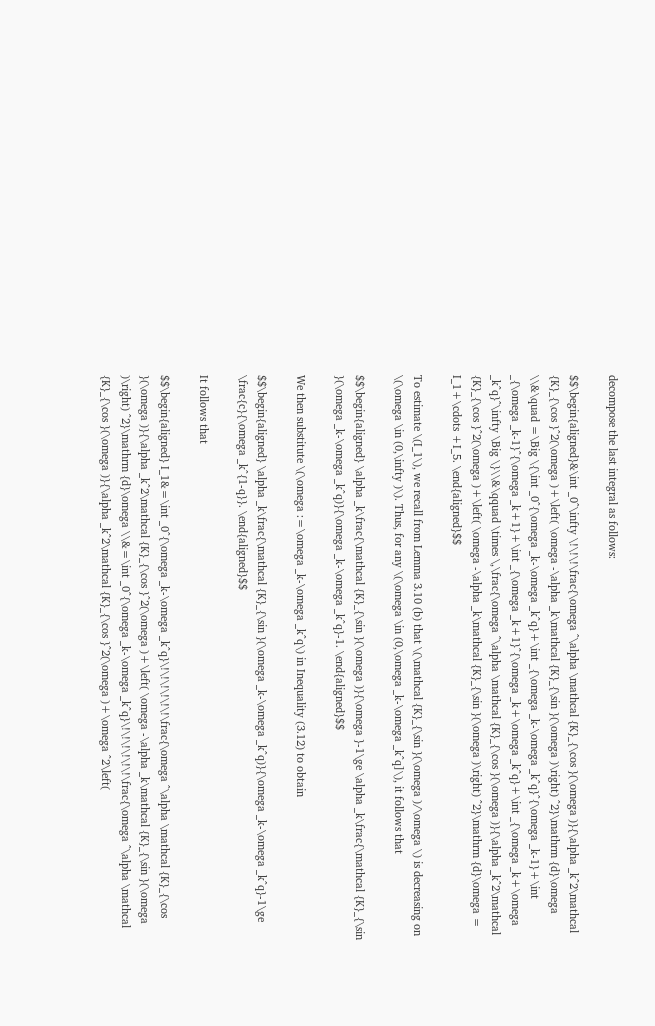decompose the last integral as follows:

$$\begin{aligned}&\int _0^\infty \!\!\!\frac{\omega ^\alpha \mathcal {K}_{\cos }(\omega )}{\alpha _k^2\mathcal {K}_{\cos }^2(\omega )+\left( \omega -\alpha _k\mathcal {K}_{\sin }(\omega )\right) ^2}\mathrm {d}\omega \\&\quad =\Big \{\int _0^{\omega _k-\omega _k^q}+\int _{\omega _k-\omega _k^q}^{\omega _k-1}+\int _{\omega _k-1}^{\omega _k+1}+\int _{\omega _k+1}^{\omega _k+\omega _k^q}+\int _{\omega _k+\omega _k^q}^\infty \Big \}\\&\qquad \times \,\frac{\omega ^\alpha \mathcal {K}_{\cos }(\omega )}{\alpha _k^2\mathcal {K}_{\cos }^2(\omega )+\left( \omega -\alpha _k\mathcal {K}_{\sin }(\omega )\right) ^2}\mathrm {d}\omega = I_1+\cdots +I_5. \end{aligned}$$

To estimate \(I_1\), we recall from Lemma 3.10 (b) that \(\mathcal {K}_{\sin }(\omega )/\omega \) is decreasing on \(\omega \in (0,\infty )\). Thus, for any \(\omega \in (0,\omega _k-\omega _k^q]\), it follows that

$$\begin{aligned} \alpha _k\frac{\mathcal {K}_{\sin }(\omega )}{\omega }-1\ge \alpha _k\frac{\mathcal {K}_{\sin }(\omega _k-\omega _k^q)}{\omega _k-\omega _k^q}-1. \end{aligned}$$

We then substitute \(\omega :=\omega _k-\omega _k^q\) in Inequality (3.12) to obtain

$$\begin{aligned} \alpha _k\frac{\mathcal {K}_{\sin }(\omega _k-\omega _k^q)}{\omega _k-\omega _k^q}-1\ge \frac{c}{\omega _k^{1-q}}. \end{aligned}$$

It follows that

$$\begin{aligned} I_1&=\int _0^{\omega _k-\omega _k^q}\!\!\!\!\!\!\frac{\omega ^\alpha \mathcal {K}_{\cos }(\omega )}{\alpha _k^2\mathcal {K}_{\cos }^2(\omega )+\left( \omega -\alpha _k\mathcal {K}_{\sin }(\omega )\right) ^2}\mathrm {d}\omega \\&=\int _0^{\omega _k-\omega _k^q}\!\!\!\!\!\!\frac{\omega ^\alpha \mathcal {K}_{\cos }(\omega )}{\alpha _k^2\mathcal {K}_{\cos }^2(\omega )+\omega ^2\left(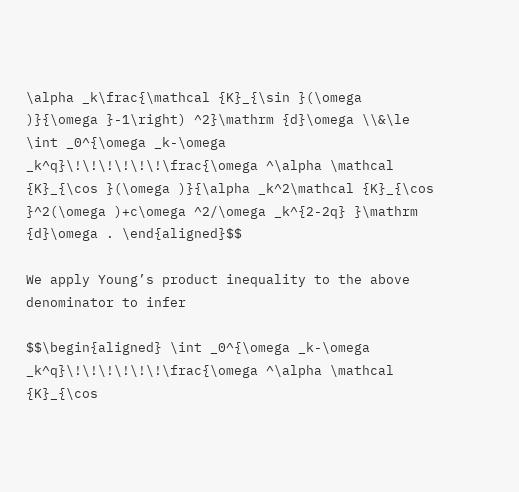\alpha _k\frac{\mathcal {K}_{\sin }(\omega )}{\omega }-1\right) ^2}\mathrm {d}\omega \\&\le \int _0^{\omega _k-\omega _k^q}\!\!\!\!\!\!\frac{\omega ^\alpha \mathcal {K}_{\cos }(\omega )}{\alpha _k^2\mathcal {K}_{\cos }^2(\omega )+c\omega ^2/\omega _k^{2-2q} }\mathrm {d}\omega . \end{aligned}$$

We apply Young’s product inequality to the above denominator to infer

$$\begin{aligned} \int _0^{\omega _k-\omega _k^q}\!\!\!\!\!\!\frac{\omega ^\alpha \mathcal {K}_{\cos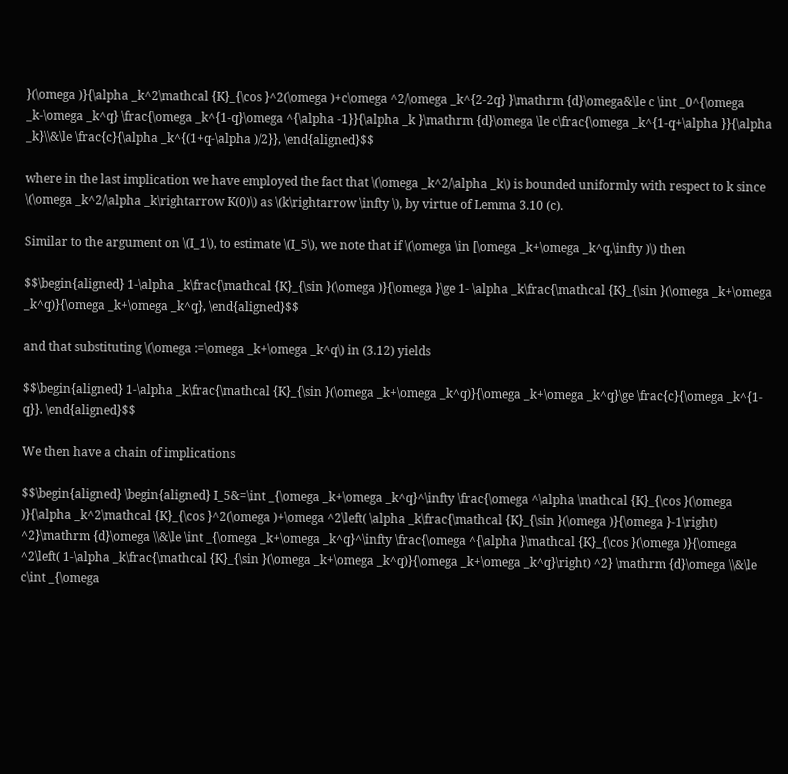}(\omega )}{\alpha _k^2\mathcal {K}_{\cos }^2(\omega )+c\omega ^2/\omega _k^{2-2q} }\mathrm {d}\omega&\le c \int _0^{\omega _k-\omega _k^q} \frac{\omega _k^{1-q}\omega ^{\alpha -1}}{\alpha _k }\mathrm {d}\omega \le c\frac{\omega _k^{1-q+\alpha }}{\alpha _k}\\&\le \frac{c}{\alpha _k^{(1+q-\alpha )/2}}, \end{aligned}$$

where in the last implication we have employed the fact that \(\omega _k^2/\alpha _k\) is bounded uniformly with respect to k since \(\omega _k^2/\alpha _k\rightarrow K(0)\) as \(k\rightarrow \infty \), by virtue of Lemma 3.10 (c).

Similar to the argument on \(I_1\), to estimate \(I_5\), we note that if \(\omega \in [\omega _k+\omega _k^q,\infty )\) then

$$\begin{aligned} 1-\alpha _k\frac{\mathcal {K}_{\sin }(\omega )}{\omega }\ge 1- \alpha _k\frac{\mathcal {K}_{\sin }(\omega _k+\omega _k^q)}{\omega _k+\omega _k^q}, \end{aligned}$$

and that substituting \(\omega :=\omega _k+\omega _k^q\) in (3.12) yields

$$\begin{aligned} 1-\alpha _k\frac{\mathcal {K}_{\sin }(\omega _k+\omega _k^q)}{\omega _k+\omega _k^q}\ge \frac{c}{\omega _k^{1-q}}. \end{aligned}$$

We then have a chain of implications

$$\begin{aligned} \begin{aligned} I_5&=\int _{\omega _k+\omega _k^q}^\infty \frac{\omega ^\alpha \mathcal {K}_{\cos }(\omega )}{\alpha _k^2\mathcal {K}_{\cos }^2(\omega )+\omega ^2\left( \alpha _k\frac{\mathcal {K}_{\sin }(\omega )}{\omega }-1\right) ^2}\mathrm {d}\omega \\&\le \int _{\omega _k+\omega _k^q}^\infty \frac{\omega ^{\alpha }\mathcal {K}_{\cos }(\omega )}{\omega ^2\left( 1-\alpha _k\frac{\mathcal {K}_{\sin }(\omega _k+\omega _k^q)}{\omega _k+\omega _k^q}\right) ^2} \mathrm {d}\omega \\&\le c\int _{\omega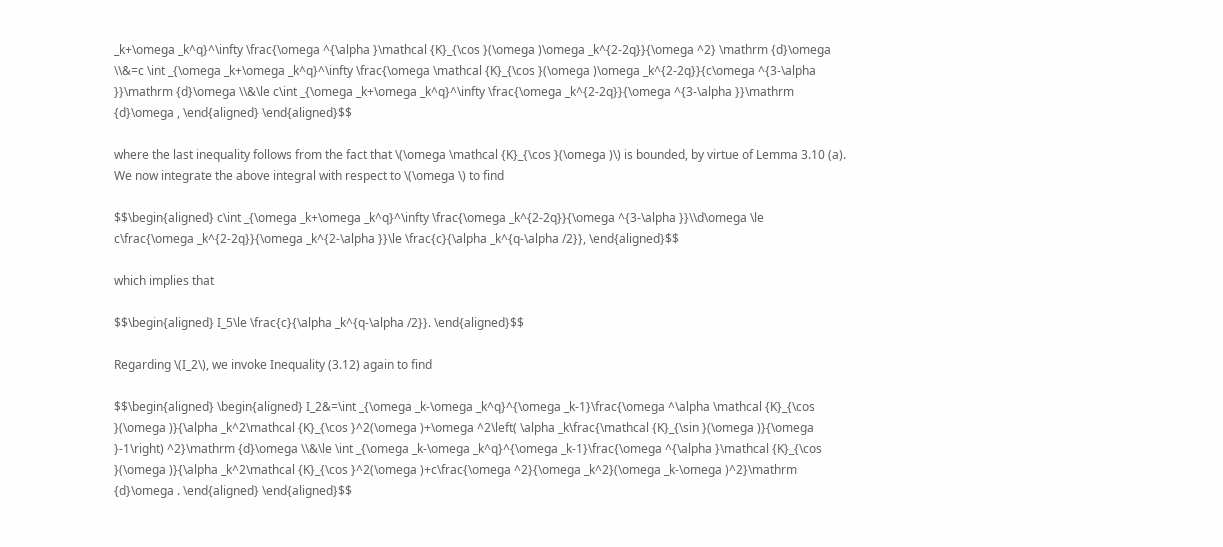_k+\omega _k^q}^\infty \frac{\omega ^{\alpha }\mathcal {K}_{\cos }(\omega )\omega _k^{2-2q}}{\omega ^2} \mathrm {d}\omega \\&=c \int _{\omega _k+\omega _k^q}^\infty \frac{\omega \mathcal {K}_{\cos }(\omega )\omega _k^{2-2q}}{c\omega ^{3-\alpha }}\mathrm {d}\omega \\&\le c\int _{\omega _k+\omega _k^q}^\infty \frac{\omega _k^{2-2q}}{\omega ^{3-\alpha }}\mathrm {d}\omega , \end{aligned} \end{aligned}$$

where the last inequality follows from the fact that \(\omega \mathcal {K}_{\cos }(\omega )\) is bounded, by virtue of Lemma 3.10 (a). We now integrate the above integral with respect to \(\omega \) to find

$$\begin{aligned} c\int _{\omega _k+\omega _k^q}^\infty \frac{\omega _k^{2-2q}}{\omega ^{3-\alpha }}\\d\omega \le c\frac{\omega _k^{2-2q}}{\omega _k^{2-\alpha }}\le \frac{c}{\alpha _k^{q-\alpha /2}}, \end{aligned}$$

which implies that

$$\begin{aligned} I_5\le \frac{c}{\alpha _k^{q-\alpha /2}}. \end{aligned}$$

Regarding \(I_2\), we invoke Inequality (3.12) again to find

$$\begin{aligned} \begin{aligned} I_2&=\int _{\omega _k-\omega _k^q}^{\omega _k-1}\frac{\omega ^\alpha \mathcal {K}_{\cos }(\omega )}{\alpha _k^2\mathcal {K}_{\cos }^2(\omega )+\omega ^2\left( \alpha _k\frac{\mathcal {K}_{\sin }(\omega )}{\omega }-1\right) ^2}\mathrm {d}\omega \\&\le \int _{\omega _k-\omega _k^q}^{\omega _k-1}\frac{\omega ^{\alpha }\mathcal {K}_{\cos }(\omega )}{\alpha _k^2\mathcal {K}_{\cos }^2(\omega )+c\frac{\omega ^2}{\omega _k^2}(\omega _k-\omega )^2}\mathrm {d}\omega . \end{aligned} \end{aligned}$$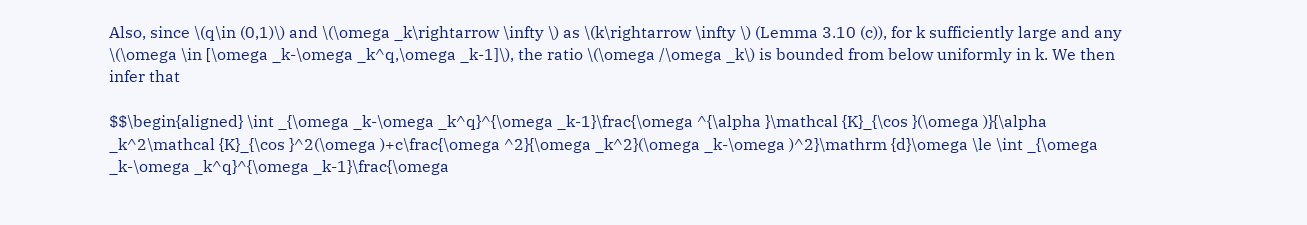Also, since \(q\in (0,1)\) and \(\omega _k\rightarrow \infty \) as \(k\rightarrow \infty \) (Lemma 3.10 (c)), for k sufficiently large and any \(\omega \in [\omega _k-\omega _k^q,\omega _k-1]\), the ratio \(\omega /\omega _k\) is bounded from below uniformly in k. We then infer that

$$\begin{aligned} \int _{\omega _k-\omega _k^q}^{\omega _k-1}\frac{\omega ^{\alpha }\mathcal {K}_{\cos }(\omega )}{\alpha _k^2\mathcal {K}_{\cos }^2(\omega )+c\frac{\omega ^2}{\omega _k^2}(\omega _k-\omega )^2}\mathrm {d}\omega \le \int _{\omega _k-\omega _k^q}^{\omega _k-1}\frac{\omega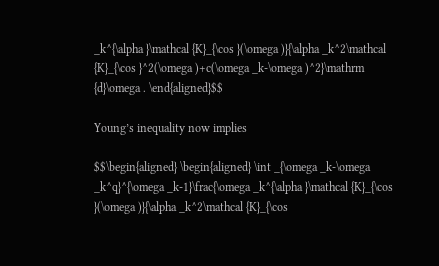_k^{\alpha }\mathcal {K}_{\cos }(\omega )}{\alpha _k^2\mathcal {K}_{\cos }^2(\omega )+c(\omega _k-\omega )^2}\mathrm {d}\omega . \end{aligned}$$

Young’s inequality now implies

$$\begin{aligned} \begin{aligned} \int _{\omega _k-\omega _k^q}^{\omega _k-1}\frac{\omega _k^{\alpha }\mathcal {K}_{\cos }(\omega )}{\alpha _k^2\mathcal {K}_{\cos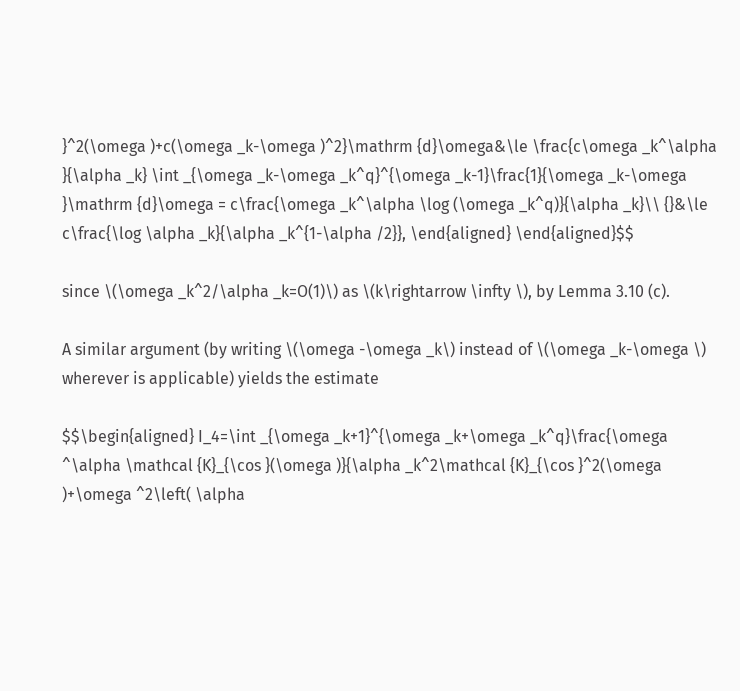}^2(\omega )+c(\omega _k-\omega )^2}\mathrm {d}\omega&\le \frac{c\omega _k^\alpha }{\alpha _k} \int _{\omega _k-\omega _k^q}^{\omega _k-1}\frac{1}{\omega _k-\omega }\mathrm {d}\omega = c\frac{\omega _k^\alpha \log (\omega _k^q)}{\alpha _k}\\ {}&\le c\frac{\log \alpha _k}{\alpha _k^{1-\alpha /2}}, \end{aligned} \end{aligned}$$

since \(\omega _k^2/\alpha _k=O(1)\) as \(k\rightarrow \infty \), by Lemma 3.10 (c).

A similar argument (by writing \(\omega -\omega _k\) instead of \(\omega _k-\omega \) wherever is applicable) yields the estimate

$$\begin{aligned} I_4=\int _{\omega _k+1}^{\omega _k+\omega _k^q}\frac{\omega ^\alpha \mathcal {K}_{\cos }(\omega )}{\alpha _k^2\mathcal {K}_{\cos }^2(\omega )+\omega ^2\left( \alpha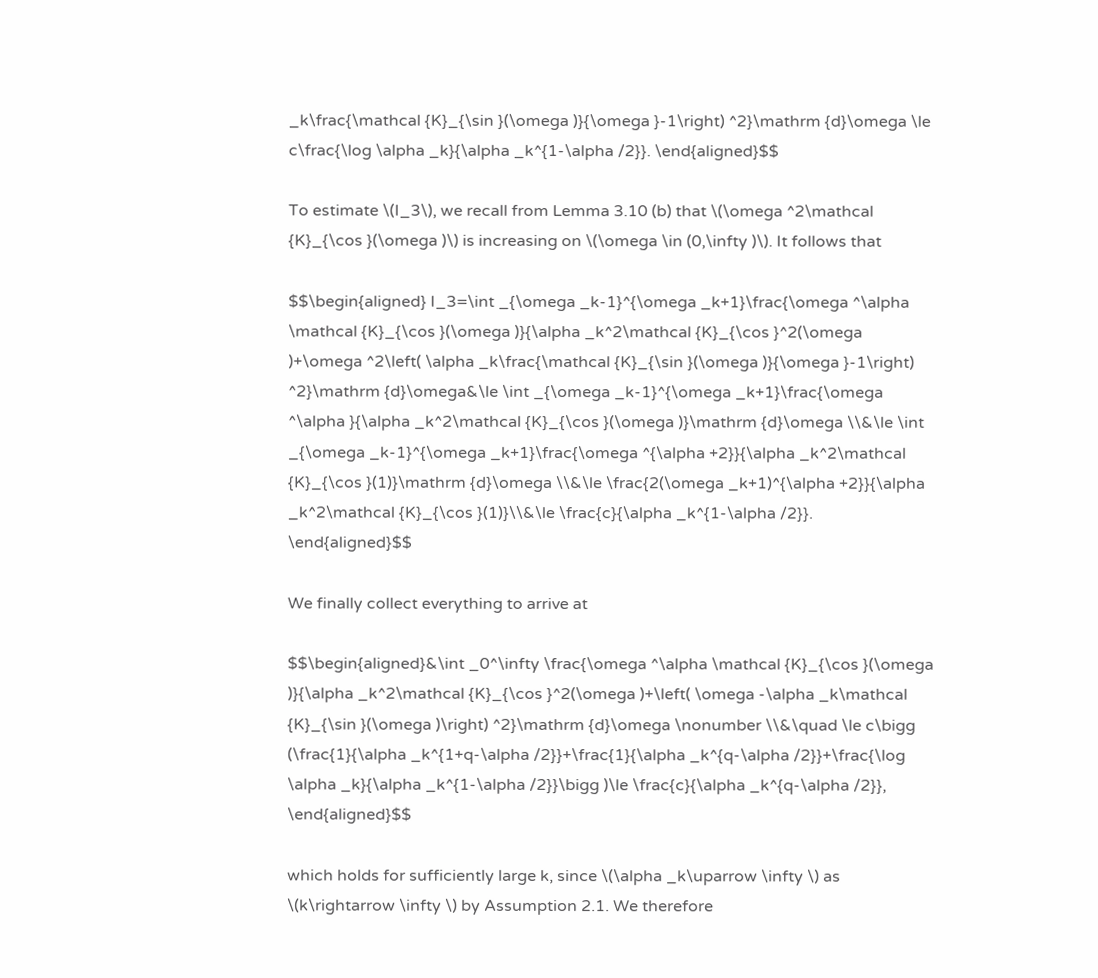_k\frac{\mathcal {K}_{\sin }(\omega )}{\omega }-1\right) ^2}\mathrm {d}\omega \le c\frac{\log \alpha _k}{\alpha _k^{1-\alpha /2}}. \end{aligned}$$

To estimate \(I_3\), we recall from Lemma 3.10 (b) that \(\omega ^2\mathcal {K}_{\cos }(\omega )\) is increasing on \(\omega \in (0,\infty )\). It follows that

$$\begin{aligned} I_3=\int _{\omega _k-1}^{\omega _k+1}\frac{\omega ^\alpha \mathcal {K}_{\cos }(\omega )}{\alpha _k^2\mathcal {K}_{\cos }^2(\omega )+\omega ^2\left( \alpha _k\frac{\mathcal {K}_{\sin }(\omega )}{\omega }-1\right) ^2}\mathrm {d}\omega&\le \int _{\omega _k-1}^{\omega _k+1}\frac{\omega ^\alpha }{\alpha _k^2\mathcal {K}_{\cos }(\omega )}\mathrm {d}\omega \\&\le \int _{\omega _k-1}^{\omega _k+1}\frac{\omega ^{\alpha +2}}{\alpha _k^2\mathcal {K}_{\cos }(1)}\mathrm {d}\omega \\&\le \frac{2(\omega _k+1)^{\alpha +2}}{\alpha _k^2\mathcal {K}_{\cos }(1)}\\&\le \frac{c}{\alpha _k^{1-\alpha /2}}. \end{aligned}$$

We finally collect everything to arrive at

$$\begin{aligned}&\int _0^\infty \frac{\omega ^\alpha \mathcal {K}_{\cos }(\omega )}{\alpha _k^2\mathcal {K}_{\cos }^2(\omega )+\left( \omega -\alpha _k\mathcal {K}_{\sin }(\omega )\right) ^2}\mathrm {d}\omega \nonumber \\&\quad \le c\bigg (\frac{1}{\alpha _k^{1+q-\alpha /2}}+\frac{1}{\alpha _k^{q-\alpha /2}}+\frac{\log \alpha _k}{\alpha _k^{1-\alpha /2}}\bigg )\le \frac{c}{\alpha _k^{q-\alpha /2}}, \end{aligned}$$

which holds for sufficiently large k, since \(\alpha _k\uparrow \infty \) as \(k\rightarrow \infty \) by Assumption 2.1. We therefore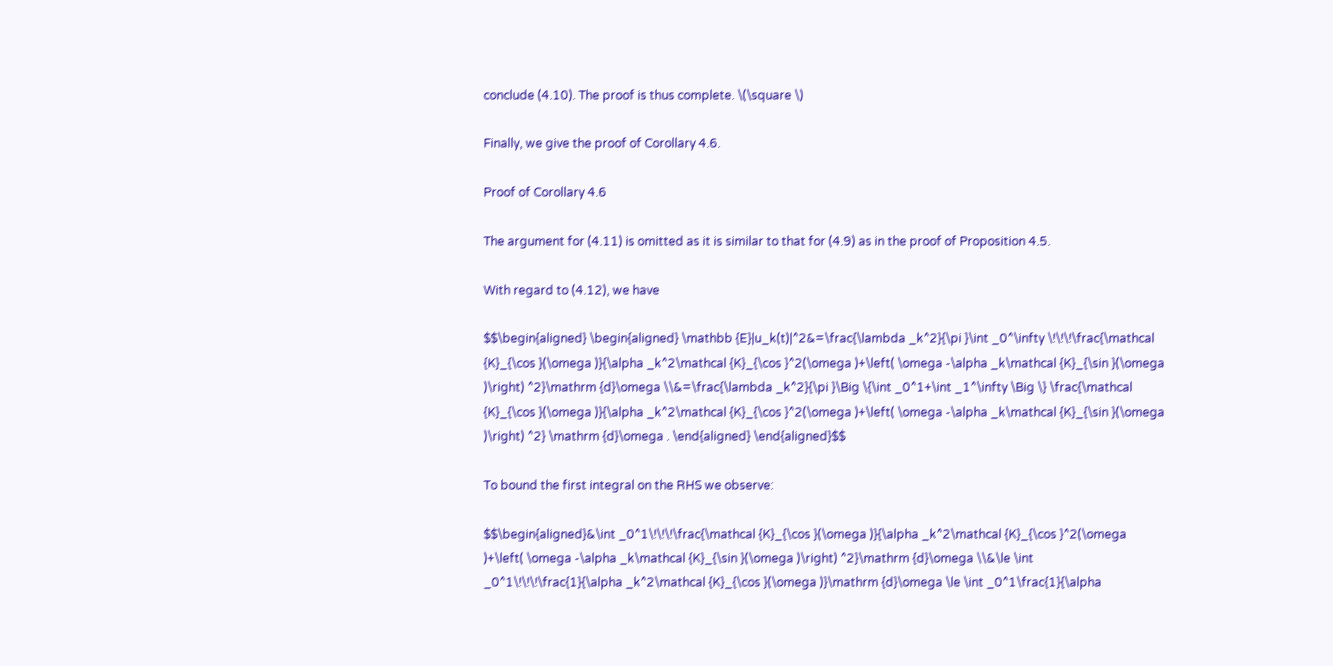conclude (4.10). The proof is thus complete. \(\square \)

Finally, we give the proof of Corollary 4.6.

Proof of Corollary 4.6

The argument for (4.11) is omitted as it is similar to that for (4.9) as in the proof of Proposition 4.5.

With regard to (4.12), we have

$$\begin{aligned} \begin{aligned} \mathbb {E}|u_k(t)|^2&=\frac{\lambda _k^2}{\pi }\int _0^\infty \!\!\!\frac{\mathcal {K}_{\cos }(\omega )}{\alpha _k^2\mathcal {K}_{\cos }^2(\omega )+\left( \omega -\alpha _k\mathcal {K}_{\sin }(\omega )\right) ^2}\mathrm {d}\omega \\&=\frac{\lambda _k^2}{\pi }\Big \{\int _0^1+\int _1^\infty \Big \} \frac{\mathcal {K}_{\cos }(\omega )}{\alpha _k^2\mathcal {K}_{\cos }^2(\omega )+\left( \omega -\alpha _k\mathcal {K}_{\sin }(\omega )\right) ^2} \mathrm {d}\omega . \end{aligned} \end{aligned}$$

To bound the first integral on the RHS we observe:

$$\begin{aligned}&\int _0^1\!\!\!\frac{\mathcal {K}_{\cos }(\omega )}{\alpha _k^2\mathcal {K}_{\cos }^2(\omega )+\left( \omega -\alpha _k\mathcal {K}_{\sin }(\omega )\right) ^2}\mathrm {d}\omega \\&\le \int _0^1\!\!\!\frac{1}{\alpha _k^2\mathcal {K}_{\cos }(\omega )}\mathrm {d}\omega \le \int _0^1\frac{1}{\alpha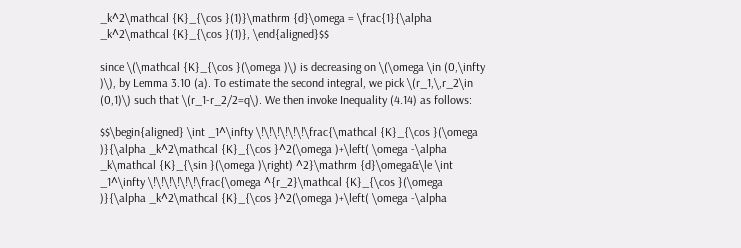_k^2\mathcal {K}_{\cos }(1)}\mathrm {d}\omega = \frac{1}{\alpha _k^2\mathcal {K}_{\cos }(1)}, \end{aligned}$$

since \(\mathcal {K}_{\cos }(\omega )\) is decreasing on \(\omega \in (0,\infty )\), by Lemma 3.10 (a). To estimate the second integral, we pick \(r_1,\,r_2\in (0,1)\) such that \(r_1-r_2/2=q\). We then invoke Inequality (4.14) as follows:

$$\begin{aligned} \int _1^\infty \!\!\!\!\!\!\frac{\mathcal {K}_{\cos }(\omega )}{\alpha _k^2\mathcal {K}_{\cos }^2(\omega )+\left( \omega -\alpha _k\mathcal {K}_{\sin }(\omega )\right) ^2}\mathrm {d}\omega&\le \int _1^\infty \!\!\!\!\!\!\frac{\omega ^{r_2}\mathcal {K}_{\cos }(\omega )}{\alpha _k^2\mathcal {K}_{\cos }^2(\omega )+\left( \omega -\alpha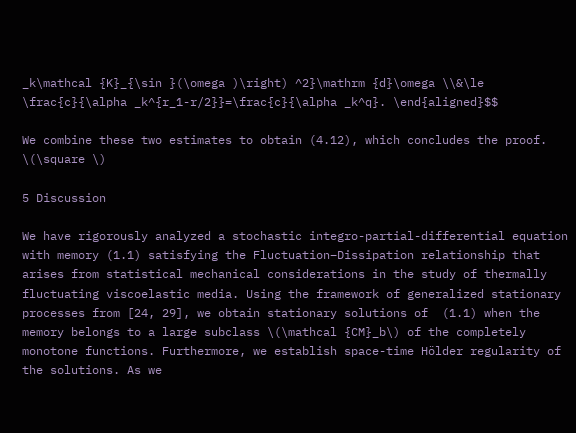_k\mathcal {K}_{\sin }(\omega )\right) ^2}\mathrm {d}\omega \\&\le \frac{c}{\alpha _k^{r_1-r/2}}=\frac{c}{\alpha _k^q}. \end{aligned}$$

We combine these two estimates to obtain (4.12), which concludes the proof. \(\square \)

5 Discussion

We have rigorously analyzed a stochastic integro-partial-differential equation with memory (1.1) satisfying the Fluctuation–Dissipation relationship that arises from statistical mechanical considerations in the study of thermally fluctuating viscoelastic media. Using the framework of generalized stationary processes from [24, 29], we obtain stationary solutions of  (1.1) when the memory belongs to a large subclass \(\mathcal {CM}_b\) of the completely monotone functions. Furthermore, we establish space-time Hölder regularity of the solutions. As we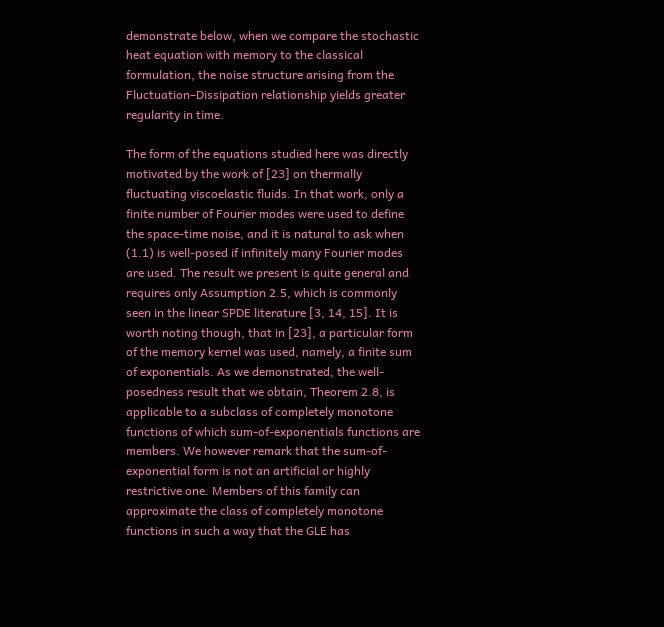demonstrate below, when we compare the stochastic heat equation with memory to the classical formulation, the noise structure arising from the Fluctuation–Dissipation relationship yields greater regularity in time.

The form of the equations studied here was directly motivated by the work of [23] on thermally fluctuating viscoelastic fluids. In that work, only a finite number of Fourier modes were used to define the space-time noise, and it is natural to ask when (1.1) is well-posed if infinitely many Fourier modes are used. The result we present is quite general and requires only Assumption 2.5, which is commonly seen in the linear SPDE literature [3, 14, 15]. It is worth noting though, that in [23], a particular form of the memory kernel was used, namely, a finite sum of exponentials. As we demonstrated, the well-posedness result that we obtain, Theorem 2.8, is applicable to a subclass of completely monotone functions of which sum-of-exponentials functions are members. We however remark that the sum-of-exponential form is not an artificial or highly restrictive one. Members of this family can approximate the class of completely monotone functions in such a way that the GLE has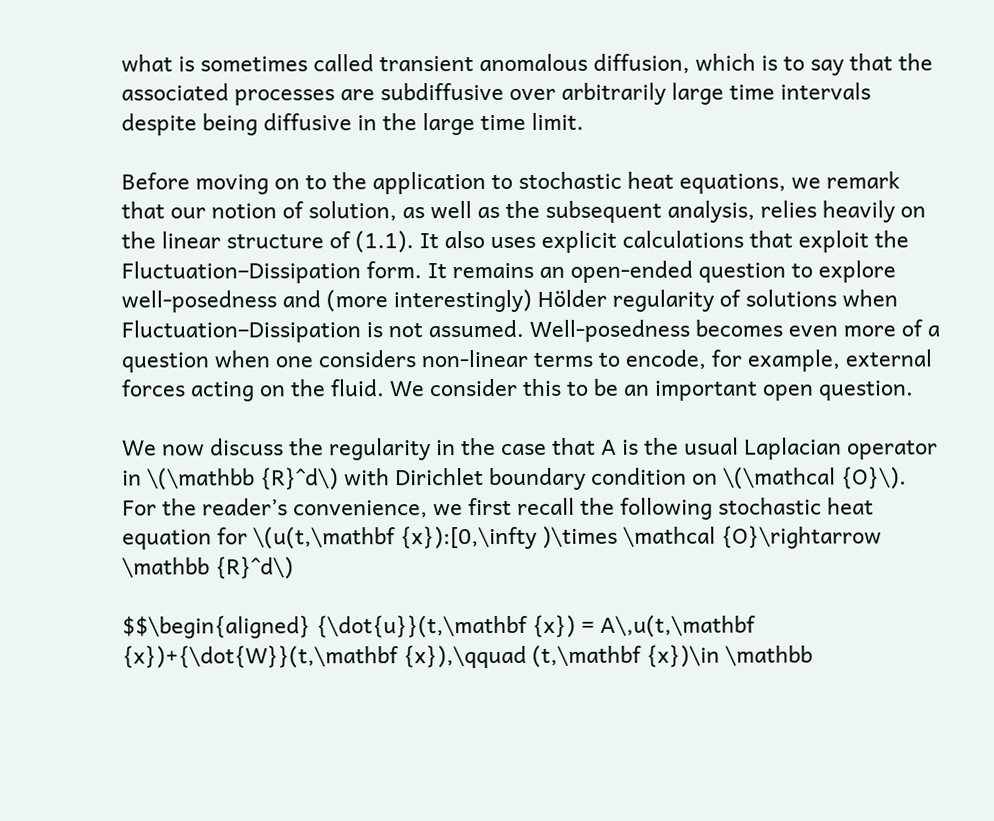what is sometimes called transient anomalous diffusion, which is to say that the associated processes are subdiffusive over arbitrarily large time intervals despite being diffusive in the large time limit.

Before moving on to the application to stochastic heat equations, we remark that our notion of solution, as well as the subsequent analysis, relies heavily on the linear structure of (1.1). It also uses explicit calculations that exploit the Fluctuation–Dissipation form. It remains an open-ended question to explore well-posedness and (more interestingly) Hölder regularity of solutions when Fluctuation–Dissipation is not assumed. Well-posedness becomes even more of a question when one considers non-linear terms to encode, for example, external forces acting on the fluid. We consider this to be an important open question.

We now discuss the regularity in the case that A is the usual Laplacian operator in \(\mathbb {R}^d\) with Dirichlet boundary condition on \(\mathcal {O}\). For the reader’s convenience, we first recall the following stochastic heat equation for \(u(t,\mathbf {x}):[0,\infty )\times \mathcal {O}\rightarrow \mathbb {R}^d\)

$$\begin{aligned} {\dot{u}}(t,\mathbf {x}) = A\,u(t,\mathbf {x})+{\dot{W}}(t,\mathbf {x}),\qquad (t,\mathbf {x})\in \mathbb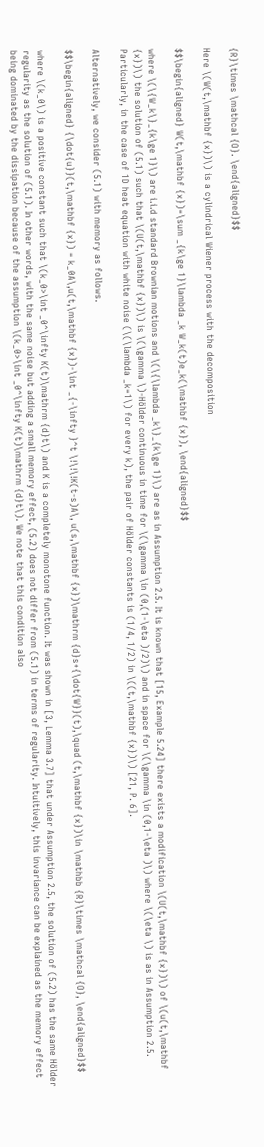{R}\times \mathcal {O}. \end{aligned}$$

Here \(W(t,\mathbf {x})\) is a cylindrical Wiener process with the decomposition

$$\begin{aligned} W(t,\mathbf {x})=\sum _{k\ge 1}\lambda _k W_k(t)e_k(\mathbf {x}), \end{aligned}$$

where \(\{W_k\}_{k\ge 1}\) are i.i.d standard Brownian motions and \(\{\lambda _k\}_{k\ge 1}\) are as in Assumption 2.5. It is known that [15, Example 5.24] there exists a modification \(U(t,\mathbf {x})\) of \(u(t,\mathbf {x})\) the solution of (5.1) such that \(U(t,\mathbf {x})\) is \(\gamma \)-Hölder continuous in time for \(\gamma \in (0,(1-\eta )/2)\) and in space for \(\gamma \in (0,1-\eta )\) where \(\eta \) is as in Assumption 2.5. Particularly, in the case of 1D heat equation with white noise (\(\lambda _k=1\) for every k), the pair of Hölder constants is (1/4, 1/2) in \((t,\mathbf {x})\) [21, P. 6].

Alternatively, we consider (5.1) with memory as follows.

$$\begin{aligned} {\dot{u}}(t,\mathbf {x}) = k_0A\,u(t,\mathbf {x})-\int _{-\infty }^t \!\!\!K(t-s)A\, u(s,\mathbf {x})\mathrm {d}s+{\dot{W}}(t),\quad (t,\mathbf {x})\in \mathbb {R}\times \mathcal {O}, \end{aligned}$$

where \(k_0\) is a positive constant such that \(k_0>\int _0^\infty K(t)\mathrm {d}t\) and K is a completely monotone function. It was shown in [3, Lemma 3.7] that under Assumption 2.5, the solution of (5.2) has the same Hölder regularity as the solution of (5.1). In other words, with the same noise but adding a small memory effect, (5.2) does not differ from (5.1) in terms of regularity. Intuitively, this invariance can be explained as the memory effect being dominated by the dissipation because of the assumption \(k_0>\int _0^\infty K(t)\mathrm {d}t\). We note that this condition also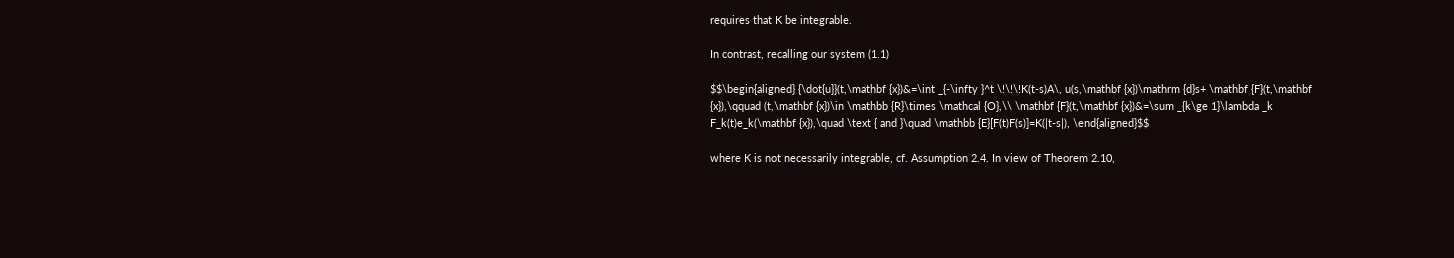requires that K be integrable.

In contrast, recalling our system (1.1)

$$\begin{aligned} {\dot{u}}(t,\mathbf {x})&=\int _{-\infty }^t \!\!\!K(t-s)A\, u(s,\mathbf {x})\mathrm {d}s+ \mathbf {F}(t,\mathbf {x}),\qquad (t,\mathbf {x})\in \mathbb {R}\times \mathcal {O},\\ \mathbf {F}(t,\mathbf {x})&=\sum _{k\ge 1}\lambda _k F_k(t)e_k(\mathbf {x}),\quad \text { and }\quad \mathbb {E}[F(t)F(s)]=K(|t-s|), \end{aligned}$$

where K is not necessarily integrable, cf. Assumption 2.4. In view of Theorem 2.10,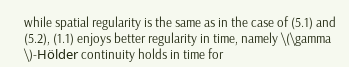while spatial regularity is the same as in the case of (5.1) and (5.2), (1.1) enjoys better regularity in time, namely \(\gamma \)-Hölder continuity holds in time for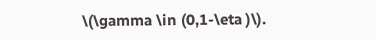\(\gamma \in (0,1-\eta )\).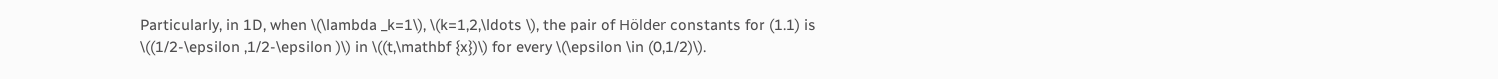Particularly, in 1D, when \(\lambda _k=1\), \(k=1,2,\ldots \), the pair of Hölder constants for (1.1) is \((1/2-\epsilon ,1/2-\epsilon )\) in \((t,\mathbf {x})\) for every \(\epsilon \in (0,1/2)\).